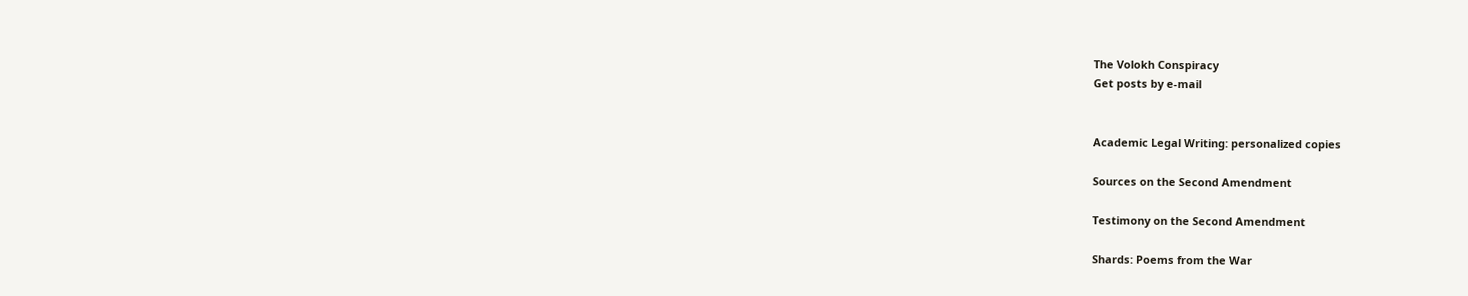The Volokh Conspiracy
Get posts by e-mail


Academic Legal Writing: personalized copies

Sources on the Second Amendment

Testimony on the Second Amendment

Shards: Poems from the War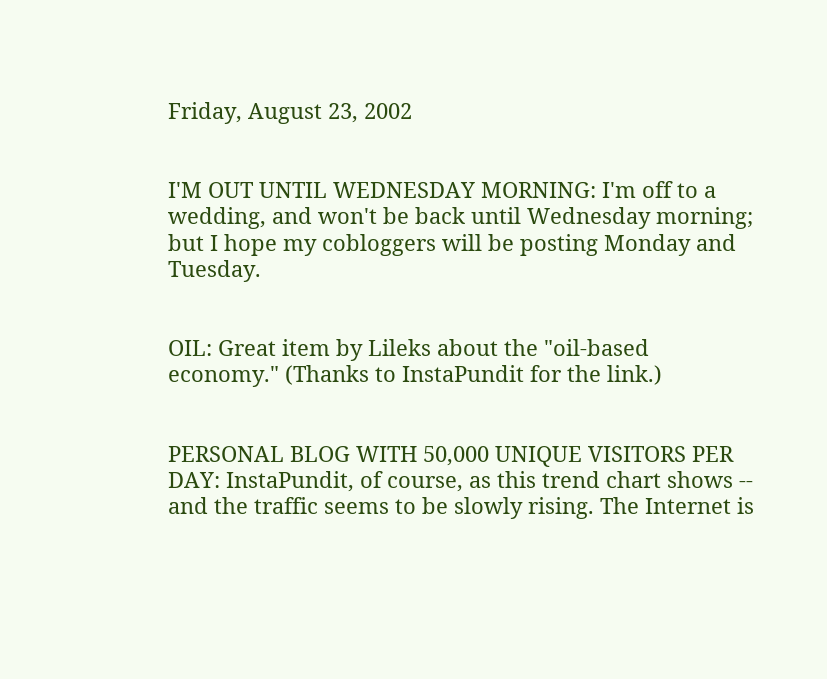Friday, August 23, 2002


I'M OUT UNTIL WEDNESDAY MORNING: I'm off to a wedding, and won't be back until Wednesday morning; but I hope my cobloggers will be posting Monday and Tuesday.


OIL: Great item by Lileks about the "oil-based economy." (Thanks to InstaPundit for the link.)


PERSONAL BLOG WITH 50,000 UNIQUE VISITORS PER DAY: InstaPundit, of course, as this trend chart shows -- and the traffic seems to be slowly rising. The Internet is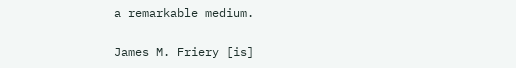a remarkable medium.


James M. Friery [is]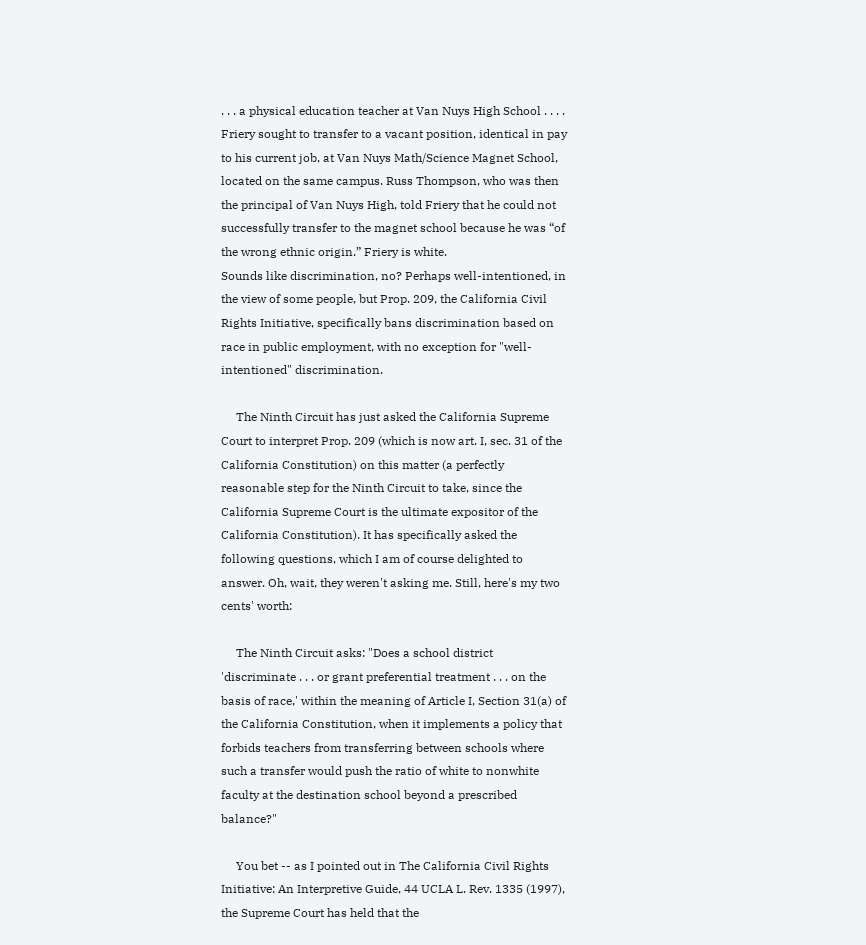. . . a physical education teacher at Van Nuys High School . . . . Friery sought to transfer to a vacant position, identical in pay to his current job, at Van Nuys Math/Science Magnet School, located on the same campus. Russ Thompson, who was then the principal of Van Nuys High, told Friery that he could not successfully transfer to the magnet school because he was “of the wrong ethnic origin.” Friery is white.
Sounds like discrimination, no? Perhaps well-intentioned, in the view of some people, but Prop. 209, the California Civil Rights Initiative, specifically bans discrimination based on race in public employment, with no exception for "well-intentioned" discrimination.

     The Ninth Circuit has just asked the California Supreme Court to interpret Prop. 209 (which is now art. I, sec. 31 of the California Constitution) on this matter (a perfectly reasonable step for the Ninth Circuit to take, since the California Supreme Court is the ultimate expositor of the California Constitution). It has specifically asked the following questions, which I am of course delighted to answer. Oh, wait, they weren't asking me. Still, here's my two cents' worth:

     The Ninth Circuit asks: "Does a school district 'discriminate . . . or grant preferential treatment . . . on the basis of race,' within the meaning of Article I, Section 31(a) of the California Constitution, when it implements a policy that forbids teachers from transferring between schools where such a transfer would push the ratio of white to nonwhite faculty at the destination school beyond a prescribed balance?"

     You bet -- as I pointed out in The California Civil Rights Initiative: An Interpretive Guide, 44 UCLA L. Rev. 1335 (1997), the Supreme Court has held that the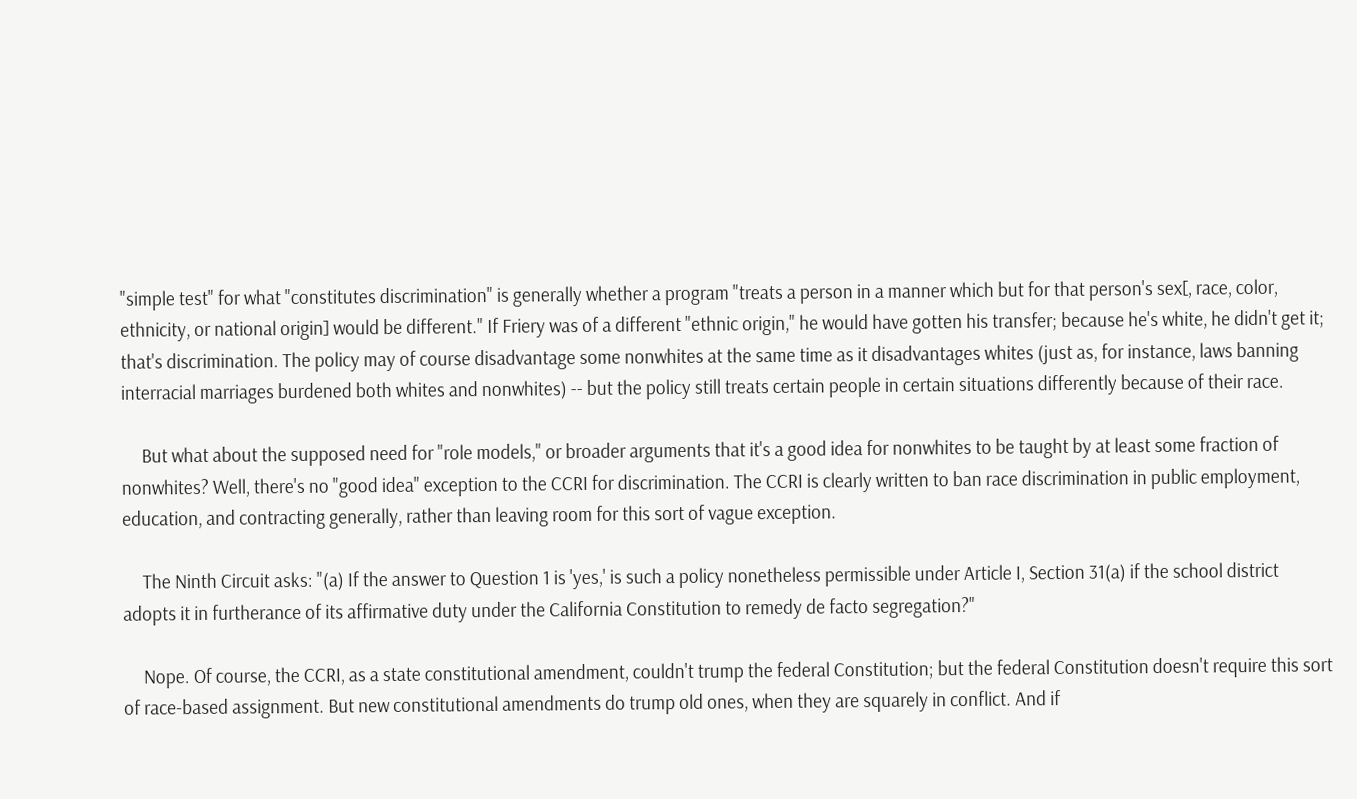"simple test" for what "constitutes discrimination" is generally whether a program "treats a person in a manner which but for that person's sex[, race, color, ethnicity, or national origin] would be different." If Friery was of a different "ethnic origin," he would have gotten his transfer; because he's white, he didn't get it; that's discrimination. The policy may of course disadvantage some nonwhites at the same time as it disadvantages whites (just as, for instance, laws banning interracial marriages burdened both whites and nonwhites) -- but the policy still treats certain people in certain situations differently because of their race.

     But what about the supposed need for "role models," or broader arguments that it's a good idea for nonwhites to be taught by at least some fraction of nonwhites? Well, there's no "good idea" exception to the CCRI for discrimination. The CCRI is clearly written to ban race discrimination in public employment, education, and contracting generally, rather than leaving room for this sort of vague exception.

     The Ninth Circuit asks: "(a) If the answer to Question 1 is 'yes,' is such a policy nonetheless permissible under Article I, Section 31(a) if the school district adopts it in furtherance of its affirmative duty under the California Constitution to remedy de facto segregation?"

     Nope. Of course, the CCRI, as a state constitutional amendment, couldn't trump the federal Constitution; but the federal Constitution doesn't require this sort of race-based assignment. But new constitutional amendments do trump old ones, when they are squarely in conflict. And if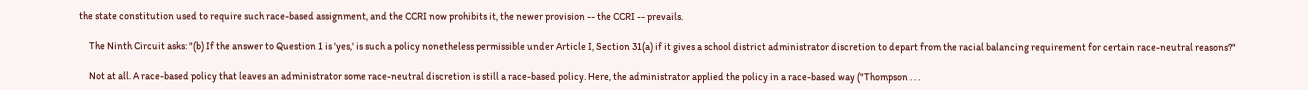the state constitution used to require such race-based assignment, and the CCRI now prohibits it, the newer provision -- the CCRI -- prevails.

     The Ninth Circuit asks: "(b) If the answer to Question 1 is 'yes,' is such a policy nonetheless permissible under Article I, Section 31(a) if it gives a school district administrator discretion to depart from the racial balancing requirement for certain race-neutral reasons?"

     Not at all. A race-based policy that leaves an administrator some race-neutral discretion is still a race-based policy. Here, the administrator applied the policy in a race-based way ("Thompson . . .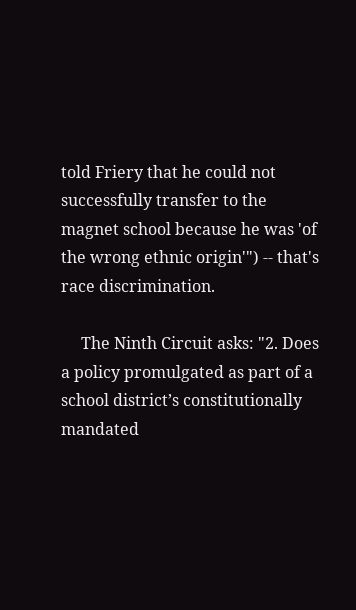told Friery that he could not successfully transfer to the magnet school because he was 'of the wrong ethnic origin'") -- that's race discrimination.

     The Ninth Circuit asks: "2. Does a policy promulgated as part of a school district’s constitutionally mandated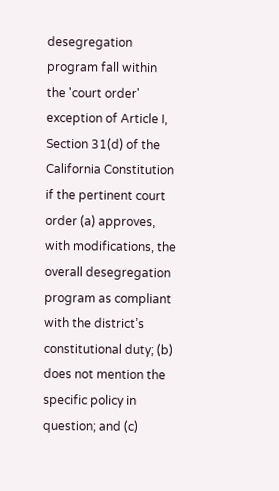desegregation program fall within the 'court order' exception of Article I, Section 31(d) of the California Constitution if the pertinent court order (a) approves, with modifications, the overall desegregation program as compliant with the district’s constitutional duty; (b) does not mention the specific policy in question; and (c)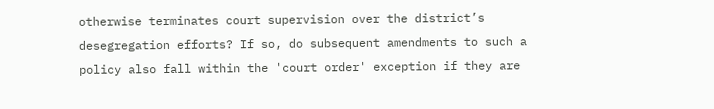otherwise terminates court supervision over the district’s desegregation efforts? If so, do subsequent amendments to such a policy also fall within the 'court order' exception if they are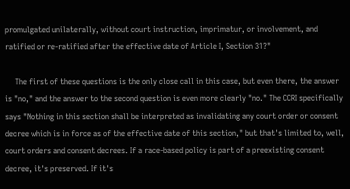promulgated unilaterally, without court instruction, imprimatur, or involvement, and ratified or re-ratified after the effective date of Article I, Section 31?"

     The first of these questions is the only close call in this case, but even there, the answer is "no," and the answer to the second question is even more clearly "no." The CCRI specifically says "Nothing in this section shall be interpreted as invalidating any court order or consent decree which is in force as of the effective date of this section," but that's limited to, well, court orders and consent decrees. If a race-based policy is part of a preexisting consent decree, it's preserved. If it's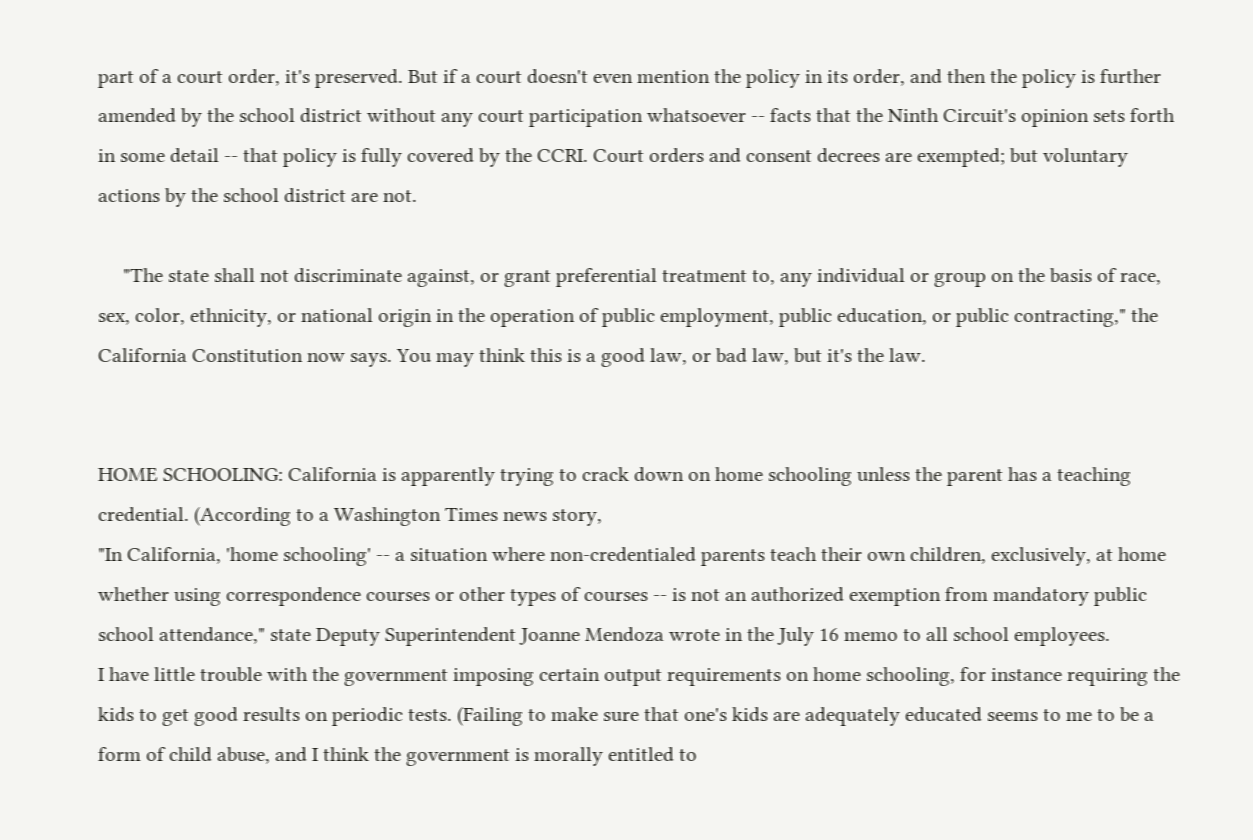part of a court order, it's preserved. But if a court doesn't even mention the policy in its order, and then the policy is further amended by the school district without any court participation whatsoever -- facts that the Ninth Circuit's opinion sets forth in some detail -- that policy is fully covered by the CCRI. Court orders and consent decrees are exempted; but voluntary actions by the school district are not.

     "The state shall not discriminate against, or grant preferential treatment to, any individual or group on the basis of race, sex, color, ethnicity, or national origin in the operation of public employment, public education, or public contracting," the California Constitution now says. You may think this is a good law, or bad law, but it's the law.


HOME SCHOOLING: California is apparently trying to crack down on home schooling unless the parent has a teaching credential. (According to a Washington Times news story,
"In California, 'home schooling' -- a situation where non-credentialed parents teach their own children, exclusively, at home whether using correspondence courses or other types of courses -- is not an authorized exemption from mandatory public school attendance," state Deputy Superintendent Joanne Mendoza wrote in the July 16 memo to all school employees.
I have little trouble with the government imposing certain output requirements on home schooling, for instance requiring the kids to get good results on periodic tests. (Failing to make sure that one's kids are adequately educated seems to me to be a form of child abuse, and I think the government is morally entitled to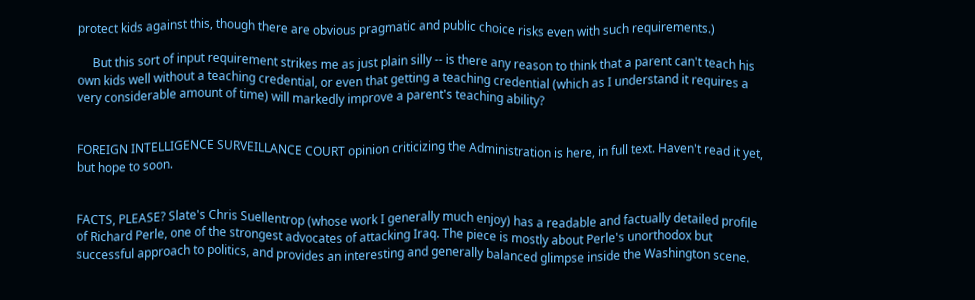protect kids against this, though there are obvious pragmatic and public choice risks even with such requirements.)

     But this sort of input requirement strikes me as just plain silly -- is there any reason to think that a parent can't teach his own kids well without a teaching credential, or even that getting a teaching credential (which as I understand it requires a very considerable amount of time) will markedly improve a parent's teaching ability?


FOREIGN INTELLIGENCE SURVEILLANCE COURT opinion criticizing the Administration is here, in full text. Haven't read it yet, but hope to soon.


FACTS, PLEASE? Slate's Chris Suellentrop (whose work I generally much enjoy) has a readable and factually detailed profile of Richard Perle, one of the strongest advocates of attacking Iraq. The piece is mostly about Perle's unorthodox but successful approach to politics, and provides an interesting and generally balanced glimpse inside the Washington scene.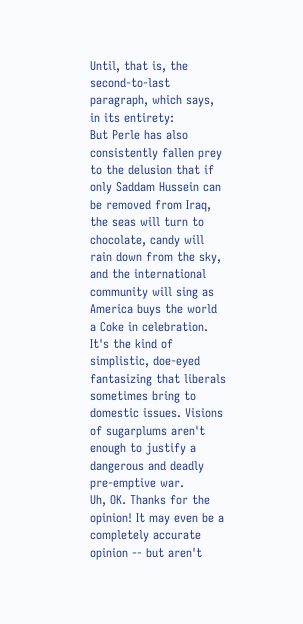Until, that is, the second-to-last paragraph, which says, in its entirety:
But Perle has also consistently fallen prey to the delusion that if only Saddam Hussein can be removed from Iraq, the seas will turn to chocolate, candy will rain down from the sky, and the international community will sing as America buys the world a Coke in celebration. It's the kind of simplistic, doe-eyed fantasizing that liberals sometimes bring to domestic issues. Visions of sugarplums aren't enough to justify a dangerous and deadly pre-emptive war.
Uh, OK. Thanks for the opinion! It may even be a completely accurate opinion -- but aren't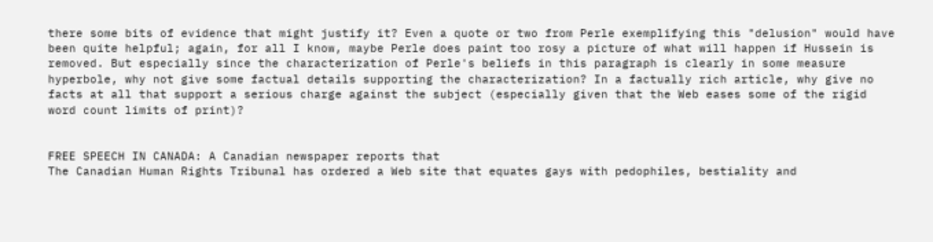there some bits of evidence that might justify it? Even a quote or two from Perle exemplifying this "delusion" would have been quite helpful; again, for all I know, maybe Perle does paint too rosy a picture of what will happen if Hussein is removed. But especially since the characterization of Perle's beliefs in this paragraph is clearly in some measure hyperbole, why not give some factual details supporting the characterization? In a factually rich article, why give no facts at all that support a serious charge against the subject (especially given that the Web eases some of the rigid word count limits of print)?


FREE SPEECH IN CANADA: A Canadian newspaper reports that
The Canadian Human Rights Tribunal has ordered a Web site that equates gays with pedophiles, bestiality and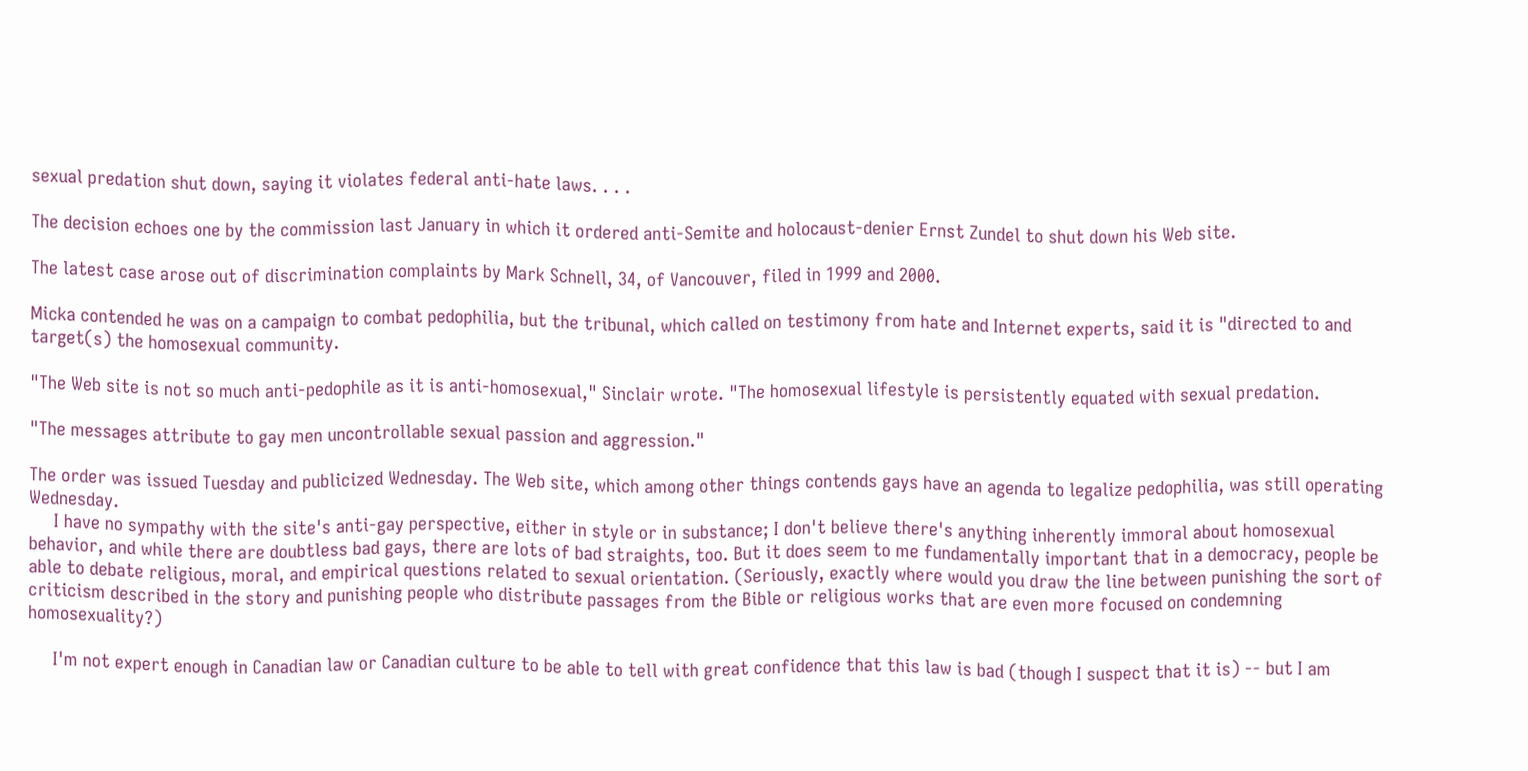sexual predation shut down, saying it violates federal anti-hate laws. . . .

The decision echoes one by the commission last January in which it ordered anti-Semite and holocaust-denier Ernst Zundel to shut down his Web site.

The latest case arose out of discrimination complaints by Mark Schnell, 34, of Vancouver, filed in 1999 and 2000.

Micka contended he was on a campaign to combat pedophilia, but the tribunal, which called on testimony from hate and Internet experts, said it is "directed to and target(s) the homosexual community.

"The Web site is not so much anti-pedophile as it is anti-homosexual," Sinclair wrote. "The homosexual lifestyle is persistently equated with sexual predation.

"The messages attribute to gay men uncontrollable sexual passion and aggression."

The order was issued Tuesday and publicized Wednesday. The Web site, which among other things contends gays have an agenda to legalize pedophilia, was still operating Wednesday.
     I have no sympathy with the site's anti-gay perspective, either in style or in substance; I don't believe there's anything inherently immoral about homosexual behavior, and while there are doubtless bad gays, there are lots of bad straights, too. But it does seem to me fundamentally important that in a democracy, people be able to debate religious, moral, and empirical questions related to sexual orientation. (Seriously, exactly where would you draw the line between punishing the sort of criticism described in the story and punishing people who distribute passages from the Bible or religious works that are even more focused on condemning homosexuality?)

     I'm not expert enough in Canadian law or Canadian culture to be able to tell with great confidence that this law is bad (though I suspect that it is) -- but I am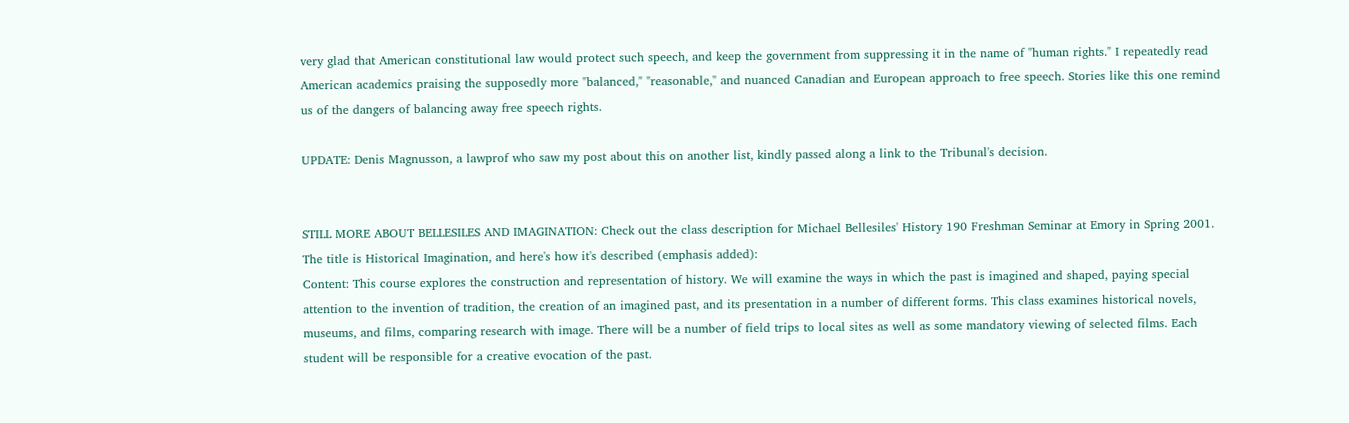very glad that American constitutional law would protect such speech, and keep the government from suppressing it in the name of "human rights." I repeatedly read American academics praising the supposedly more "balanced," "reasonable," and nuanced Canadian and European approach to free speech. Stories like this one remind us of the dangers of balancing away free speech rights.

UPDATE: Denis Magnusson, a lawprof who saw my post about this on another list, kindly passed along a link to the Tribunal's decision.


STILL MORE ABOUT BELLESILES AND IMAGINATION: Check out the class description for Michael Bellesiles' History 190 Freshman Seminar at Emory in Spring 2001. The title is Historical Imagination, and here's how it's described (emphasis added):
Content: This course explores the construction and representation of history. We will examine the ways in which the past is imagined and shaped, paying special attention to the invention of tradition, the creation of an imagined past, and its presentation in a number of different forms. This class examines historical novels, museums, and films, comparing research with image. There will be a number of field trips to local sites as well as some mandatory viewing of selected films. Each student will be responsible for a creative evocation of the past.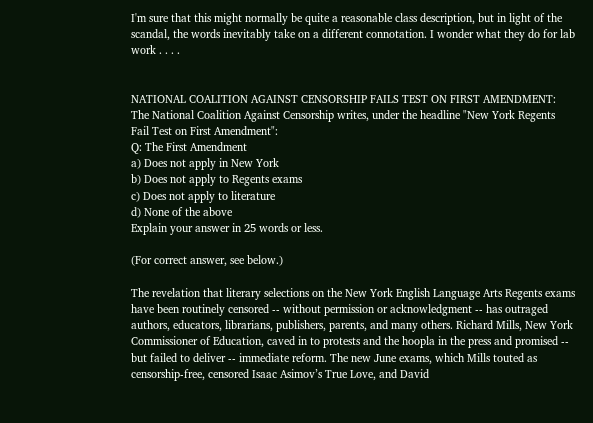I'm sure that this might normally be quite a reasonable class description, but in light of the scandal, the words inevitably take on a different connotation. I wonder what they do for lab work . . . .


NATIONAL COALITION AGAINST CENSORSHIP FAILS TEST ON FIRST AMENDMENT: The National Coalition Against Censorship writes, under the headline "New York Regents Fail Test on First Amendment":
Q: The First Amendment
a) Does not apply in New York
b) Does not apply to Regents exams
c) Does not apply to literature
d) None of the above
Explain your answer in 25 words or less.

(For correct answer, see below.)

The revelation that literary selections on the New York English Language Arts Regents exams have been routinely censored -- without permission or acknowledgment -- has outraged authors, educators, librarians, publishers, parents, and many others. Richard Mills, New York Commissioner of Education, caved in to protests and the hoopla in the press and promised -- but failed to deliver -- immediate reform. The new June exams, which Mills touted as censorship-free, censored Isaac Asimov’s True Love, and David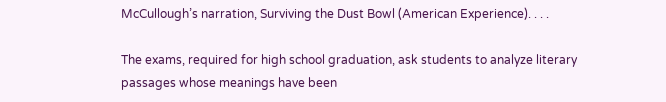McCullough’s narration, Surviving the Dust Bowl (American Experience). . . .

The exams, required for high school graduation, ask students to analyze literary passages whose meanings have been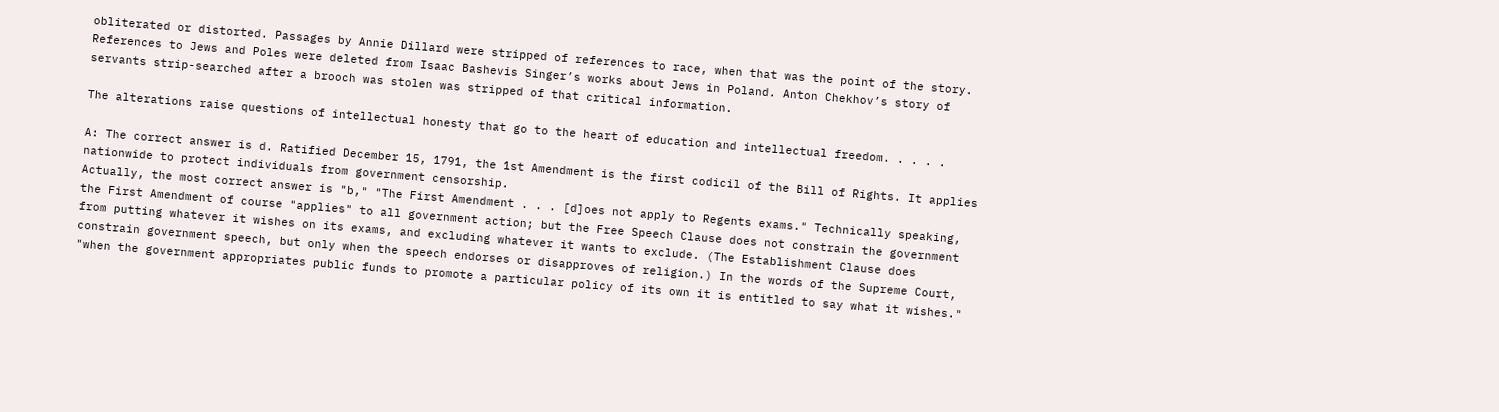obliterated or distorted. Passages by Annie Dillard were stripped of references to race, when that was the point of the story. References to Jews and Poles were deleted from Isaac Bashevis Singer’s works about Jews in Poland. Anton Chekhov’s story of servants strip-searched after a brooch was stolen was stripped of that critical information.

The alterations raise questions of intellectual honesty that go to the heart of education and intellectual freedom. . . . .

A: The correct answer is d. Ratified December 15, 1791, the 1st Amendment is the first codicil of the Bill of Rights. It applies nationwide to protect individuals from government censorship.
Actually, the most correct answer is "b," "The First Amendment . . . [d]oes not apply to Regents exams." Technically speaking, the First Amendment of course "applies" to all government action; but the Free Speech Clause does not constrain the government from putting whatever it wishes on its exams, and excluding whatever it wants to exclude. (The Establishment Clause does constrain government speech, but only when the speech endorses or disapproves of religion.) In the words of the Supreme Court, "when the government appropriates public funds to promote a particular policy of its own it is entitled to say what it wishes."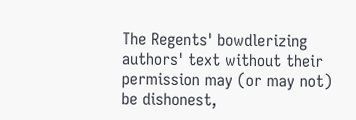The Regents' bowdlerizing authors' text without their permission may (or may not) be dishonest,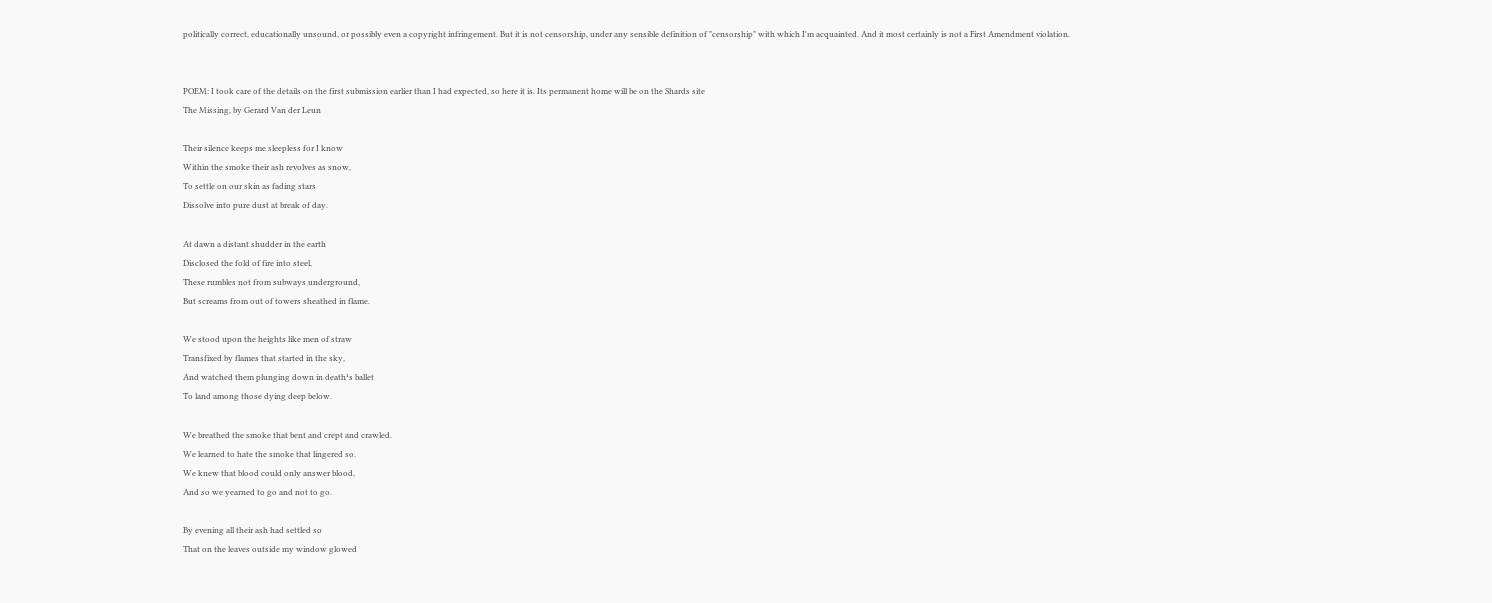politically correct, educationally unsound, or possibly even a copyright infringement. But it is not censorship, under any sensible definition of "censorship" with which I'm acquainted. And it most certainly is not a First Amendment violation.


POEM: I took care of the details on the first submission earlier than I had expected, so here it is. Its permanent home will be on the Shards site
The Missing, by Gerard Van der Leun

Their silence keeps me sleepless for I know
Within the smoke their ash revolves as snow,
To settle on our skin as fading stars
Dissolve into pure dust at break of day.

At dawn a distant shudder in the earth
Disclosed the fold of fire into steel,
These rumbles not from subways underground,
But screams from out of towers sheathed in flame.

We stood upon the heights like men of straw
Transfixed by flames that started in the sky,
And watched them plunging down in death¹s ballet
To land among those dying deep below.

We breathed the smoke that bent and crept and crawled.
We learned to hate the smoke that lingered so.
We knew that blood could only answer blood,
And so we yearned to go and not to go.

By evening all their ash had settled so
That on the leaves outside my window glowed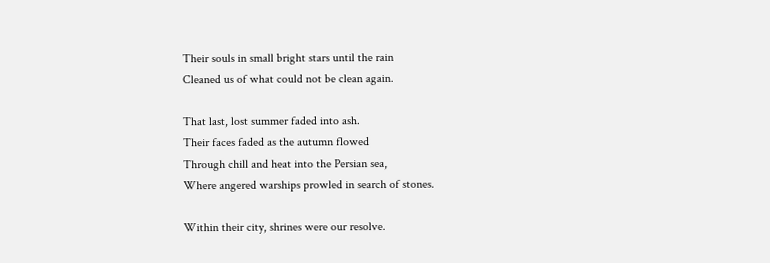Their souls in small bright stars until the rain
Cleaned us of what could not be clean again.

That last, lost summer faded into ash.
Their faces faded as the autumn flowed
Through chill and heat into the Persian sea,
Where angered warships prowled in search of stones.

Within their city, shrines were our resolve.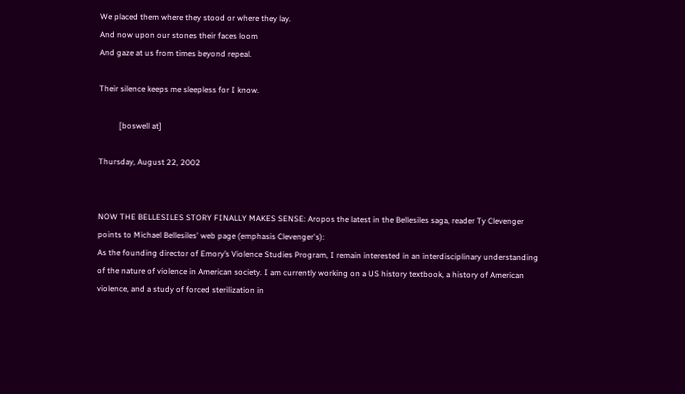We placed them where they stood or where they lay.
And now upon our stones their faces loom
And gaze at us from times beyond repeal.

Their silence keeps me sleepless for I know.

          [boswell at]

Thursday, August 22, 2002


NOW THE BELLESILES STORY FINALLY MAKES SENSE: Aropos the latest in the Bellesiles saga, reader Ty Clevenger points to Michael Bellesiles' web page (emphasis Clevenger's):
As the founding director of Emory’s Violence Studies Program, I remain interested in an interdisciplinary understanding of the nature of violence in American society. I am currently working on a US history textbook, a history of American violence, and a study of forced sterilization in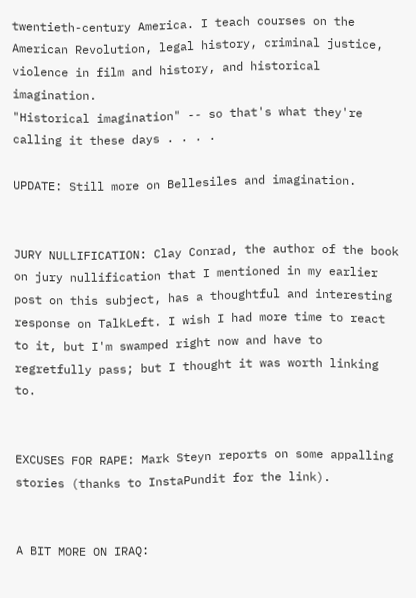twentieth-century America. I teach courses on the American Revolution, legal history, criminal justice, violence in film and history, and historical imagination.
"Historical imagination" -- so that's what they're calling it these days . . . .

UPDATE: Still more on Bellesiles and imagination.


JURY NULLIFICATION: Clay Conrad, the author of the book on jury nullification that I mentioned in my earlier post on this subject, has a thoughtful and interesting response on TalkLeft. I wish I had more time to react to it, but I'm swamped right now and have to regretfully pass; but I thought it was worth linking to.


EXCUSES FOR RAPE: Mark Steyn reports on some appalling stories (thanks to InstaPundit for the link).


A BIT MORE ON IRAQ: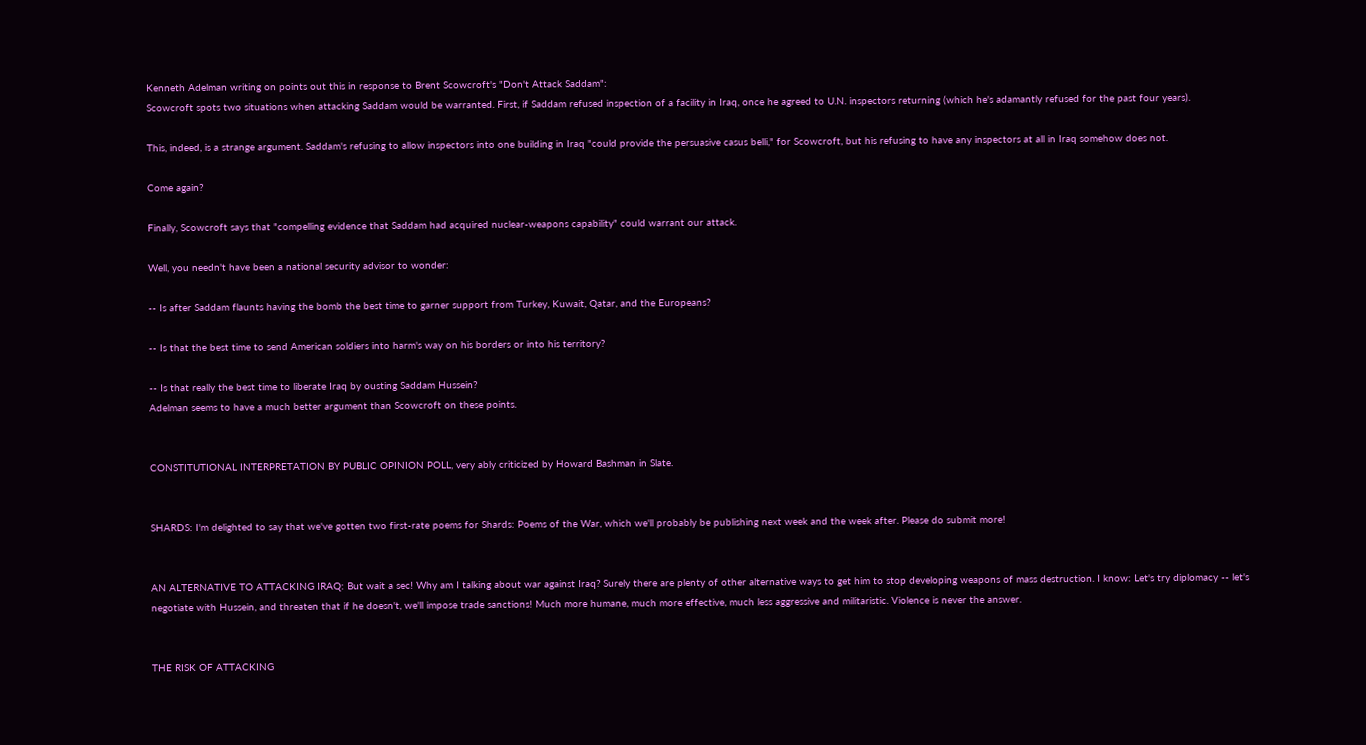Kenneth Adelman writing on points out this in response to Brent Scowcroft's "Don't Attack Saddam":
Scowcroft spots two situations when attacking Saddam would be warranted. First, if Saddam refused inspection of a facility in Iraq, once he agreed to U.N. inspectors returning (which he's adamantly refused for the past four years).

This, indeed, is a strange argument. Saddam's refusing to allow inspectors into one building in Iraq "could provide the persuasive casus belli," for Scowcroft, but his refusing to have any inspectors at all in Iraq somehow does not.

Come again?

Finally, Scowcroft says that "compelling evidence that Saddam had acquired nuclear-weapons capability" could warrant our attack.

Well, you needn't have been a national security advisor to wonder:

-- Is after Saddam flaunts having the bomb the best time to garner support from Turkey, Kuwait, Qatar, and the Europeans?

-- Is that the best time to send American soldiers into harm's way on his borders or into his territory?

-- Is that really the best time to liberate Iraq by ousting Saddam Hussein?
Adelman seems to have a much better argument than Scowcroft on these points.


CONSTITUTIONAL INTERPRETATION BY PUBLIC OPINION POLL, very ably criticized by Howard Bashman in Slate.


SHARDS: I'm delighted to say that we've gotten two first-rate poems for Shards: Poems of the War, which we'll probably be publishing next week and the week after. Please do submit more!


AN ALTERNATIVE TO ATTACKING IRAQ: But wait a sec! Why am I talking about war against Iraq? Surely there are plenty of other alternative ways to get him to stop developing weapons of mass destruction. I know: Let's try diplomacy -- let's negotiate with Hussein, and threaten that if he doesn't, we'll impose trade sanctions! Much more humane, much more effective, much less aggressive and militaristic. Violence is never the answer.


THE RISK OF ATTACKING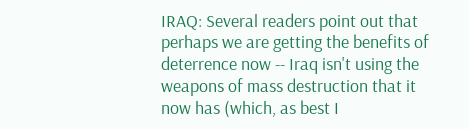IRAQ: Several readers point out that perhaps we are getting the benefits of deterrence now -- Iraq isn't using the weapons of mass destruction that it now has (which, as best I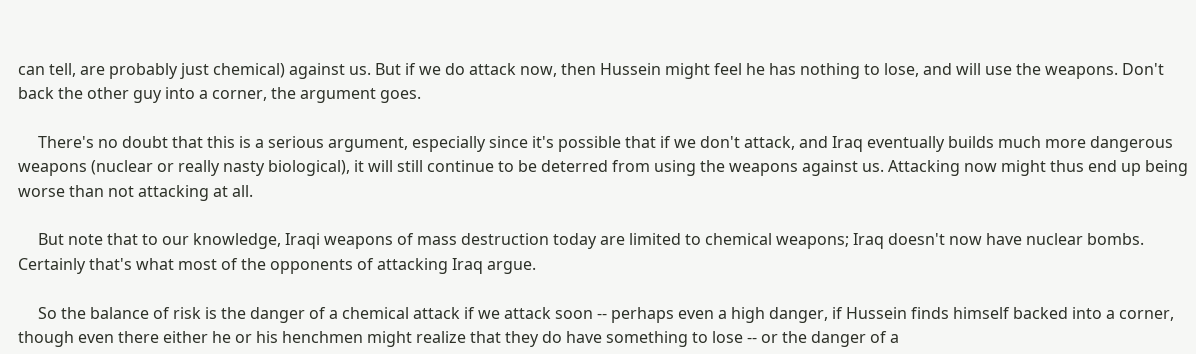can tell, are probably just chemical) against us. But if we do attack now, then Hussein might feel he has nothing to lose, and will use the weapons. Don't back the other guy into a corner, the argument goes.

     There's no doubt that this is a serious argument, especially since it's possible that if we don't attack, and Iraq eventually builds much more dangerous weapons (nuclear or really nasty biological), it will still continue to be deterred from using the weapons against us. Attacking now might thus end up being worse than not attacking at all.

     But note that to our knowledge, Iraqi weapons of mass destruction today are limited to chemical weapons; Iraq doesn't now have nuclear bombs. Certainly that's what most of the opponents of attacking Iraq argue.

     So the balance of risk is the danger of a chemical attack if we attack soon -- perhaps even a high danger, if Hussein finds himself backed into a corner, though even there either he or his henchmen might realize that they do have something to lose -- or the danger of a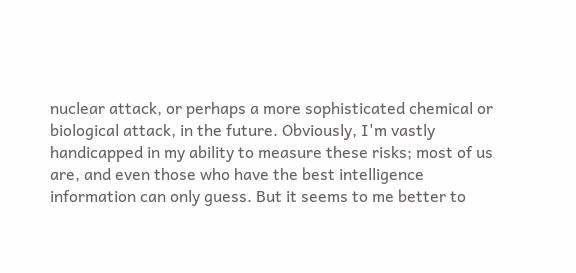nuclear attack, or perhaps a more sophisticated chemical or biological attack, in the future. Obviously, I'm vastly handicapped in my ability to measure these risks; most of us are, and even those who have the best intelligence information can only guess. But it seems to me better to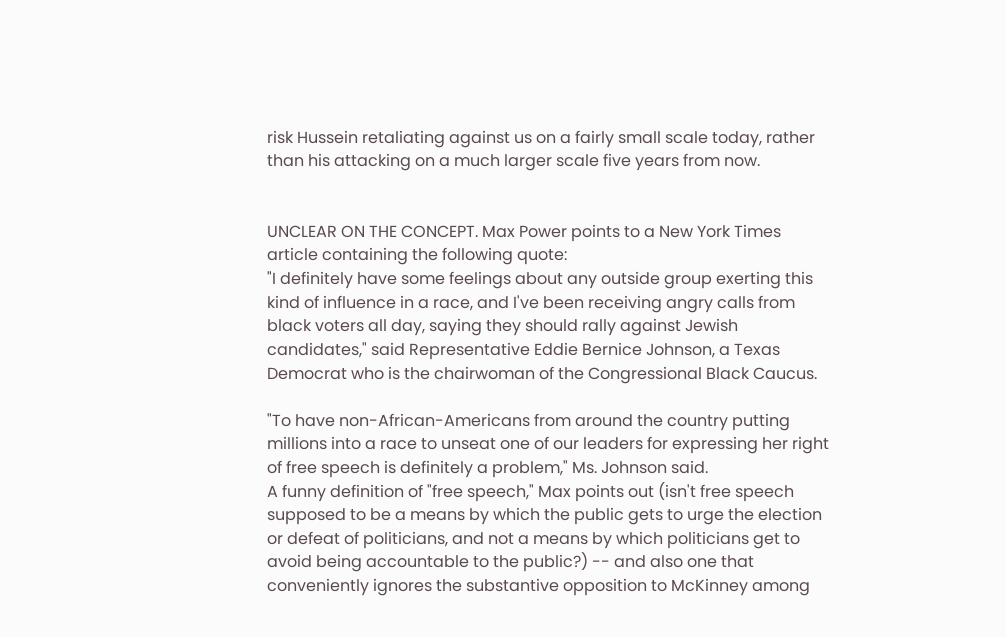risk Hussein retaliating against us on a fairly small scale today, rather than his attacking on a much larger scale five years from now.


UNCLEAR ON THE CONCEPT. Max Power points to a New York Times article containing the following quote:
"I definitely have some feelings about any outside group exerting this kind of influence in a race, and I've been receiving angry calls from black voters all day, saying they should rally against Jewish candidates," said Representative Eddie Bernice Johnson, a Texas Democrat who is the chairwoman of the Congressional Black Caucus.

"To have non-African-Americans from around the country putting millions into a race to unseat one of our leaders for expressing her right of free speech is definitely a problem," Ms. Johnson said.
A funny definition of "free speech," Max points out (isn't free speech supposed to be a means by which the public gets to urge the election or defeat of politicians, and not a means by which politicians get to avoid being accountable to the public?) -- and also one that conveniently ignores the substantive opposition to McKinney among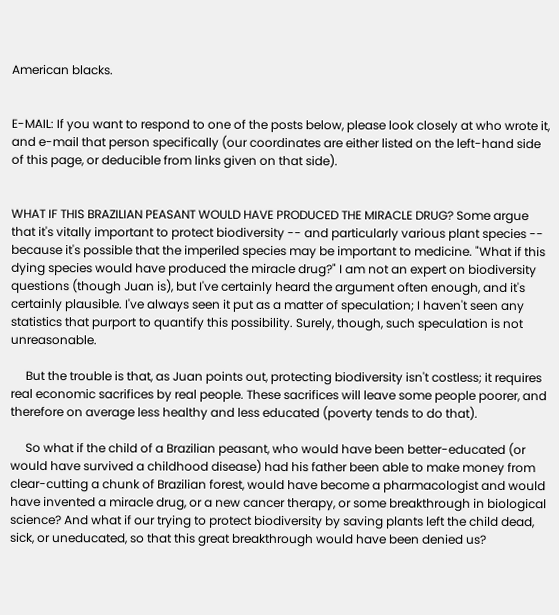American blacks.


E-MAIL: If you want to respond to one of the posts below, please look closely at who wrote it, and e-mail that person specifically (our coordinates are either listed on the left-hand side of this page, or deducible from links given on that side).


WHAT IF THIS BRAZILIAN PEASANT WOULD HAVE PRODUCED THE MIRACLE DRUG? Some argue that it's vitally important to protect biodiversity -- and particularly various plant species -- because it's possible that the imperiled species may be important to medicine. "What if this dying species would have produced the miracle drug?" I am not an expert on biodiversity questions (though Juan is), but I've certainly heard the argument often enough, and it's certainly plausible. I've always seen it put as a matter of speculation; I haven't seen any statistics that purport to quantify this possibility. Surely, though, such speculation is not unreasonable.

     But the trouble is that, as Juan points out, protecting biodiversity isn't costless; it requires real economic sacrifices by real people. These sacrifices will leave some people poorer, and therefore on average less healthy and less educated (poverty tends to do that).

     So what if the child of a Brazilian peasant, who would have been better-educated (or would have survived a childhood disease) had his father been able to make money from clear-cutting a chunk of Brazilian forest, would have become a pharmacologist and would have invented a miracle drug, or a new cancer therapy, or some breakthrough in biological science? And what if our trying to protect biodiversity by saving plants left the child dead, sick, or uneducated, so that this great breakthrough would have been denied us?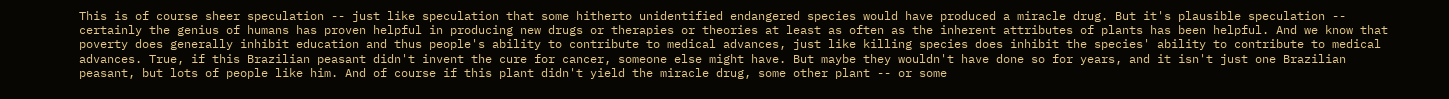This is of course sheer speculation -- just like speculation that some hitherto unidentified endangered species would have produced a miracle drug. But it's plausible speculation -- certainly the genius of humans has proven helpful in producing new drugs or therapies or theories at least as often as the inherent attributes of plants has been helpful. And we know that poverty does generally inhibit education and thus people's ability to contribute to medical advances, just like killing species does inhibit the species' ability to contribute to medical advances. True, if this Brazilian peasant didn't invent the cure for cancer, someone else might have. But maybe they wouldn't have done so for years, and it isn't just one Brazilian peasant, but lots of people like him. And of course if this plant didn't yield the miracle drug, some other plant -- or some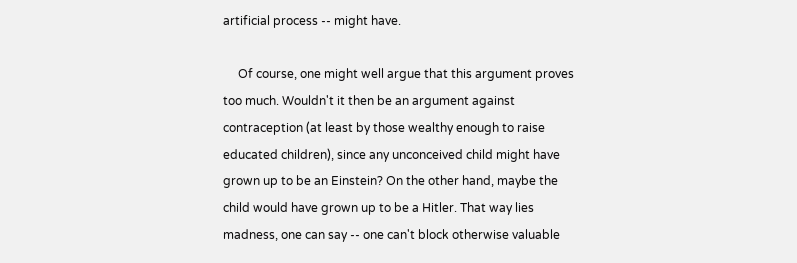artificial process -- might have.

     Of course, one might well argue that this argument proves too much. Wouldn't it then be an argument against contraception (at least by those wealthy enough to raise educated children), since any unconceived child might have grown up to be an Einstein? On the other hand, maybe the child would have grown up to be a Hitler. That way lies madness, one can say -- one can't block otherwise valuable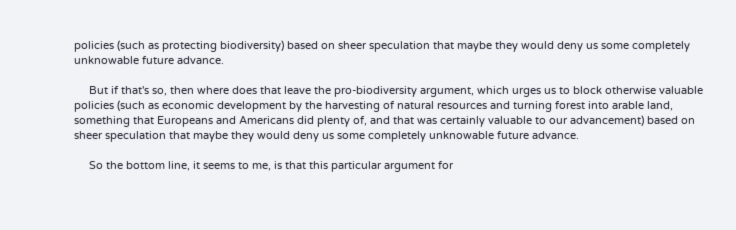policies (such as protecting biodiversity) based on sheer speculation that maybe they would deny us some completely unknowable future advance.

     But if that's so, then where does that leave the pro-biodiversity argument, which urges us to block otherwise valuable policies (such as economic development by the harvesting of natural resources and turning forest into arable land, something that Europeans and Americans did plenty of, and that was certainly valuable to our advancement) based on sheer speculation that maybe they would deny us some completely unknowable future advance.

     So the bottom line, it seems to me, is that this particular argument for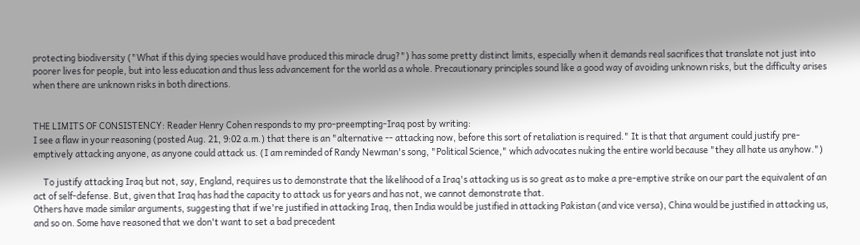protecting biodiversity ("What if this dying species would have produced this miracle drug?") has some pretty distinct limits, especially when it demands real sacrifices that translate not just into poorer lives for people, but into less education and thus less advancement for the world as a whole. Precautionary principles sound like a good way of avoiding unknown risks, but the difficulty arises when there are unknown risks in both directions.


THE LIMITS OF CONSISTENCY: Reader Henry Cohen responds to my pro-preempting-Iraq post by writing:
I see a flaw in your reasoning (posted Aug. 21, 9:02 a.m.) that there is an "alternative -- attacking now, before this sort of retaliation is required." It is that that argument could justify pre-emptively attacking anyone, as anyone could attack us. (I am reminded of Randy Newman's song, "Political Science," which advocates nuking the entire world because "they all hate us anyhow.")

     To justify attacking Iraq but not, say, England, requires us to demonstrate that the likelihood of a Iraq's attacking us is so great as to make a pre-emptive strike on our part the equivalent of an act of self-defense. But, given that Iraq has had the capacity to attack us for years and has not, we cannot demonstrate that.
Others have made similar arguments, suggesting that if we're justified in attacking Iraq, then India would be justified in attacking Pakistan (and vice versa), China would be justified in attacking us, and so on. Some have reasoned that we don't want to set a bad precedent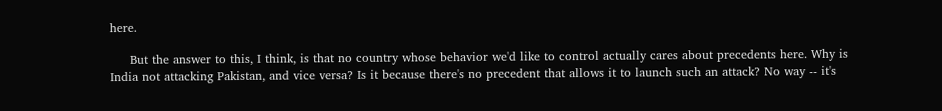here.

     But the answer to this, I think, is that no country whose behavior we'd like to control actually cares about precedents here. Why is India not attacking Pakistan, and vice versa? Is it because there's no precedent that allows it to launch such an attack? No way -- it's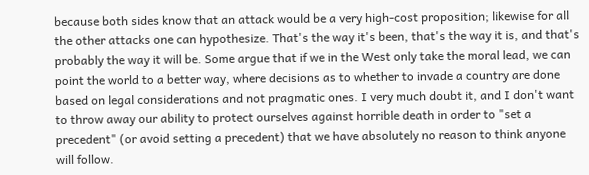because both sides know that an attack would be a very high-cost proposition; likewise for all the other attacks one can hypothesize. That's the way it's been, that's the way it is, and that's probably the way it will be. Some argue that if we in the West only take the moral lead, we can point the world to a better way, where decisions as to whether to invade a country are done based on legal considerations and not pragmatic ones. I very much doubt it, and I don't want to throw away our ability to protect ourselves against horrible death in order to "set a precedent" (or avoid setting a precedent) that we have absolutely no reason to think anyone will follow.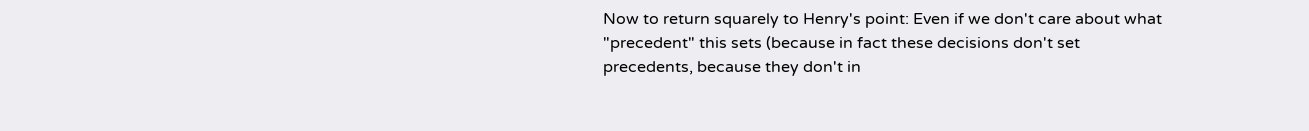Now to return squarely to Henry's point: Even if we don't care about what "precedent" this sets (because in fact these decisions don't set precedents, because they don't in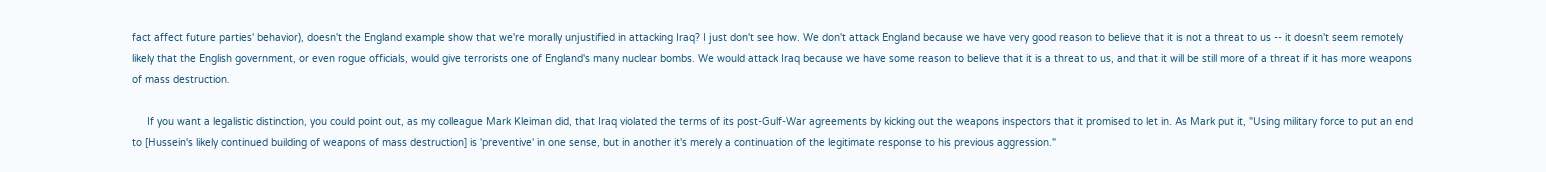fact affect future parties' behavior), doesn't the England example show that we're morally unjustified in attacking Iraq? I just don't see how. We don't attack England because we have very good reason to believe that it is not a threat to us -- it doesn't seem remotely likely that the English government, or even rogue officials, would give terrorists one of England's many nuclear bombs. We would attack Iraq because we have some reason to believe that it is a threat to us, and that it will be still more of a threat if it has more weapons of mass destruction.

     If you want a legalistic distinction, you could point out, as my colleague Mark Kleiman did, that Iraq violated the terms of its post-Gulf-War agreements by kicking out the weapons inspectors that it promised to let in. As Mark put it, "Using military force to put an end to [Hussein's likely continued building of weapons of mass destruction] is 'preventive' in one sense, but in another it's merely a continuation of the legitimate response to his previous aggression."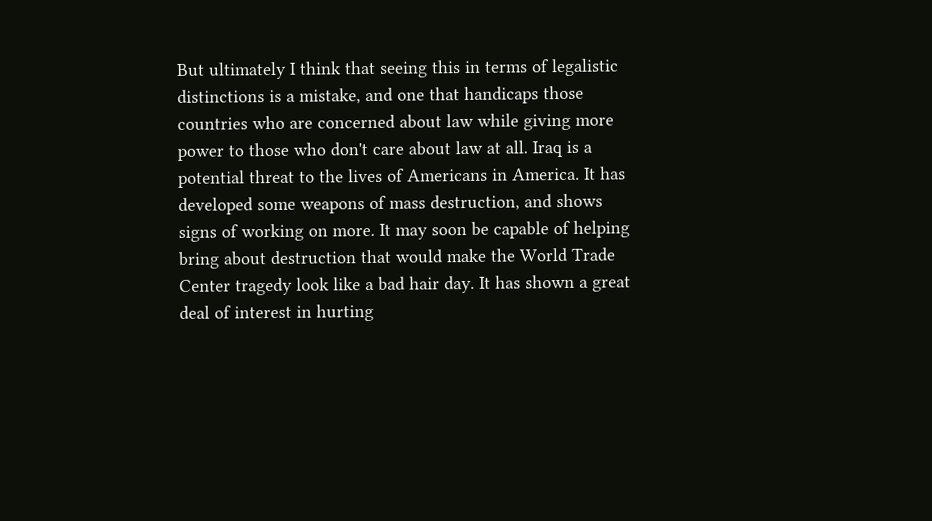But ultimately I think that seeing this in terms of legalistic distinctions is a mistake, and one that handicaps those countries who are concerned about law while giving more power to those who don't care about law at all. Iraq is a potential threat to the lives of Americans in America. It has developed some weapons of mass destruction, and shows signs of working on more. It may soon be capable of helping bring about destruction that would make the World Trade Center tragedy look like a bad hair day. It has shown a great deal of interest in hurting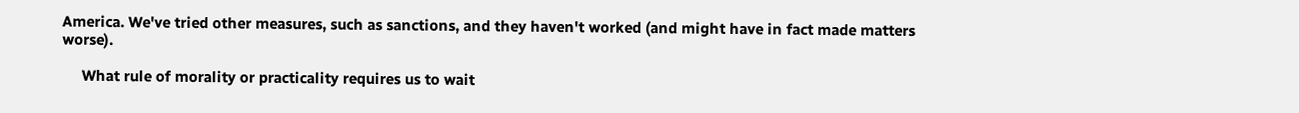America. We've tried other measures, such as sanctions, and they haven't worked (and might have in fact made matters worse).

     What rule of morality or practicality requires us to wait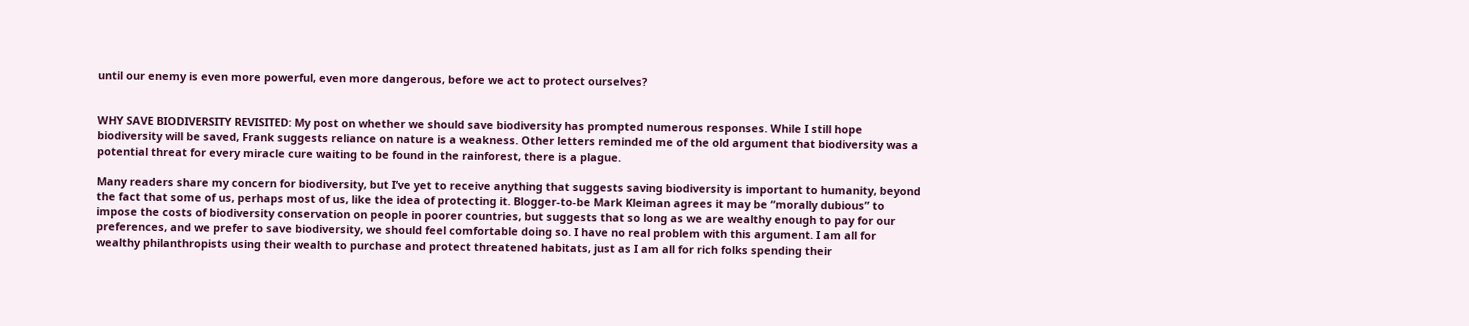until our enemy is even more powerful, even more dangerous, before we act to protect ourselves?


WHY SAVE BIODIVERSITY REVISITED: My post on whether we should save biodiversity has prompted numerous responses. While I still hope biodiversity will be saved, Frank suggests reliance on nature is a weakness. Other letters reminded me of the old argument that biodiversity was a potential threat for every miracle cure waiting to be found in the rainforest, there is a plague.

Many readers share my concern for biodiversity, but I’ve yet to receive anything that suggests saving biodiversity is important to humanity, beyond the fact that some of us, perhaps most of us, like the idea of protecting it. Blogger-to-be Mark Kleiman agrees it may be “morally dubious” to impose the costs of biodiversity conservation on people in poorer countries, but suggests that so long as we are wealthy enough to pay for our preferences, and we prefer to save biodiversity, we should feel comfortable doing so. I have no real problem with this argument. I am all for wealthy philanthropists using their wealth to purchase and protect threatened habitats, just as I am all for rich folks spending their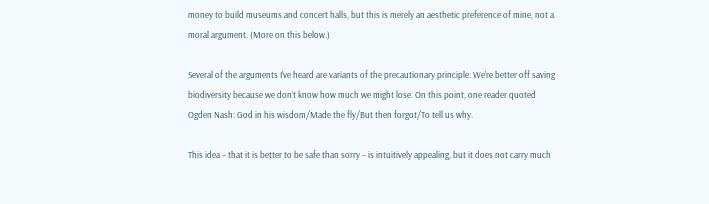money to build museums and concert halls, but this is merely an aesthetic preference of mine, not a moral argument. (More on this below.)

Several of the arguments I’ve heard are variants of the precautionary principle: We’re better off saving biodiversity because we don’t know how much we might lose. On this point, one reader quoted Ogden Nash: God in his wisdom/Made the fly/But then forgot/To tell us why.

This idea – that it is better to be safe than sorry – is intuitively appealing, but it does not carry much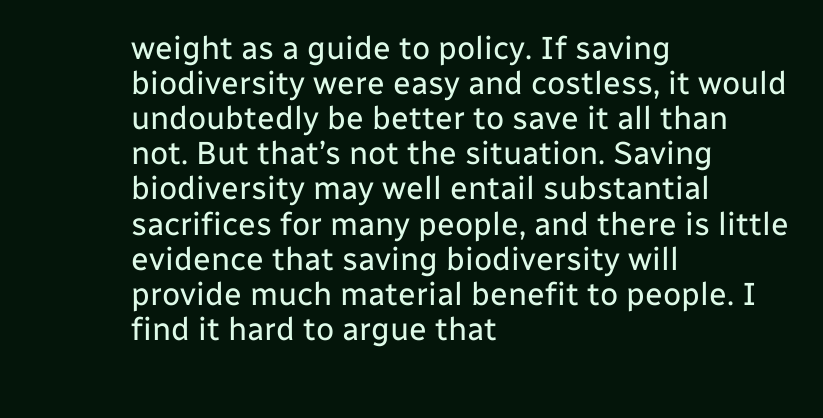weight as a guide to policy. If saving biodiversity were easy and costless, it would undoubtedly be better to save it all than not. But that’s not the situation. Saving biodiversity may well entail substantial sacrifices for many people, and there is little evidence that saving biodiversity will provide much material benefit to people. I find it hard to argue that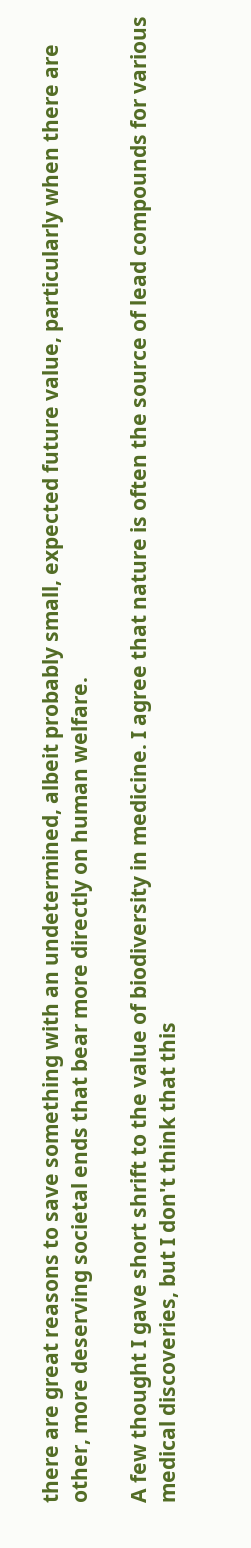there are great reasons to save something with an undetermined, albeit probably small, expected future value, particularly when there are other, more deserving societal ends that bear more directly on human welfare.

A few thought I gave short shrift to the value of biodiversity in medicine. I agree that nature is often the source of lead compounds for various medical discoveries, but I don't think that this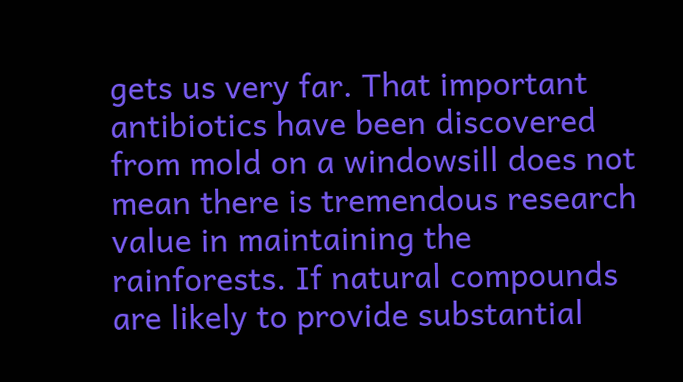gets us very far. That important antibiotics have been discovered from mold on a windowsill does not mean there is tremendous research value in maintaining the rainforests. If natural compounds are likely to provide substantial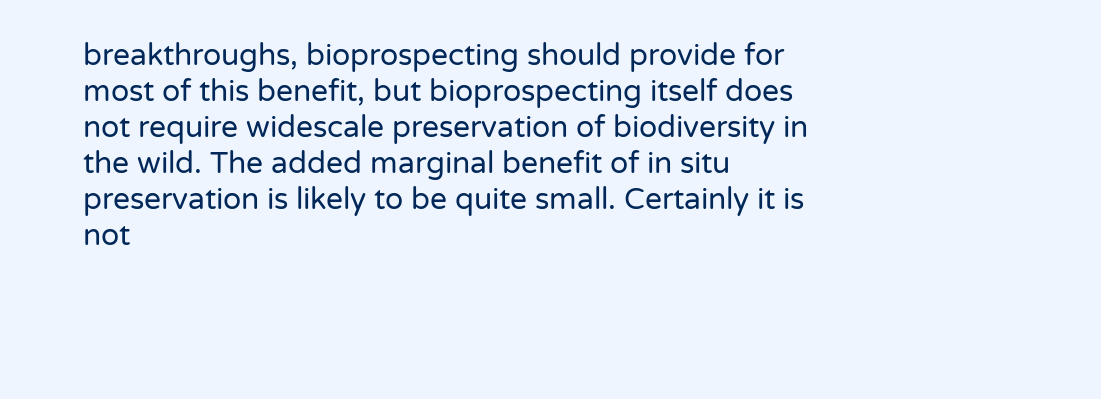breakthroughs, bioprospecting should provide for most of this benefit, but bioprospecting itself does not require widescale preservation of biodiversity in the wild. The added marginal benefit of in situ preservation is likely to be quite small. Certainly it is not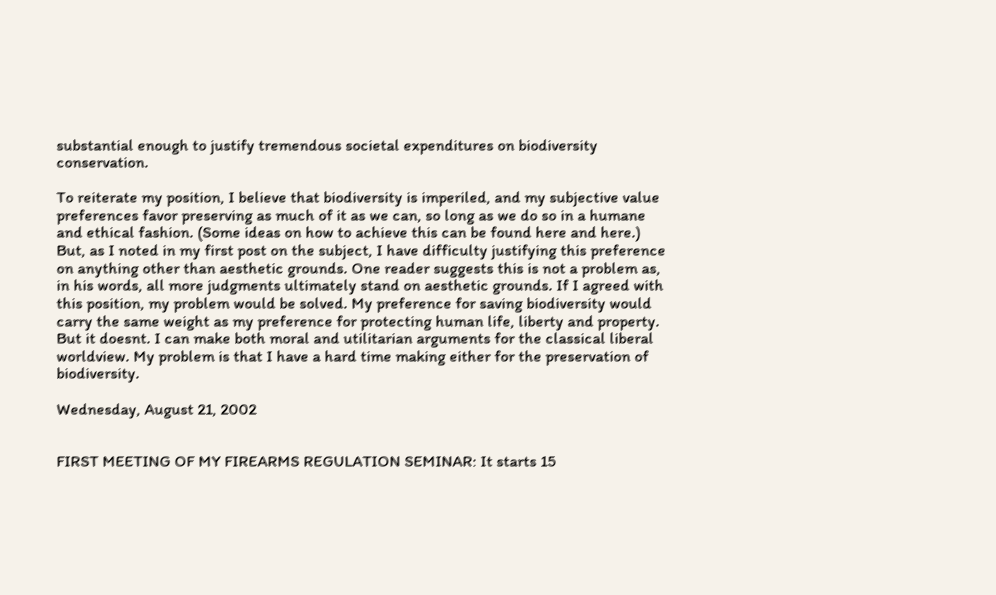substantial enough to justify tremendous societal expenditures on biodiversity conservation.

To reiterate my position, I believe that biodiversity is imperiled, and my subjective value preferences favor preserving as much of it as we can, so long as we do so in a humane and ethical fashion. (Some ideas on how to achieve this can be found here and here.) But, as I noted in my first post on the subject, I have difficulty justifying this preference on anything other than aesthetic grounds. One reader suggests this is not a problem as, in his words, all more judgments ultimately stand on aesthetic grounds. If I agreed with this position, my problem would be solved. My preference for saving biodiversity would carry the same weight as my preference for protecting human life, liberty and property. But it doesnt. I can make both moral and utilitarian arguments for the classical liberal worldview. My problem is that I have a hard time making either for the preservation of biodiversity.

Wednesday, August 21, 2002


FIRST MEETING OF MY FIREARMS REGULATION SEMINAR: It starts 15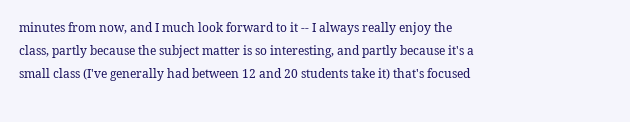minutes from now, and I much look forward to it -- I always really enjoy the class, partly because the subject matter is so interesting, and partly because it's a small class (I've generally had between 12 and 20 students take it) that's focused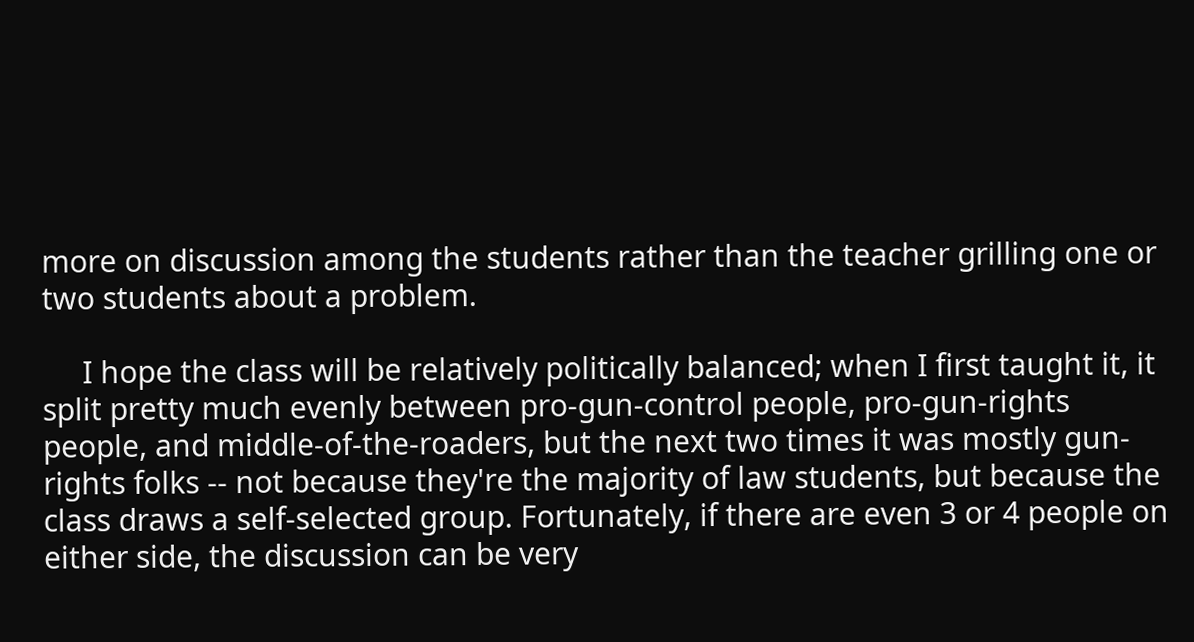more on discussion among the students rather than the teacher grilling one or two students about a problem.

     I hope the class will be relatively politically balanced; when I first taught it, it split pretty much evenly between pro-gun-control people, pro-gun-rights people, and middle-of-the-roaders, but the next two times it was mostly gun-rights folks -- not because they're the majority of law students, but because the class draws a self-selected group. Fortunately, if there are even 3 or 4 people on either side, the discussion can be very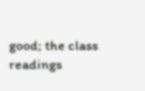good; the class readings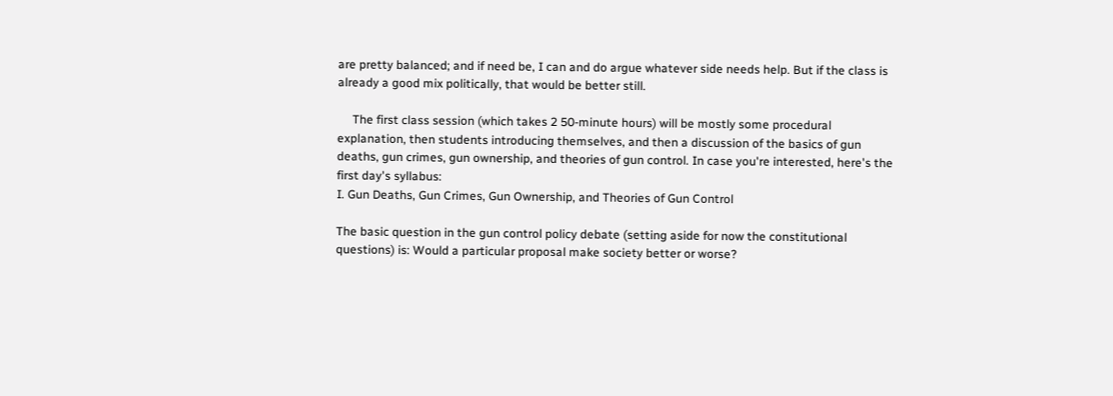are pretty balanced; and if need be, I can and do argue whatever side needs help. But if the class is already a good mix politically, that would be better still.

     The first class session (which takes 2 50-minute hours) will be mostly some procedural explanation, then students introducing themselves, and then a discussion of the basics of gun deaths, gun crimes, gun ownership, and theories of gun control. In case you're interested, here's the first day's syllabus:
I. Gun Deaths, Gun Crimes, Gun Ownership, and Theories of Gun Control

The basic question in the gun control policy debate (setting aside for now the constitutional questions) is: Would a particular proposal make society better or worse?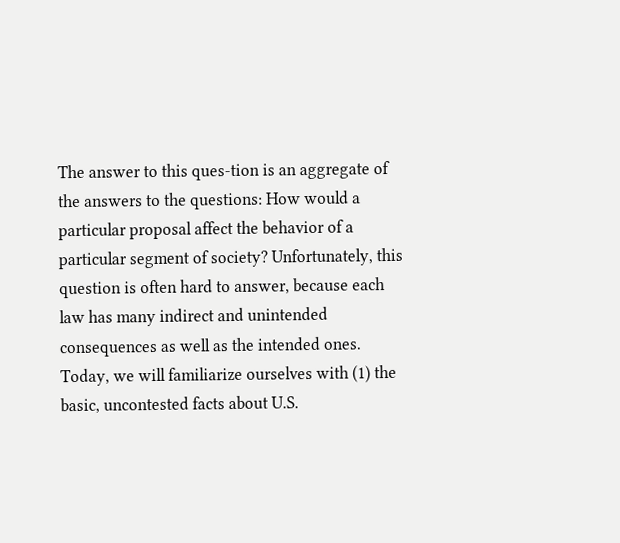The answer to this ques-tion is an aggregate of the answers to the questions: How would a particular proposal affect the behavior of a particular segment of society? Unfortunately, this question is often hard to answer, because each law has many indirect and unintended consequences as well as the intended ones.
Today, we will familiarize ourselves with (1) the basic, uncontested facts about U.S.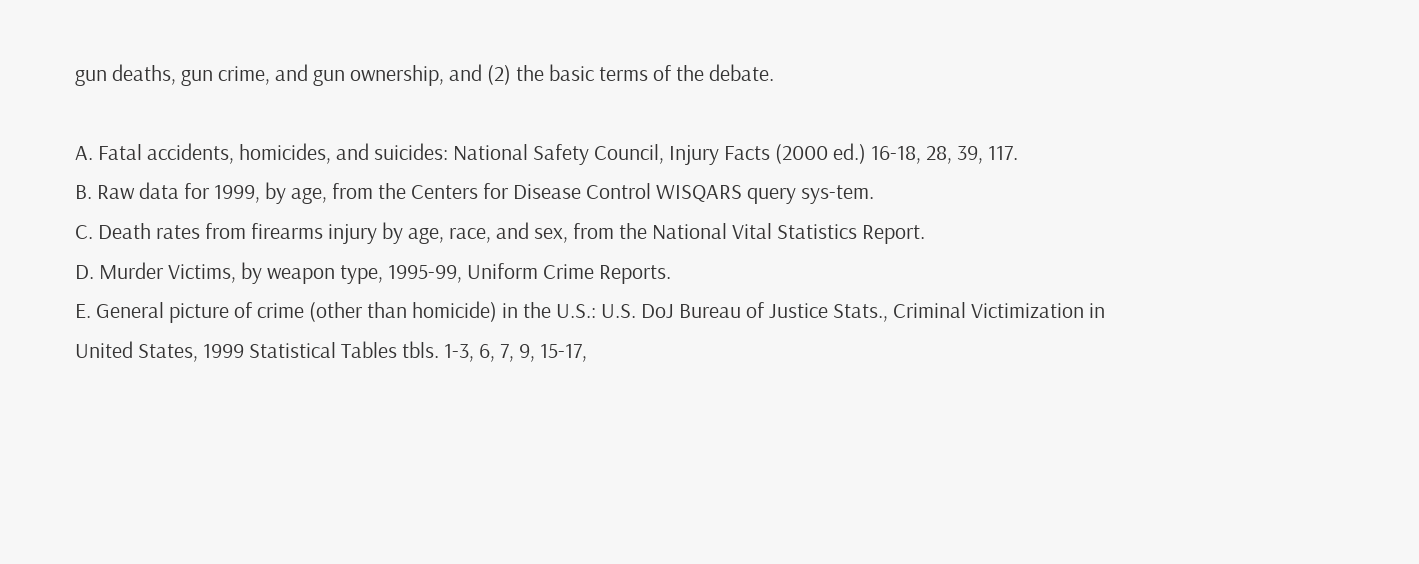gun deaths, gun crime, and gun ownership, and (2) the basic terms of the debate.

A. Fatal accidents, homicides, and suicides: National Safety Council, Injury Facts (2000 ed.) 16-18, 28, 39, 117.
B. Raw data for 1999, by age, from the Centers for Disease Control WISQARS query sys-tem.
C. Death rates from firearms injury by age, race, and sex, from the National Vital Statistics Report.
D. Murder Victims, by weapon type, 1995-99, Uniform Crime Reports.
E. General picture of crime (other than homicide) in the U.S.: U.S. DoJ Bureau of Justice Stats., Criminal Victimization in United States, 1999 Statistical Tables tbls. 1-3, 6, 7, 9, 15-17,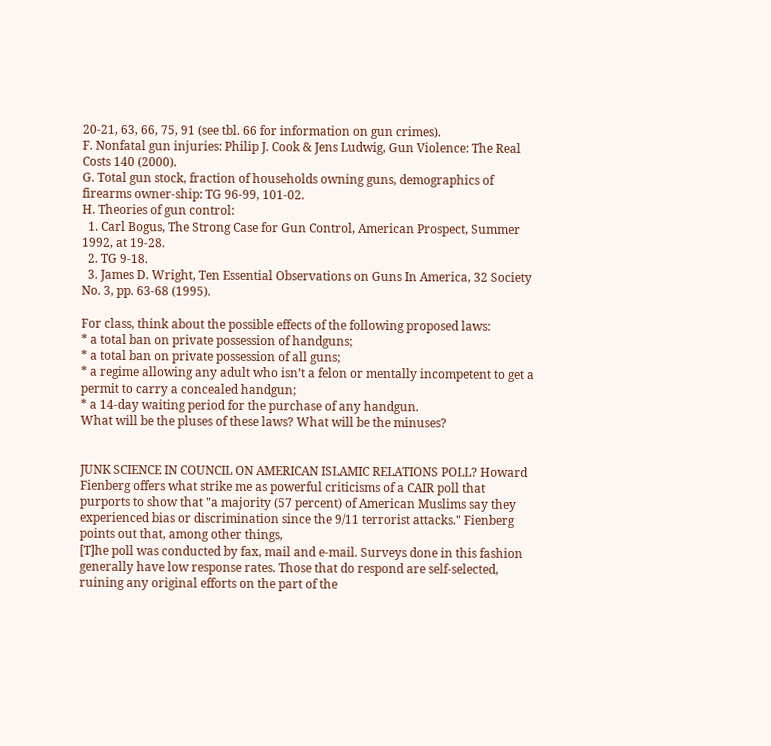20-21, 63, 66, 75, 91 (see tbl. 66 for information on gun crimes).
F. Nonfatal gun injuries: Philip J. Cook & Jens Ludwig, Gun Violence: The Real Costs 140 (2000).
G. Total gun stock, fraction of households owning guns, demographics of firearms owner-ship: TG 96-99, 101-02.
H. Theories of gun control:
  1. Carl Bogus, The Strong Case for Gun Control, American Prospect, Summer 1992, at 19-28.
  2. TG 9-18.
  3. James D. Wright, Ten Essential Observations on Guns In America, 32 Society No. 3, pp. 63-68 (1995).

For class, think about the possible effects of the following proposed laws:
* a total ban on private possession of handguns;
* a total ban on private possession of all guns;
* a regime allowing any adult who isn’t a felon or mentally incompetent to get a permit to carry a concealed handgun;
* a 14-day waiting period for the purchase of any handgun.
What will be the pluses of these laws? What will be the minuses?


JUNK SCIENCE IN COUNCIL ON AMERICAN ISLAMIC RELATIONS POLL? Howard Fienberg offers what strike me as powerful criticisms of a CAIR poll that purports to show that "a majority (57 percent) of American Muslims say they experienced bias or discrimination since the 9/11 terrorist attacks." Fienberg points out that, among other things,
[T]he poll was conducted by fax, mail and e-mail. Surveys done in this fashion generally have low response rates. Those that do respond are self-selected, ruining any original efforts on the part of the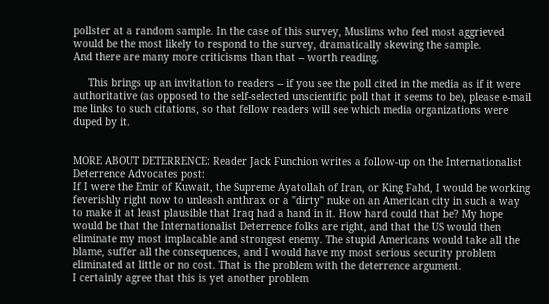pollster at a random sample. In the case of this survey, Muslims who feel most aggrieved would be the most likely to respond to the survey, dramatically skewing the sample.
And there are many more criticisms than that -- worth reading.

     This brings up an invitation to readers -- if you see the poll cited in the media as if it were authoritative (as opposed to the self-selected unscientific poll that it seems to be), please e-mail me links to such citations, so that fellow readers will see which media organizations were duped by it.


MORE ABOUT DETERRENCE: Reader Jack Funchion writes a follow-up on the Internationalist Deterrence Advocates post:
If I were the Emir of Kuwait, the Supreme Ayatollah of Iran, or King Fahd, I would be working feverishly right now to unleash anthrax or a "dirty" nuke on an American city in such a way to make it at least plausible that Iraq had a hand in it. How hard could that be? My hope would be that the Internationalist Deterrence folks are right, and that the US would then eliminate my most implacable and strongest enemy. The stupid Americans would take all the blame, suffer all the consequences, and I would have my most serious security problem eliminated at little or no cost. That is the problem with the deterrence argument.
I certainly agree that this is yet another problem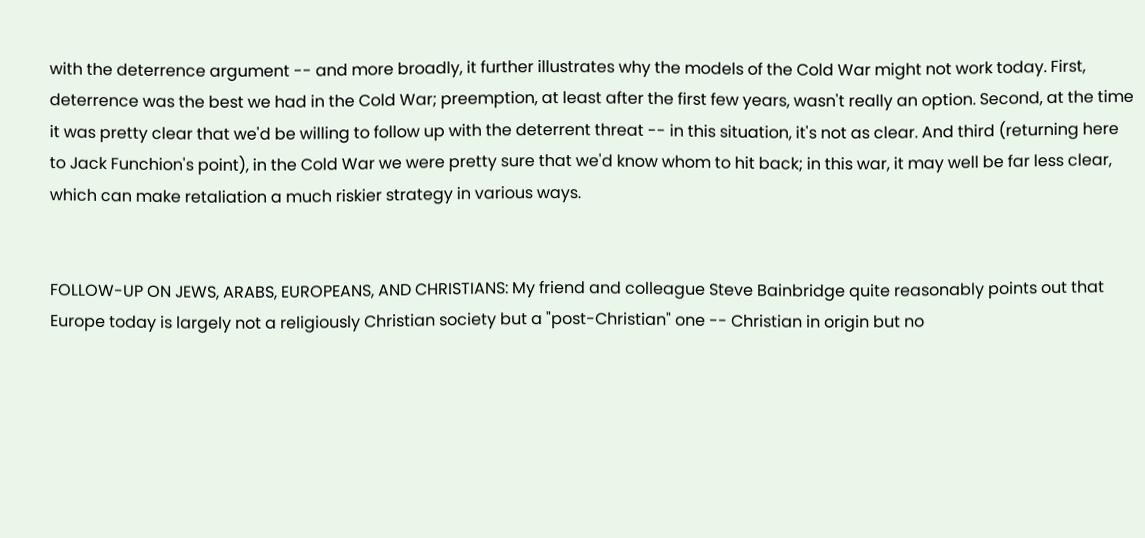with the deterrence argument -- and more broadly, it further illustrates why the models of the Cold War might not work today. First, deterrence was the best we had in the Cold War; preemption, at least after the first few years, wasn't really an option. Second, at the time it was pretty clear that we'd be willing to follow up with the deterrent threat -- in this situation, it's not as clear. And third (returning here to Jack Funchion's point), in the Cold War we were pretty sure that we'd know whom to hit back; in this war, it may well be far less clear, which can make retaliation a much riskier strategy in various ways.


FOLLOW-UP ON JEWS, ARABS, EUROPEANS, AND CHRISTIANS: My friend and colleague Steve Bainbridge quite reasonably points out that Europe today is largely not a religiously Christian society but a "post-Christian" one -- Christian in origin but no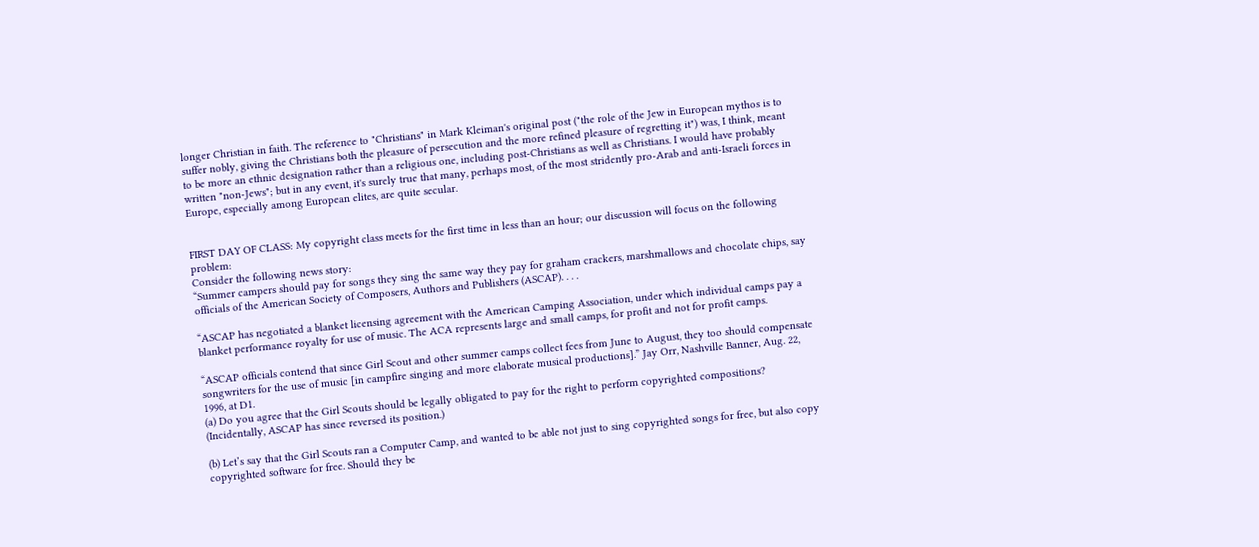longer Christian in faith. The reference to "Christians" in Mark Kleiman's original post ("the role of the Jew in European mythos is to suffer nobly, giving the Christians both the pleasure of persecution and the more refined pleasure of regretting it") was, I think, meant to be more an ethnic designation rather than a religious one, including post-Christians as well as Christians. I would have probably written "non-Jews"; but in any event, it's surely true that many, perhaps most, of the most stridently pro-Arab and anti-Israeli forces in Europe, especially among European elites, are quite secular.


FIRST DAY OF CLASS: My copyright class meets for the first time in less than an hour; our discussion will focus on the following problem:
Consider the following news story:
“Summer campers should pay for songs they sing the same way they pay for graham crackers, marshmallows and chocolate chips, say officials of the American Society of Composers, Authors and Publishers (ASCAP). . . .

“ASCAP has negotiated a blanket licensing agreement with the American Camping Association, under which individual camps pay a blanket performance royalty for use of music. The ACA represents large and small camps, for profit and not for profit camps.

“ASCAP officials contend that since Girl Scout and other summer camps collect fees from June to August, they too should compensate songwriters for the use of music [in campfire singing and more elaborate musical productions].” Jay Orr, Nashville Banner, Aug. 22, 1996, at D1.
(a) Do you agree that the Girl Scouts should be legally obligated to pay for the right to perform copyrighted compositions? (Incidentally, ASCAP has since reversed its position.)

(b) Let’s say that the Girl Scouts ran a Computer Camp, and wanted to be able not just to sing copyrighted songs for free, but also copy copyrighted software for free. Should they be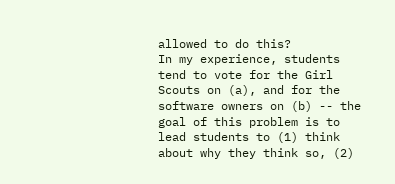allowed to do this?
In my experience, students tend to vote for the Girl Scouts on (a), and for the software owners on (b) -- the goal of this problem is to lead students to (1) think about why they think so, (2)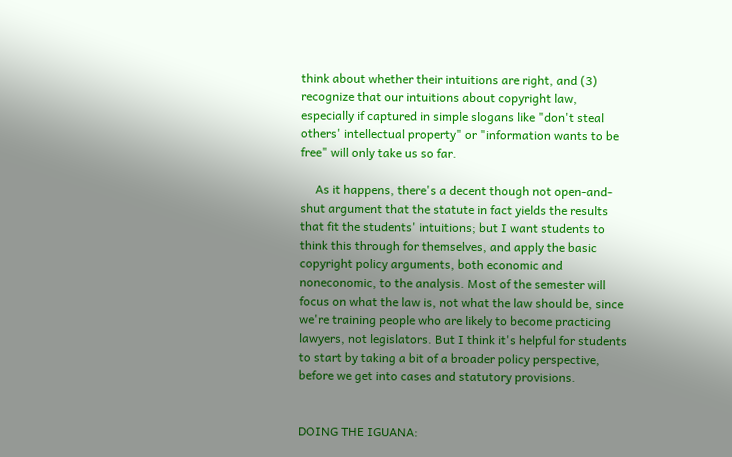think about whether their intuitions are right, and (3) recognize that our intuitions about copyright law, especially if captured in simple slogans like "don't steal others' intellectual property" or "information wants to be free" will only take us so far.

     As it happens, there's a decent though not open-and-shut argument that the statute in fact yields the results that fit the students' intuitions; but I want students to think this through for themselves, and apply the basic copyright policy arguments, both economic and noneconomic, to the analysis. Most of the semester will focus on what the law is, not what the law should be, since we're training people who are likely to become practicing lawyers, not legislators. But I think it's helpful for students to start by taking a bit of a broader policy perspective, before we get into cases and statutory provisions.


DOING THE IGUANA: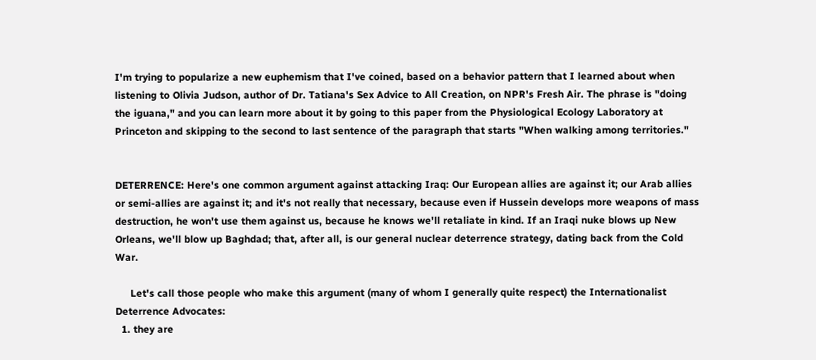I'm trying to popularize a new euphemism that I've coined, based on a behavior pattern that I learned about when listening to Olivia Judson, author of Dr. Tatiana's Sex Advice to All Creation, on NPR's Fresh Air. The phrase is "doing the iguana," and you can learn more about it by going to this paper from the Physiological Ecology Laboratory at Princeton and skipping to the second to last sentence of the paragraph that starts "When walking among territories."


DETERRENCE: Here's one common argument against attacking Iraq: Our European allies are against it; our Arab allies or semi-allies are against it; and it's not really that necessary, because even if Hussein develops more weapons of mass destruction, he won't use them against us, because he knows we'll retaliate in kind. If an Iraqi nuke blows up New Orleans, we'll blow up Baghdad; that, after all, is our general nuclear deterrence strategy, dating back from the Cold War.

     Let's call those people who make this argument (many of whom I generally quite respect) the Internationalist Deterrence Advocates:
  1. they are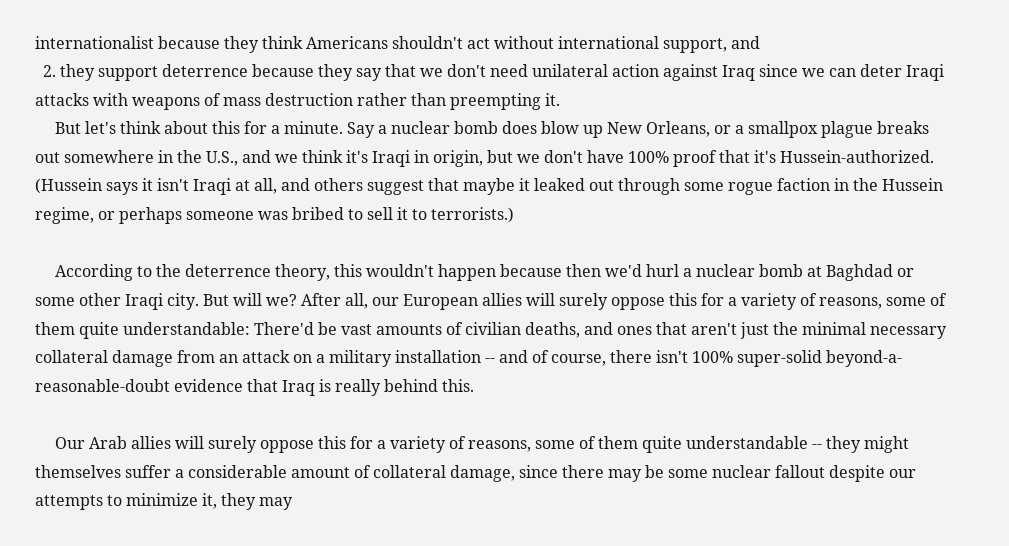internationalist because they think Americans shouldn't act without international support, and
  2. they support deterrence because they say that we don't need unilateral action against Iraq since we can deter Iraqi attacks with weapons of mass destruction rather than preempting it.
     But let's think about this for a minute. Say a nuclear bomb does blow up New Orleans, or a smallpox plague breaks out somewhere in the U.S., and we think it's Iraqi in origin, but we don't have 100% proof that it's Hussein-authorized. (Hussein says it isn't Iraqi at all, and others suggest that maybe it leaked out through some rogue faction in the Hussein regime, or perhaps someone was bribed to sell it to terrorists.)

     According to the deterrence theory, this wouldn't happen because then we'd hurl a nuclear bomb at Baghdad or some other Iraqi city. But will we? After all, our European allies will surely oppose this for a variety of reasons, some of them quite understandable: There'd be vast amounts of civilian deaths, and ones that aren't just the minimal necessary collateral damage from an attack on a military installation -- and of course, there isn't 100% super-solid beyond-a-reasonable-doubt evidence that Iraq is really behind this.

     Our Arab allies will surely oppose this for a variety of reasons, some of them quite understandable -- they might themselves suffer a considerable amount of collateral damage, since there may be some nuclear fallout despite our attempts to minimize it, they may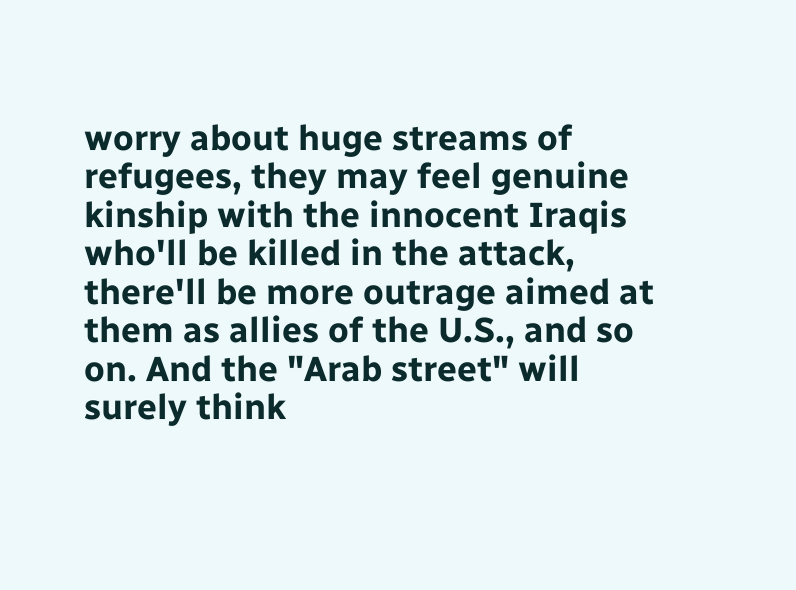worry about huge streams of refugees, they may feel genuine kinship with the innocent Iraqis who'll be killed in the attack, there'll be more outrage aimed at them as allies of the U.S., and so on. And the "Arab street" will surely think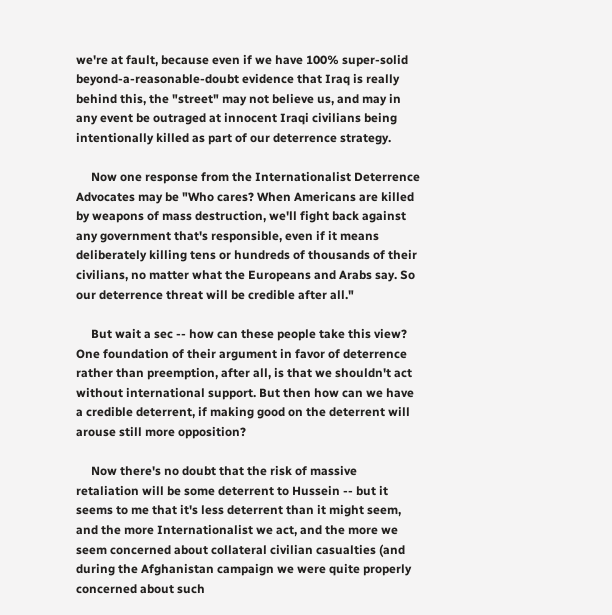we're at fault, because even if we have 100% super-solid beyond-a-reasonable-doubt evidence that Iraq is really behind this, the "street" may not believe us, and may in any event be outraged at innocent Iraqi civilians being intentionally killed as part of our deterrence strategy.

     Now one response from the Internationalist Deterrence Advocates may be "Who cares? When Americans are killed by weapons of mass destruction, we'll fight back against any government that's responsible, even if it means deliberately killing tens or hundreds of thousands of their civilians, no matter what the Europeans and Arabs say. So our deterrence threat will be credible after all."

     But wait a sec -- how can these people take this view? One foundation of their argument in favor of deterrence rather than preemption, after all, is that we shouldn't act without international support. But then how can we have a credible deterrent, if making good on the deterrent will arouse still more opposition?

     Now there's no doubt that the risk of massive retaliation will be some deterrent to Hussein -- but it seems to me that it's less deterrent than it might seem, and the more Internationalist we act, and the more we seem concerned about collateral civilian casualties (and during the Afghanistan campaign we were quite properly concerned about such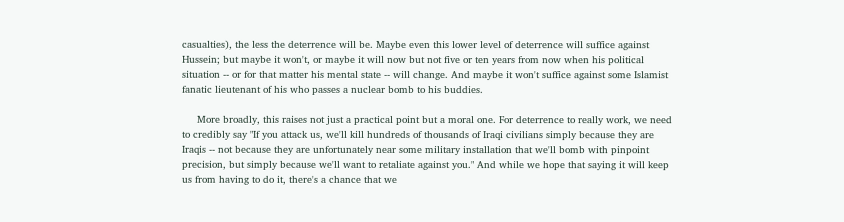casualties), the less the deterrence will be. Maybe even this lower level of deterrence will suffice against Hussein; but maybe it won't, or maybe it will now but not five or ten years from now when his political situation -- or for that matter his mental state -- will change. And maybe it won't suffice against some Islamist fanatic lieutenant of his who passes a nuclear bomb to his buddies.

     More broadly, this raises not just a practical point but a moral one. For deterrence to really work, we need to credibly say "If you attack us, we'll kill hundreds of thousands of Iraqi civilians simply because they are Iraqis -- not because they are unfortunately near some military installation that we'll bomb with pinpoint precision, but simply because we'll want to retaliate against you." And while we hope that saying it will keep us from having to do it, there's a chance that we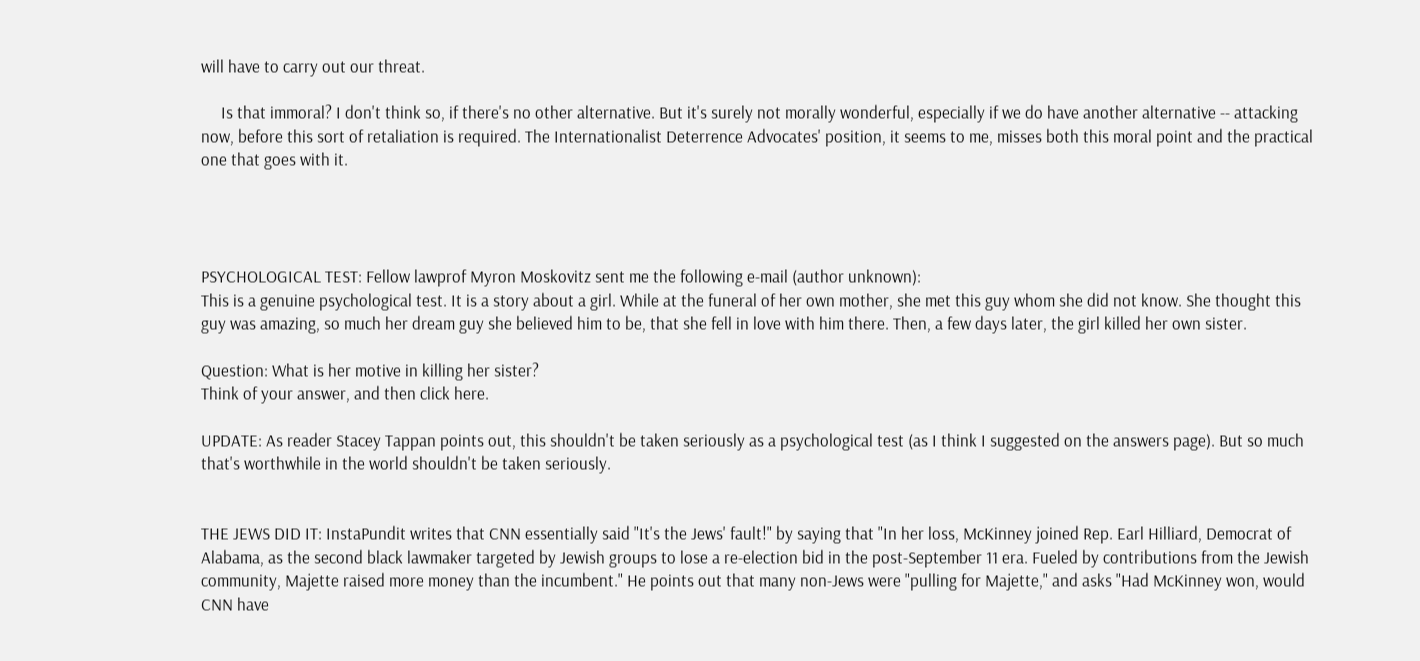will have to carry out our threat.

     Is that immoral? I don't think so, if there's no other alternative. But it's surely not morally wonderful, especially if we do have another alternative -- attacking now, before this sort of retaliation is required. The Internationalist Deterrence Advocates' position, it seems to me, misses both this moral point and the practical one that goes with it.




PSYCHOLOGICAL TEST: Fellow lawprof Myron Moskovitz sent me the following e-mail (author unknown):
This is a genuine psychological test. It is a story about a girl. While at the funeral of her own mother, she met this guy whom she did not know. She thought this guy was amazing, so much her dream guy she believed him to be, that she fell in love with him there. Then, a few days later, the girl killed her own sister.

Question: What is her motive in killing her sister?
Think of your answer, and then click here.

UPDATE: As reader Stacey Tappan points out, this shouldn't be taken seriously as a psychological test (as I think I suggested on the answers page). But so much that's worthwhile in the world shouldn't be taken seriously.


THE JEWS DID IT: InstaPundit writes that CNN essentially said "It's the Jews' fault!" by saying that "In her loss, McKinney joined Rep. Earl Hilliard, Democrat of Alabama, as the second black lawmaker targeted by Jewish groups to lose a re-election bid in the post-September 11 era. Fueled by contributions from the Jewish community, Majette raised more money than the incumbent." He points out that many non-Jews were "pulling for Majette," and asks "Had McKinney won, would CNN have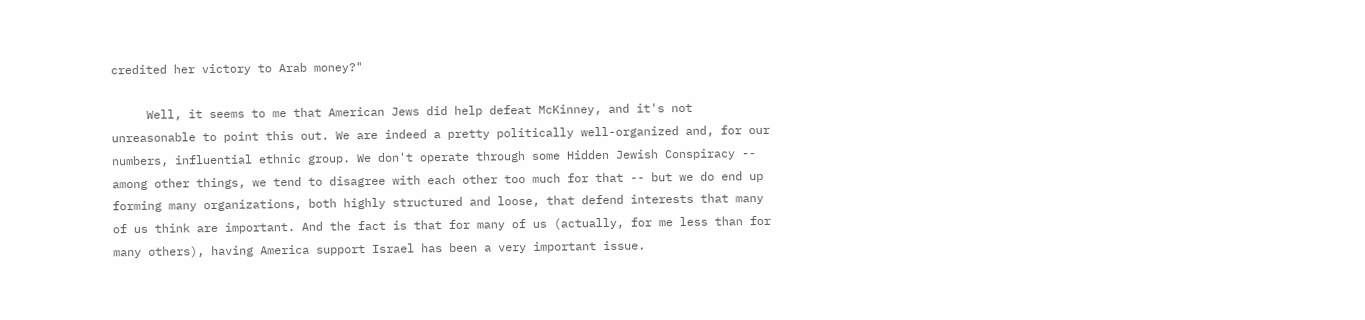credited her victory to Arab money?"

     Well, it seems to me that American Jews did help defeat McKinney, and it's not unreasonable to point this out. We are indeed a pretty politically well-organized and, for our numbers, influential ethnic group. We don't operate through some Hidden Jewish Conspiracy -- among other things, we tend to disagree with each other too much for that -- but we do end up forming many organizations, both highly structured and loose, that defend interests that many of us think are important. And the fact is that for many of us (actually, for me less than for many others), having America support Israel has been a very important issue.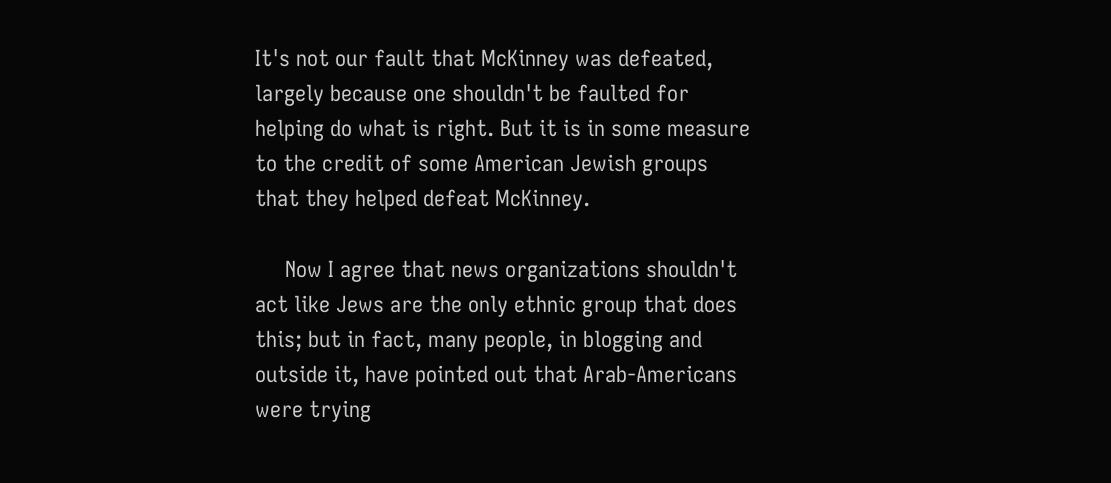It's not our fault that McKinney was defeated, largely because one shouldn't be faulted for helping do what is right. But it is in some measure to the credit of some American Jewish groups that they helped defeat McKinney.

     Now I agree that news organizations shouldn't act like Jews are the only ethnic group that does this; but in fact, many people, in blogging and outside it, have pointed out that Arab-Americans were trying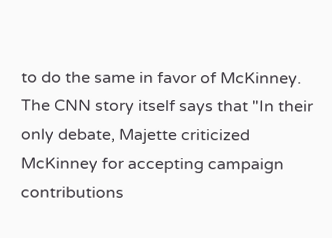to do the same in favor of McKinney. The CNN story itself says that "In their only debate, Majette criticized McKinney for accepting campaign contributions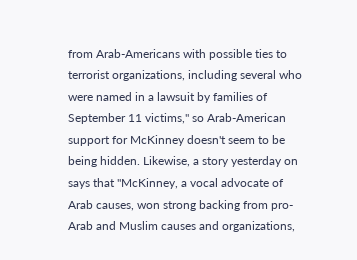from Arab-Americans with possible ties to terrorist organizations, including several who were named in a lawsuit by families of September 11 victims," so Arab-American support for McKinney doesn't seem to be being hidden. Likewise, a story yesterday on says that "McKinney, a vocal advocate of Arab causes, won strong backing from pro-Arab and Muslim causes and organizations,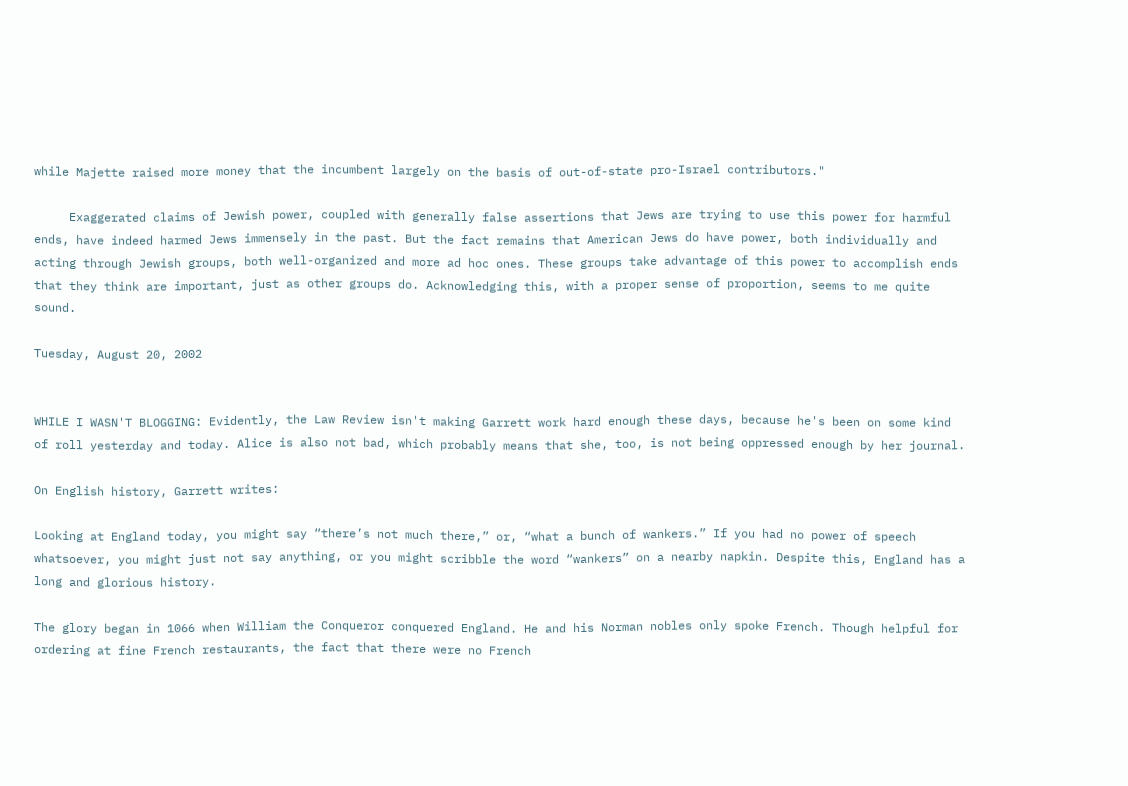while Majette raised more money that the incumbent largely on the basis of out-of-state pro-Israel contributors."

     Exaggerated claims of Jewish power, coupled with generally false assertions that Jews are trying to use this power for harmful ends, have indeed harmed Jews immensely in the past. But the fact remains that American Jews do have power, both individually and acting through Jewish groups, both well-organized and more ad hoc ones. These groups take advantage of this power to accomplish ends that they think are important, just as other groups do. Acknowledging this, with a proper sense of proportion, seems to me quite sound.

Tuesday, August 20, 2002


WHILE I WASN'T BLOGGING: Evidently, the Law Review isn't making Garrett work hard enough these days, because he's been on some kind of roll yesterday and today. Alice is also not bad, which probably means that she, too, is not being oppressed enough by her journal.

On English history, Garrett writes:

Looking at England today, you might say “there’s not much there,” or, “what a bunch of wankers.” If you had no power of speech whatsoever, you might just not say anything, or you might scribble the word “wankers” on a nearby napkin. Despite this, England has a long and glorious history.

The glory began in 1066 when William the Conqueror conquered England. He and his Norman nobles only spoke French. Though helpful for ordering at fine French restaurants, the fact that there were no French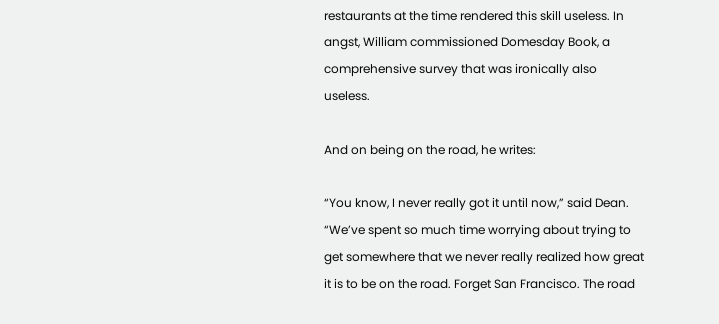restaurants at the time rendered this skill useless. In angst, William commissioned Domesday Book, a comprehensive survey that was ironically also useless.

And on being on the road, he writes:

“You know, I never really got it until now,” said Dean. “We’ve spent so much time worrying about trying to get somewhere that we never really realized how great it is to be on the road. Forget San Francisco. The road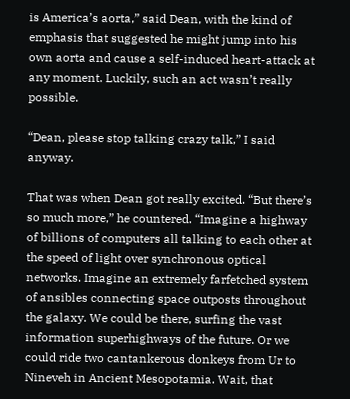is America’s aorta,” said Dean, with the kind of emphasis that suggested he might jump into his own aorta and cause a self-induced heart-attack at any moment. Luckily, such an act wasn’t really possible.

“Dean, please stop talking crazy talk,” I said anyway.

That was when Dean got really excited. “But there’s so much more,” he countered. “Imagine a highway of billions of computers all talking to each other at the speed of light over synchronous optical networks. Imagine an extremely farfetched system of ansibles connecting space outposts throughout the galaxy. We could be there, surfing the vast information superhighways of the future. Or we could ride two cantankerous donkeys from Ur to Nineveh in Ancient Mesopotamia. Wait, that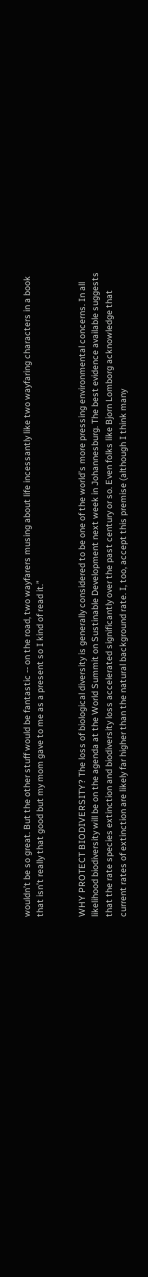wouldn’t be so great. But the other stuff would be fantastic -- on the road, two wayfarers musing about life incessantly like two wayfaring characters in a book that isn’t really that good but my mom gave to me as a present so I kind of read it.”


WHY PROTECT BIODIVERSITY? The loss of biological diversity is generally considered to be one of the world’s more pressing environmental concerns. In all likelihood biodiversity will be on the agenda at the World Summit on Sustinable Development next week in Johannesburg. The best evidence available suggests that the rate species extinction and biodiversity loss accelerated significantly over the past century or so. Even folks like Bjorn Lomborg acknowledge that current rates of extinction are likely far higher than the natural background rate. I, too, accept this premise (although I think many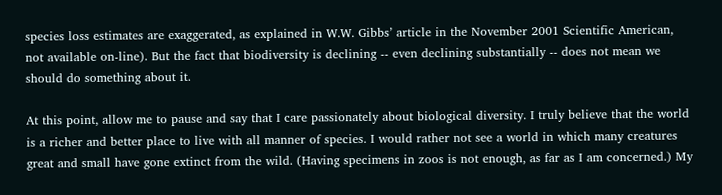species loss estimates are exaggerated, as explained in W.W. Gibbs’ article in the November 2001 Scientific American, not available on-line). But the fact that biodiversity is declining -- even declining substantially -- does not mean we should do something about it.

At this point, allow me to pause and say that I care passionately about biological diversity. I truly believe that the world is a richer and better place to live with all manner of species. I would rather not see a world in which many creatures great and small have gone extinct from the wild. (Having specimens in zoos is not enough, as far as I am concerned.) My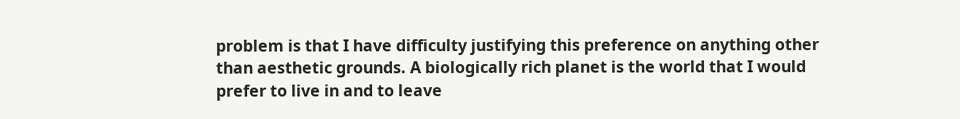problem is that I have difficulty justifying this preference on anything other than aesthetic grounds. A biologically rich planet is the world that I would prefer to live in and to leave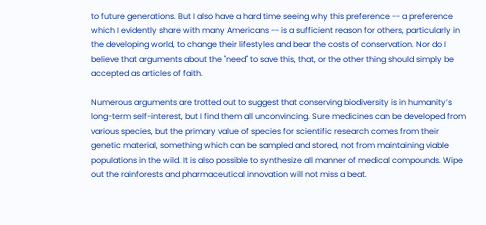to future generations. But I also have a hard time seeing why this preference -- a preference which I evidently share with many Americans -- is a sufficient reason for others, particularly in the developing world, to change their lifestyles and bear the costs of conservation. Nor do I believe that arguments about the "need" to save this, that, or the other thing should simply be accepted as articles of faith.

Numerous arguments are trotted out to suggest that conserving biodiversity is in humanity’s long-term self-interest, but I find them all unconvincing. Sure medicines can be developed from various species, but the primary value of species for scientific research comes from their genetic material, something which can be sampled and stored, not from maintaining viable populations in the wild. It is also possible to synthesize all manner of medical compounds. Wipe out the rainforests and pharmaceutical innovation will not miss a beat.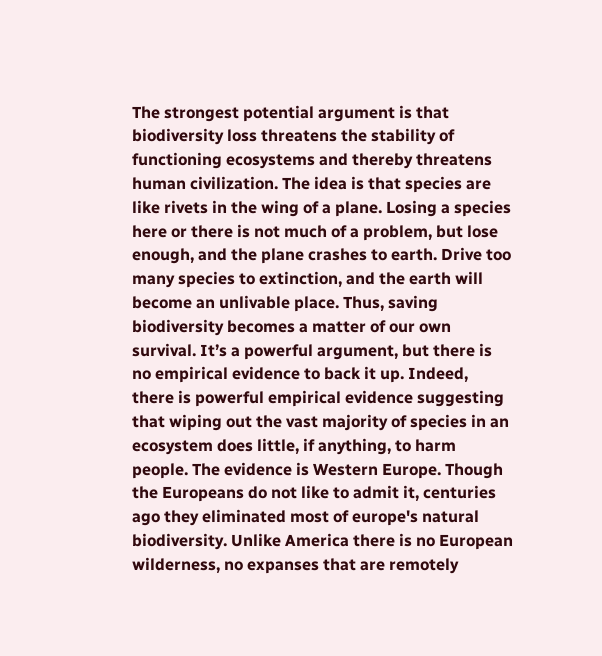The strongest potential argument is that biodiversity loss threatens the stability of functioning ecosystems and thereby threatens human civilization. The idea is that species are like rivets in the wing of a plane. Losing a species here or there is not much of a problem, but lose enough, and the plane crashes to earth. Drive too many species to extinction, and the earth will become an unlivable place. Thus, saving biodiversity becomes a matter of our own survival. It’s a powerful argument, but there is no empirical evidence to back it up. Indeed, there is powerful empirical evidence suggesting that wiping out the vast majority of species in an ecosystem does little, if anything, to harm people. The evidence is Western Europe. Though the Europeans do not like to admit it, centuries ago they eliminated most of europe's natural biodiversity. Unlike America there is no European wilderness, no expanses that are remotely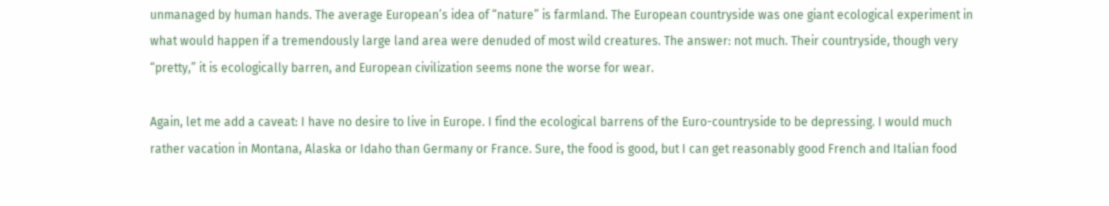unmanaged by human hands. The average European’s idea of “nature” is farmland. The European countryside was one giant ecological experiment in what would happen if a tremendously large land area were denuded of most wild creatures. The answer: not much. Their countryside, though very “pretty,” it is ecologically barren, and European civilization seems none the worse for wear.

Again, let me add a caveat: I have no desire to live in Europe. I find the ecological barrens of the Euro-countryside to be depressing. I would much rather vacation in Montana, Alaska or Idaho than Germany or France. Sure, the food is good, but I can get reasonably good French and Italian food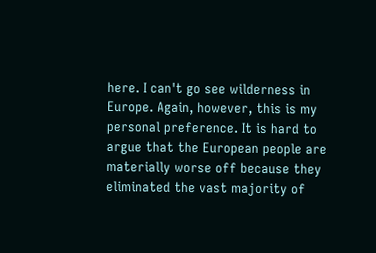here. I can't go see wilderness in Europe. Again, however, this is my personal preference. It is hard to argue that the European people are materially worse off because they eliminated the vast majority of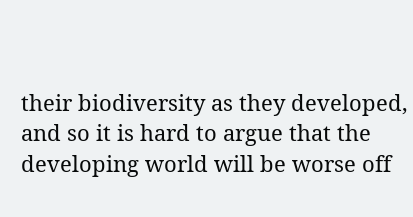their biodiversity as they developed, and so it is hard to argue that the developing world will be worse off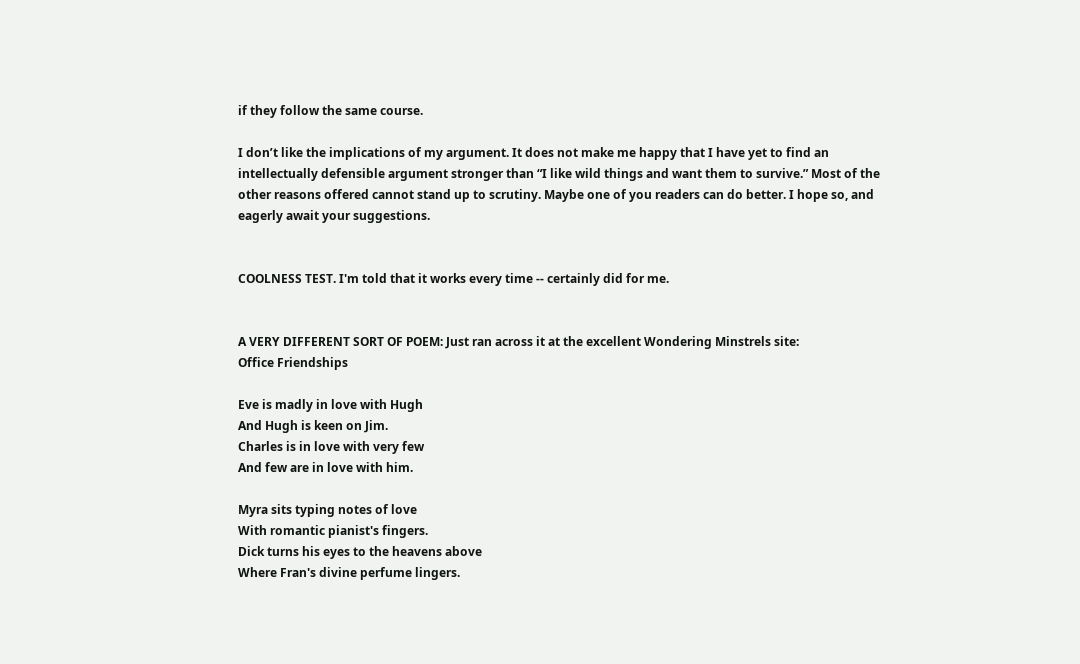if they follow the same course.

I don’t like the implications of my argument. It does not make me happy that I have yet to find an intellectually defensible argument stronger than “I like wild things and want them to survive.” Most of the other reasons offered cannot stand up to scrutiny. Maybe one of you readers can do better. I hope so, and eagerly await your suggestions.


COOLNESS TEST. I'm told that it works every time -- certainly did for me.


A VERY DIFFERENT SORT OF POEM: Just ran across it at the excellent Wondering Minstrels site:
Office Friendships

Eve is madly in love with Hugh
And Hugh is keen on Jim.
Charles is in love with very few
And few are in love with him.

Myra sits typing notes of love
With romantic pianist's fingers.
Dick turns his eyes to the heavens above
Where Fran's divine perfume lingers.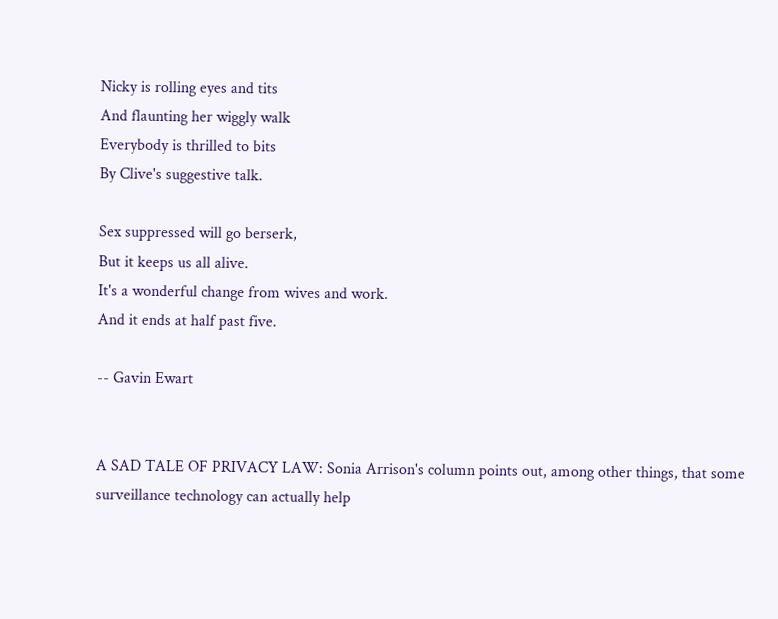Nicky is rolling eyes and tits
And flaunting her wiggly walk
Everybody is thrilled to bits
By Clive's suggestive talk.

Sex suppressed will go berserk,
But it keeps us all alive.
It's a wonderful change from wives and work.
And it ends at half past five.

-- Gavin Ewart


A SAD TALE OF PRIVACY LAW: Sonia Arrison's column points out, among other things, that some surveillance technology can actually help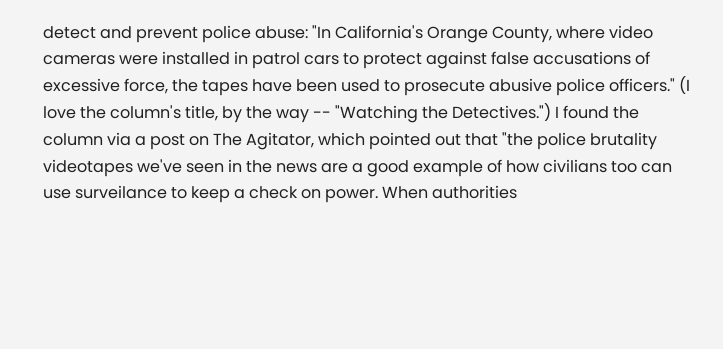detect and prevent police abuse: "In California's Orange County, where video cameras were installed in patrol cars to protect against false accusations of excessive force, the tapes have been used to prosecute abusive police officers." (I love the column's title, by the way -- "Watching the Detectives.") I found the column via a post on The Agitator, which pointed out that "the police brutality videotapes we've seen in the news are a good example of how civilians too can use surveilance to keep a check on power. When authorities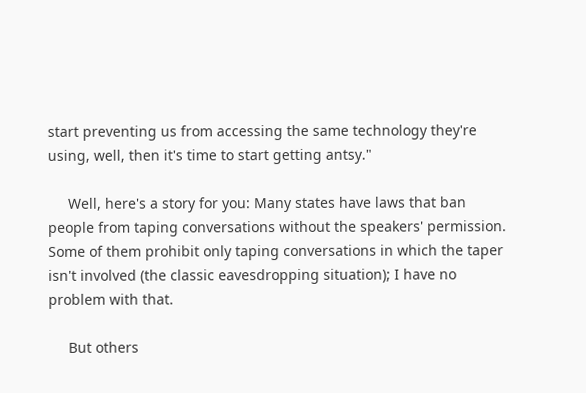start preventing us from accessing the same technology they're using, well, then it's time to start getting antsy."

     Well, here's a story for you: Many states have laws that ban people from taping conversations without the speakers' permission. Some of them prohibit only taping conversations in which the taper isn't involved (the classic eavesdropping situation); I have no problem with that.

     But others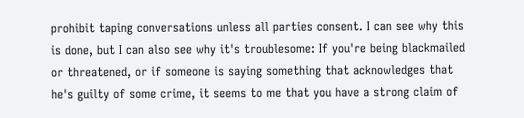prohibit taping conversations unless all parties consent. I can see why this is done, but I can also see why it's troublesome: If you're being blackmailed or threatened, or if someone is saying something that acknowledges that he's guilty of some crime, it seems to me that you have a strong claim of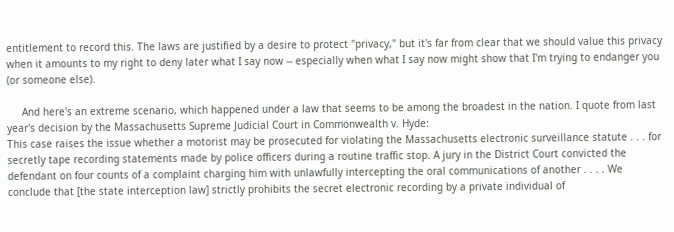entitlement to record this. The laws are justified by a desire to protect "privacy," but it's far from clear that we should value this privacy when it amounts to my right to deny later what I say now -- especially when what I say now might show that I'm trying to endanger you (or someone else).

     And here's an extreme scenario, which happened under a law that seems to be among the broadest in the nation. I quote from last year's decision by the Massachusetts Supreme Judicial Court in Commonwealth v. Hyde:
This case raises the issue whether a motorist may be prosecuted for violating the Massachusetts electronic surveillance statute . . . for secretly tape recording statements made by police officers during a routine traffic stop. A jury in the District Court convicted the defendant on four counts of a complaint charging him with unlawfully intercepting the oral communications of another . . . . We conclude that [the state interception law] strictly prohibits the secret electronic recording by a private individual of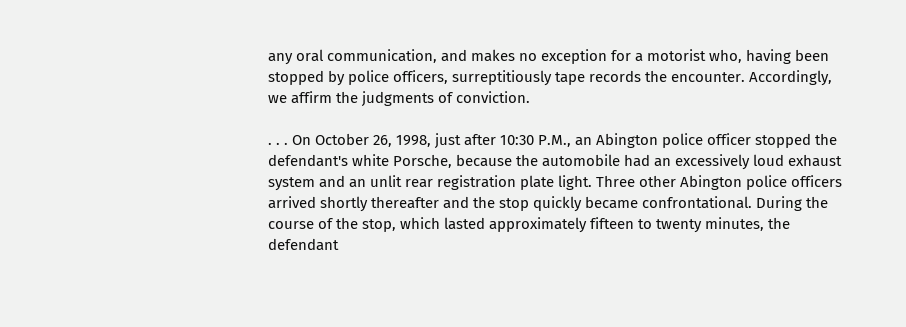any oral communication, and makes no exception for a motorist who, having been stopped by police officers, surreptitiously tape records the encounter. Accordingly, we affirm the judgments of conviction.

. . . On October 26, 1998, just after 10:30 P.M., an Abington police officer stopped the defendant's white Porsche, because the automobile had an excessively loud exhaust system and an unlit rear registration plate light. Three other Abington police officers arrived shortly thereafter and the stop quickly became confrontational. During the course of the stop, which lasted approximately fifteen to twenty minutes, the defendant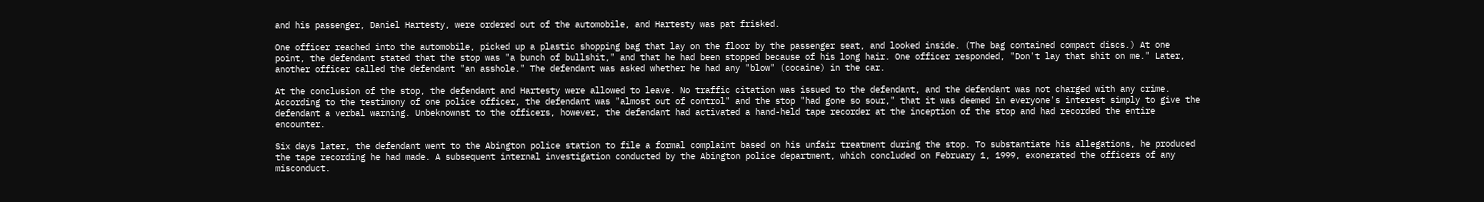and his passenger, Daniel Hartesty, were ordered out of the automobile, and Hartesty was pat frisked.

One officer reached into the automobile, picked up a plastic shopping bag that lay on the floor by the passenger seat, and looked inside. (The bag contained compact discs.) At one point, the defendant stated that the stop was "a bunch of bullshit," and that he had been stopped because of his long hair. One officer responded, "Don't lay that shit on me." Later, another officer called the defendant "an asshole." The defendant was asked whether he had any "blow" (cocaine) in the car.

At the conclusion of the stop, the defendant and Hartesty were allowed to leave. No traffic citation was issued to the defendant, and the defendant was not charged with any crime. According to the testimony of one police officer, the defendant was "almost out of control" and the stop "had gone so sour," that it was deemed in everyone's interest simply to give the defendant a verbal warning. Unbeknownst to the officers, however, the defendant had activated a hand-held tape recorder at the inception of the stop and had recorded the entire encounter.

Six days later, the defendant went to the Abington police station to file a formal complaint based on his unfair treatment during the stop. To substantiate his allegations, he produced the tape recording he had made. A subsequent internal investigation conducted by the Abington police department, which concluded on February 1, 1999, exonerated the officers of any misconduct.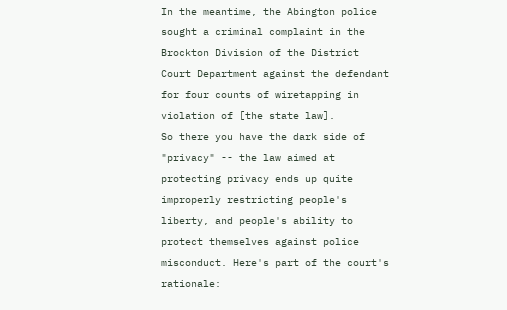In the meantime, the Abington police sought a criminal complaint in the Brockton Division of the District Court Department against the defendant for four counts of wiretapping in violation of [the state law].
So there you have the dark side of "privacy" -- the law aimed at protecting privacy ends up quite improperly restricting people's liberty, and people's ability to protect themselves against police misconduct. Here's part of the court's rationale: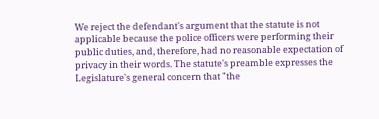We reject the defendant's argument that the statute is not applicable because the police officers were performing their public duties, and, therefore, had no reasonable expectation of privacy in their words. The statute's preamble expresses the Legislature's general concern that "the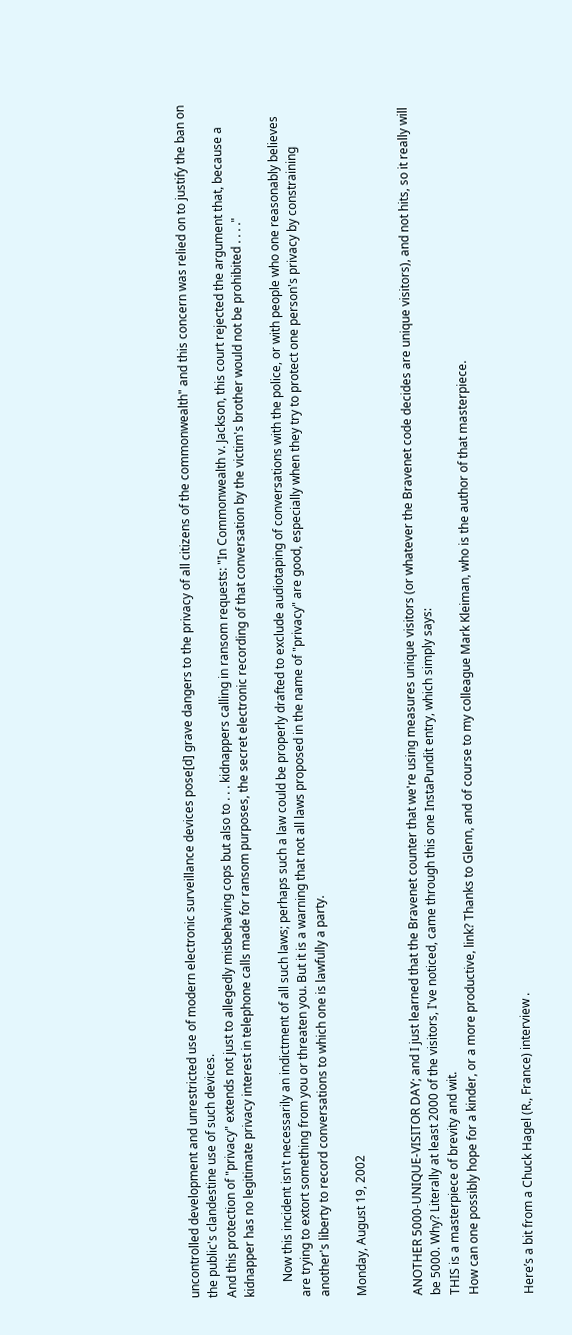uncontrolled development and unrestricted use of modern electronic surveillance devices pose[d] grave dangers to the privacy of all citizens of the commonwealth" and this concern was relied on to justify the ban on the public's clandestine use of such devices.
And this protection of "privacy" extends not just to allegedly misbehaving cops but also to . . . kidnappers calling in ransom requests: "In Commonwealth v. Jackson, this court rejected the argument that, because a kidnapper has no legitimate privacy interest in telephone calls made for ransom purposes, the secret electronic recording of that conversation by the victim's brother would not be prohibited . . . ."

     Now this incident isn't necessarily an indictment of all such laws; perhaps such a law could be properly drafted to exclude audiotaping of conversations with the police, or with people who one reasonably believes are trying to extort something from you or threaten you. But it is a warning that not all laws proposed in the name of "privacy" are good, especially when they try to protect one person's privacy by constraining another's liberty to record conversations to which one is lawfully a party.

Monday, August 19, 2002


ANOTHER 5000-UNIQUE-VISITOR DAY; and I just learned that the Bravenet counter that we're using measures unique visitors (or whatever the Bravenet code decides are unique visitors), and not hits, so it really will be 5000. Why? Literally at least 2000 of the visitors, I've noticed, came through this one InstaPundit entry, which simply says:
THIS is a masterpiece of brevity and wit.
How can one possibly hope for a kinder, or a more productive, link? Thanks to Glenn, and of course to my colleague Mark Kleiman, who is the author of that masterpiece.


Here’s a bit from a Chuck Hagel (R., France) interview .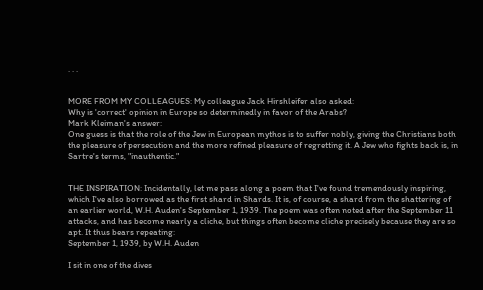. . .


MORE FROM MY COLLEAGUES: My colleague Jack Hirshleifer also asked:
Why is 'correct' opinion in Europe so determinedly in favor of the Arabs?
Mark Kleiman's answer:
One guess is that the role of the Jew in European mythos is to suffer nobly, giving the Christians both the pleasure of persecution and the more refined pleasure of regretting it. A Jew who fights back is, in Sartre's terms, "inauthentic."


THE INSPIRATION: Incidentally, let me pass along a poem that I've found tremendously inspiring, which I've also borrowed as the first shard in Shards. It is, of course, a shard from the shattering of an earlier world, W.H. Auden's September 1, 1939. The poem was often noted after the September 11 attacks, and has become nearly a cliche, but things often become cliche precisely because they are so apt. It thus bears repeating:
September 1, 1939, by W.H. Auden

I sit in one of the dives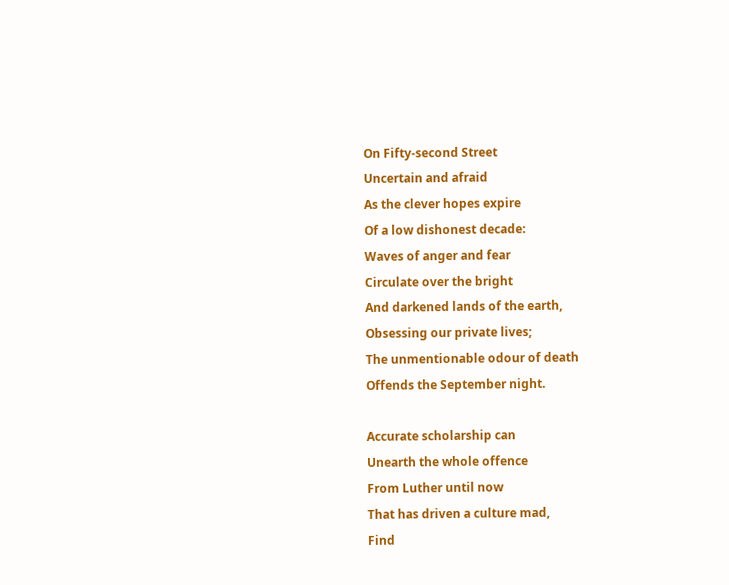On Fifty-second Street
Uncertain and afraid
As the clever hopes expire
Of a low dishonest decade:
Waves of anger and fear
Circulate over the bright
And darkened lands of the earth,
Obsessing our private lives;
The unmentionable odour of death
Offends the September night.

Accurate scholarship can
Unearth the whole offence
From Luther until now
That has driven a culture mad,
Find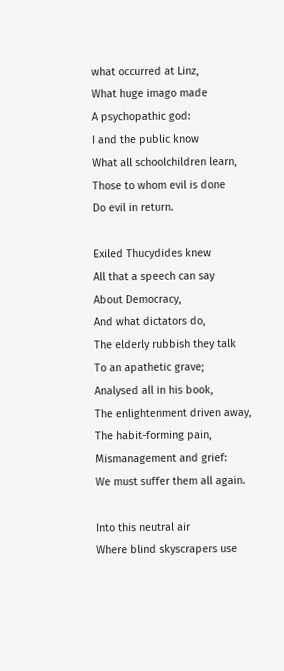what occurred at Linz,
What huge imago made
A psychopathic god:
I and the public know
What all schoolchildren learn,
Those to whom evil is done
Do evil in return.

Exiled Thucydides knew
All that a speech can say
About Democracy,
And what dictators do,
The elderly rubbish they talk
To an apathetic grave;
Analysed all in his book,
The enlightenment driven away,
The habit-forming pain,
Mismanagement and grief:
We must suffer them all again.

Into this neutral air
Where blind skyscrapers use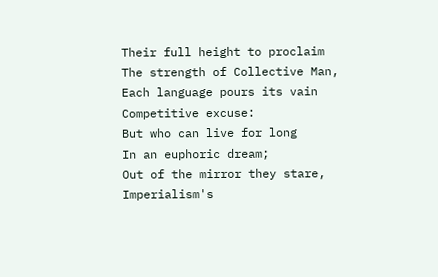Their full height to proclaim
The strength of Collective Man,
Each language pours its vain
Competitive excuse:
But who can live for long
In an euphoric dream;
Out of the mirror they stare,
Imperialism's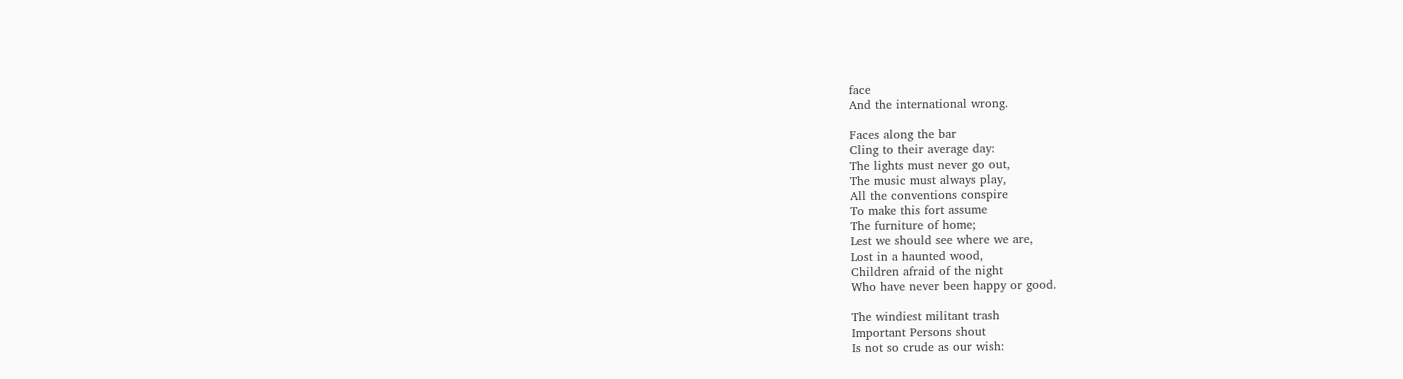face
And the international wrong.

Faces along the bar
Cling to their average day:
The lights must never go out,
The music must always play,
All the conventions conspire
To make this fort assume
The furniture of home;
Lest we should see where we are,
Lost in a haunted wood,
Children afraid of the night
Who have never been happy or good.

The windiest militant trash
Important Persons shout
Is not so crude as our wish: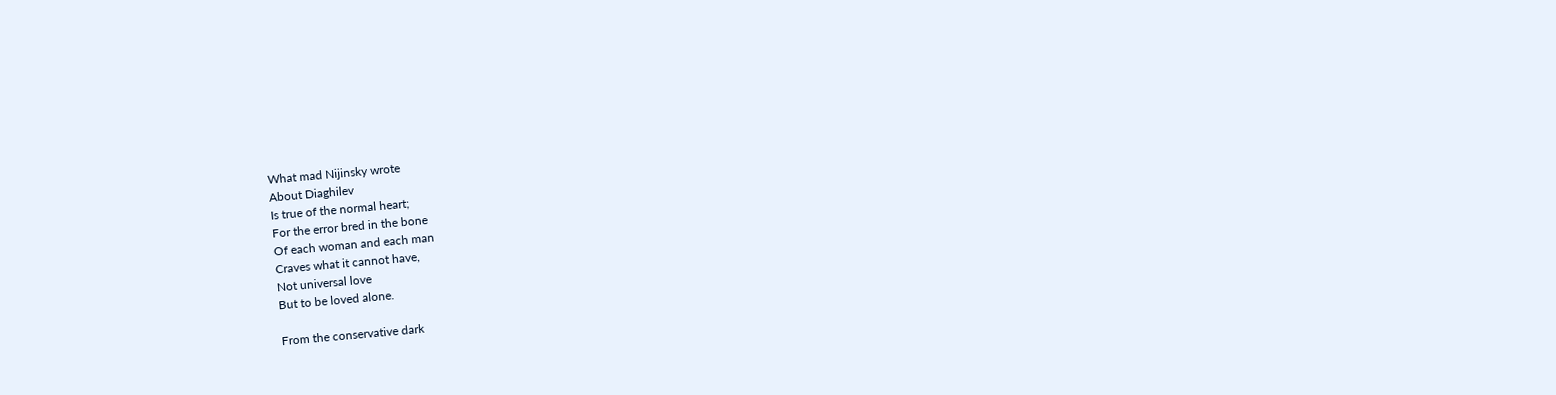What mad Nijinsky wrote
About Diaghilev
Is true of the normal heart;
For the error bred in the bone
Of each woman and each man
Craves what it cannot have,
Not universal love
But to be loved alone.

From the conservative dark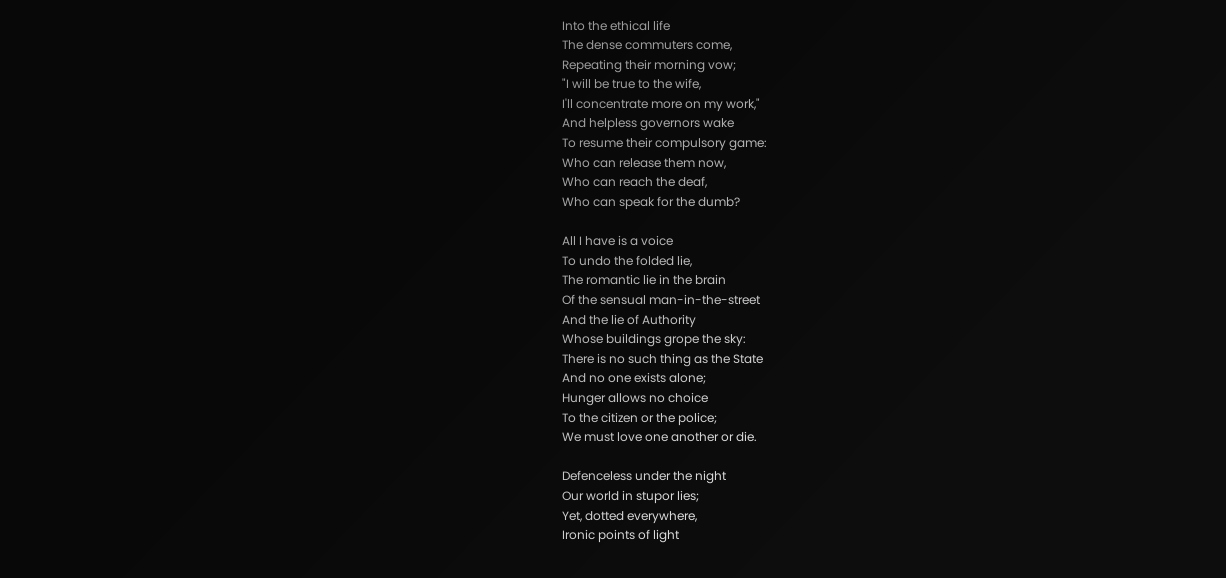Into the ethical life
The dense commuters come,
Repeating their morning vow;
"I will be true to the wife,
I'll concentrate more on my work,"
And helpless governors wake
To resume their compulsory game:
Who can release them now,
Who can reach the deaf,
Who can speak for the dumb?

All I have is a voice
To undo the folded lie,
The romantic lie in the brain
Of the sensual man-in-the-street
And the lie of Authority
Whose buildings grope the sky:
There is no such thing as the State
And no one exists alone;
Hunger allows no choice
To the citizen or the police;
We must love one another or die.

Defenceless under the night
Our world in stupor lies;
Yet, dotted everywhere,
Ironic points of light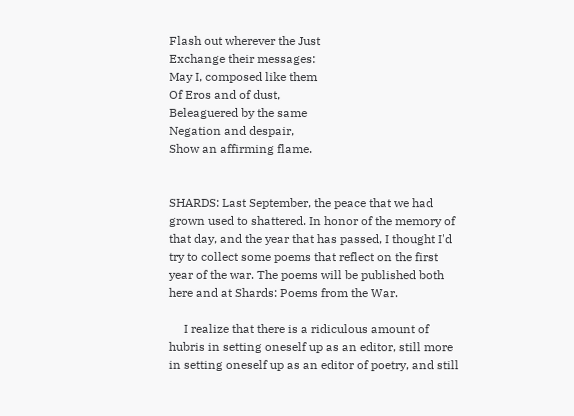Flash out wherever the Just
Exchange their messages:
May I, composed like them
Of Eros and of dust,
Beleaguered by the same
Negation and despair,
Show an affirming flame.


SHARDS: Last September, the peace that we had grown used to shattered. In honor of the memory of that day, and the year that has passed, I thought I'd try to collect some poems that reflect on the first year of the war. The poems will be published both here and at Shards: Poems from the War.

     I realize that there is a ridiculous amount of hubris in setting oneself up as an editor, still more in setting oneself up as an editor of poetry, and still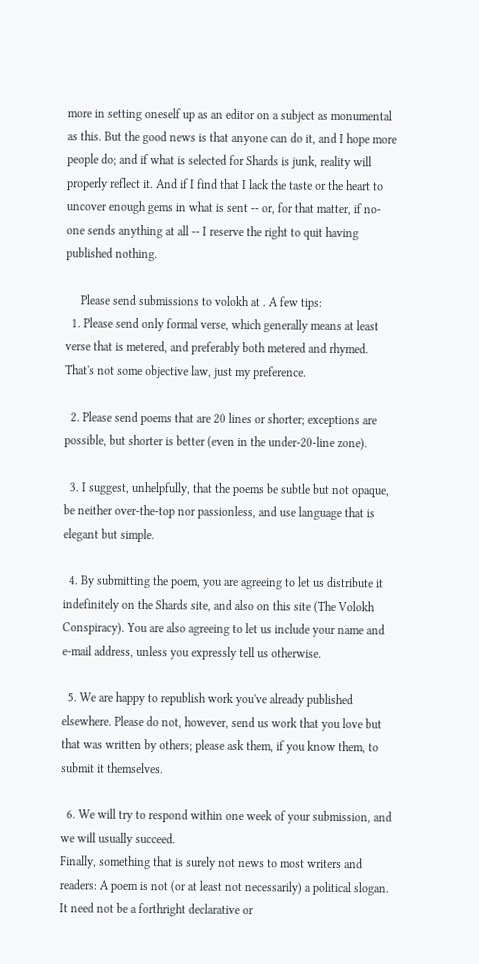more in setting oneself up as an editor on a subject as monumental as this. But the good news is that anyone can do it, and I hope more people do; and if what is selected for Shards is junk, reality will properly reflect it. And if I find that I lack the taste or the heart to uncover enough gems in what is sent -- or, for that matter, if no-one sends anything at all -- I reserve the right to quit having published nothing.

     Please send submissions to volokh at . A few tips:
  1. Please send only formal verse, which generally means at least verse that is metered, and preferably both metered and rhymed. That's not some objective law, just my preference.

  2. Please send poems that are 20 lines or shorter; exceptions are possible, but shorter is better (even in the under-20-line zone).

  3. I suggest, unhelpfully, that the poems be subtle but not opaque, be neither over-the-top nor passionless, and use language that is elegant but simple.

  4. By submitting the poem, you are agreeing to let us distribute it indefinitely on the Shards site, and also on this site (The Volokh Conspiracy). You are also agreeing to let us include your name and e-mail address, unless you expressly tell us otherwise.

  5. We are happy to republish work you've already published elsewhere. Please do not, however, send us work that you love but that was written by others; please ask them, if you know them, to submit it themselves.

  6. We will try to respond within one week of your submission, and we will usually succeed.
Finally, something that is surely not news to most writers and readers: A poem is not (or at least not necessarily) a political slogan. It need not be a forthright declarative or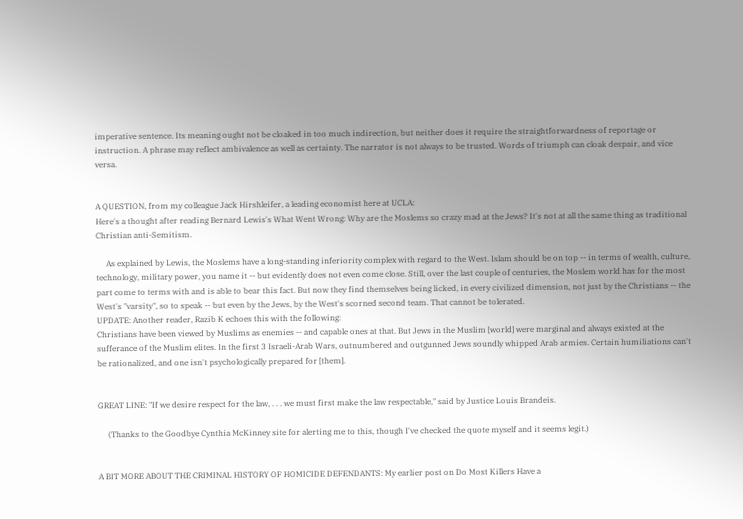imperative sentence. Its meaning ought not be cloaked in too much indirection, but neither does it require the straightforwardness of reportage or instruction. A phrase may reflect ambivalence as well as certainty. The narrator is not always to be trusted. Words of triumph can cloak despair, and vice versa.


A QUESTION, from my colleague Jack Hirshleifer, a leading economist here at UCLA:
Here's a thought after reading Bernard Lewis's What Went Wrong: Why are the Moslems so crazy mad at the Jews? It's not at all the same thing as traditional Christian anti-Semitism.

     As explained by Lewis, the Moslems have a long-standing inferiority complex with regard to the West. Islam should be on top -- in terms of wealth, culture, technology, military power, you name it -- but evidently does not even come close. Still, over the last couple of centuries, the Moslem world has for the most part come to terms with and is able to bear this fact. But now they find themselves being licked, in every civilized dimension, not just by the Christians -- the West's "varsity", so to speak -- but even by the Jews, by the West's scorned second team. That cannot be tolerated.
UPDATE: Another reader, Razib K echoes this with the following:
Christians have been viewed by Muslims as enemies -- and capable ones at that. But Jews in the Muslim [world] were marginal and always existed at the sufferance of the Muslim elites. In the first 3 Israeli-Arab Wars, outnumbered and outgunned Jews soundly whipped Arab armies. Certain humiliations can't be rationalized, and one isn't psychologically prepared for [them].


GREAT LINE: "If we desire respect for the law, . . . we must first make the law respectable," said by Justice Louis Brandeis.

     (Thanks to the Goodbye Cynthia McKinney site for alerting me to this, though I've checked the quote myself and it seems legit.)


A BIT MORE ABOUT THE CRIMINAL HISTORY OF HOMICIDE DEFENDANTS: My earlier post on Do Most Killers Have a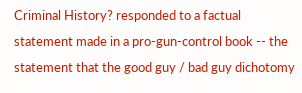Criminal History? responded to a factual statement made in a pro-gun-control book -- the statement that the good guy / bad guy dichotomy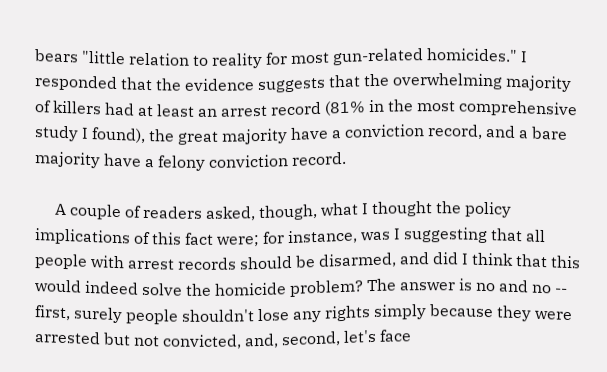bears "little relation to reality for most gun-related homicides." I responded that the evidence suggests that the overwhelming majority of killers had at least an arrest record (81% in the most comprehensive study I found), the great majority have a conviction record, and a bare majority have a felony conviction record.

     A couple of readers asked, though, what I thought the policy implications of this fact were; for instance, was I suggesting that all people with arrest records should be disarmed, and did I think that this would indeed solve the homicide problem? The answer is no and no -- first, surely people shouldn't lose any rights simply because they were arrested but not convicted, and, second, let's face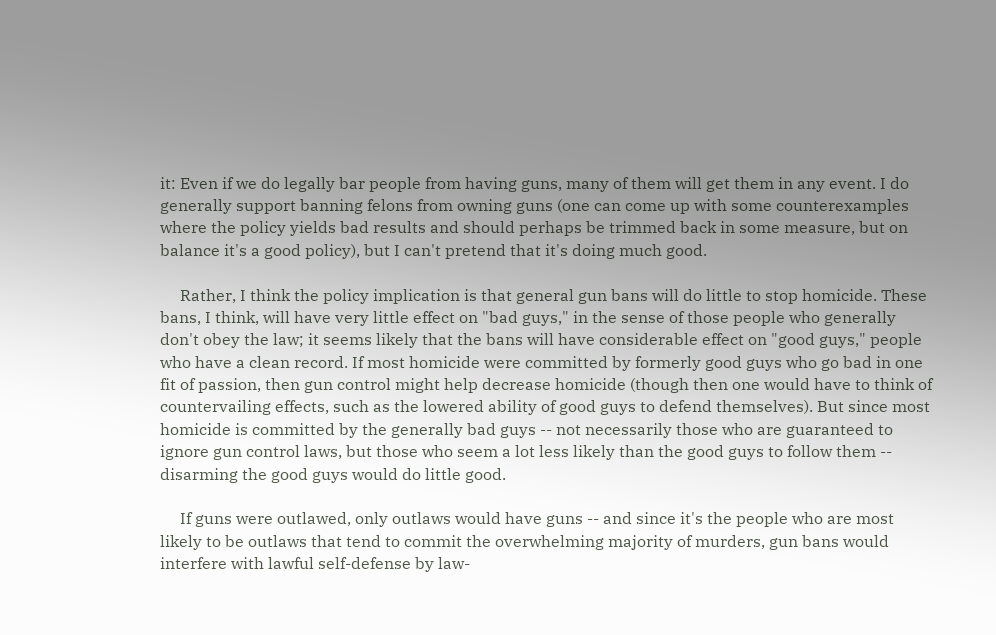it: Even if we do legally bar people from having guns, many of them will get them in any event. I do generally support banning felons from owning guns (one can come up with some counterexamples where the policy yields bad results and should perhaps be trimmed back in some measure, but on balance it's a good policy), but I can't pretend that it's doing much good.

     Rather, I think the policy implication is that general gun bans will do little to stop homicide. These bans, I think, will have very little effect on "bad guys," in the sense of those people who generally don't obey the law; it seems likely that the bans will have considerable effect on "good guys," people who have a clean record. If most homicide were committed by formerly good guys who go bad in one fit of passion, then gun control might help decrease homicide (though then one would have to think of countervailing effects, such as the lowered ability of good guys to defend themselves). But since most homicide is committed by the generally bad guys -- not necessarily those who are guaranteed to ignore gun control laws, but those who seem a lot less likely than the good guys to follow them -- disarming the good guys would do little good.

     If guns were outlawed, only outlaws would have guns -- and since it's the people who are most likely to be outlaws that tend to commit the overwhelming majority of murders, gun bans would interfere with lawful self-defense by law-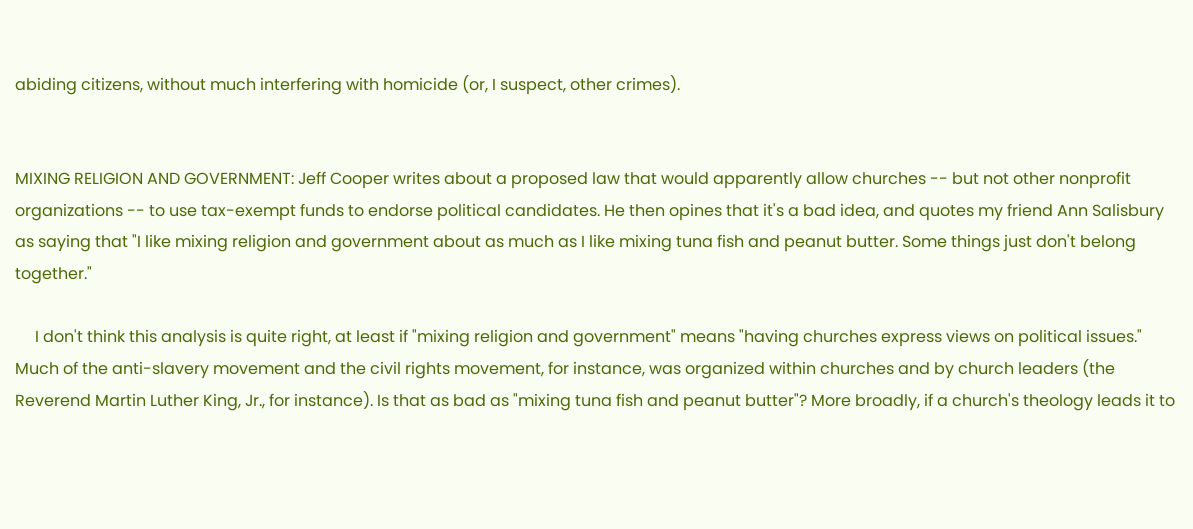abiding citizens, without much interfering with homicide (or, I suspect, other crimes).


MIXING RELIGION AND GOVERNMENT: Jeff Cooper writes about a proposed law that would apparently allow churches -- but not other nonprofit organizations -- to use tax-exempt funds to endorse political candidates. He then opines that it's a bad idea, and quotes my friend Ann Salisbury as saying that "I like mixing religion and government about as much as I like mixing tuna fish and peanut butter. Some things just don't belong together."

     I don't think this analysis is quite right, at least if "mixing religion and government" means "having churches express views on political issues." Much of the anti-slavery movement and the civil rights movement, for instance, was organized within churches and by church leaders (the Reverend Martin Luther King, Jr., for instance). Is that as bad as "mixing tuna fish and peanut butter"? More broadly, if a church's theology leads it to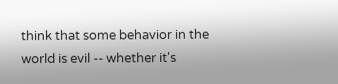think that some behavior in the world is evil -- whether it's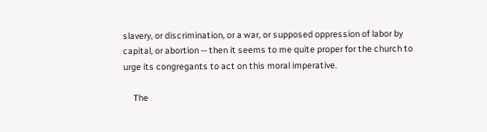slavery, or discrimination, or a war, or supposed oppression of labor by capital, or abortion -- then it seems to me quite proper for the church to urge its congregants to act on this moral imperative.

     The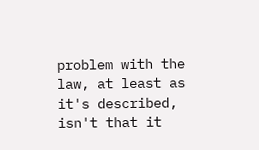problem with the law, at least as it's described, isn't that it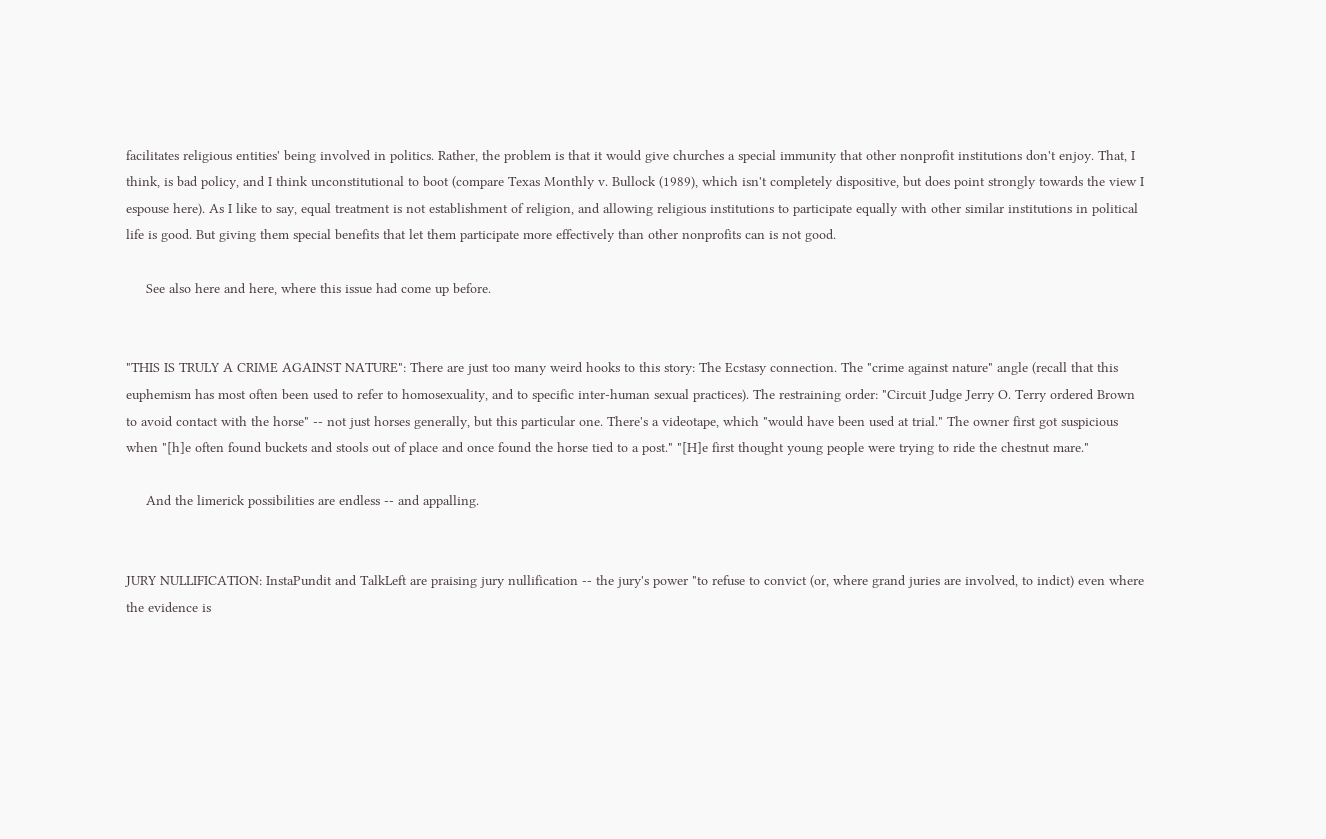facilitates religious entities' being involved in politics. Rather, the problem is that it would give churches a special immunity that other nonprofit institutions don't enjoy. That, I think, is bad policy, and I think unconstitutional to boot (compare Texas Monthly v. Bullock (1989), which isn't completely dispositive, but does point strongly towards the view I espouse here). As I like to say, equal treatment is not establishment of religion, and allowing religious institutions to participate equally with other similar institutions in political life is good. But giving them special benefits that let them participate more effectively than other nonprofits can is not good.

     See also here and here, where this issue had come up before.


"THIS IS TRULY A CRIME AGAINST NATURE": There are just too many weird hooks to this story: The Ecstasy connection. The "crime against nature" angle (recall that this euphemism has most often been used to refer to homosexuality, and to specific inter-human sexual practices). The restraining order: "Circuit Judge Jerry O. Terry ordered Brown to avoid contact with the horse" -- not just horses generally, but this particular one. There's a videotape, which "would have been used at trial." The owner first got suspicious when "[h]e often found buckets and stools out of place and once found the horse tied to a post." "[H]e first thought young people were trying to ride the chestnut mare."

     And the limerick possibilities are endless -- and appalling.


JURY NULLIFICATION: InstaPundit and TalkLeft are praising jury nullification -- the jury's power "to refuse to convict (or, where grand juries are involved, to indict) even where the evidence is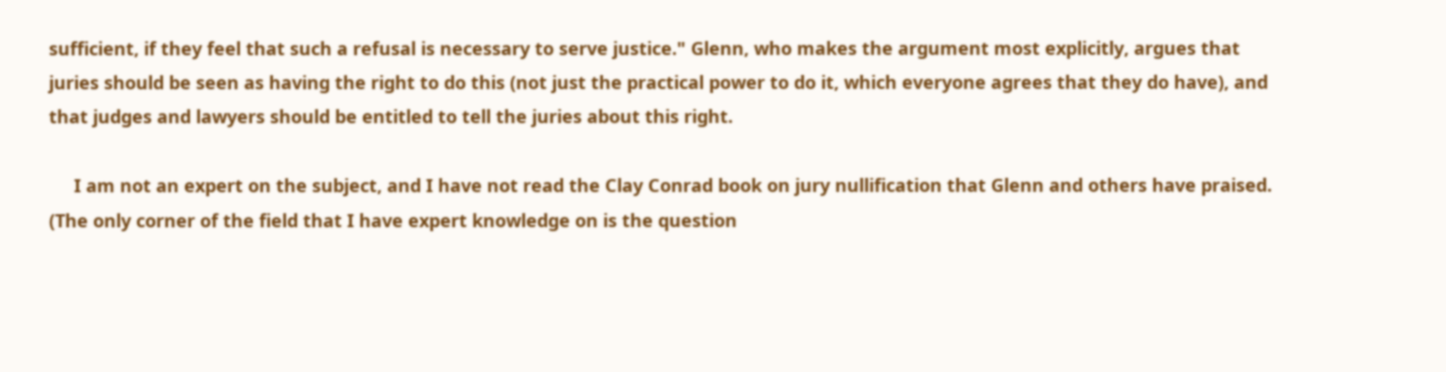sufficient, if they feel that such a refusal is necessary to serve justice." Glenn, who makes the argument most explicitly, argues that juries should be seen as having the right to do this (not just the practical power to do it, which everyone agrees that they do have), and that judges and lawyers should be entitled to tell the juries about this right.

     I am not an expert on the subject, and I have not read the Clay Conrad book on jury nullification that Glenn and others have praised. (The only corner of the field that I have expert knowledge on is the question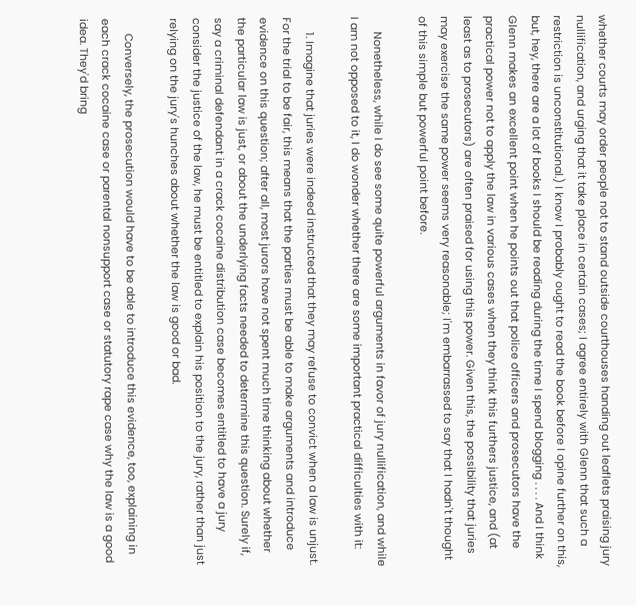whether courts may order people not to stand outside courthouses handing out leaflets praising jury nullification, and urging that it take place in certain cases; I agree entirely with Glenn that such a restriction is unconstitutional.) I know I probably ought to read the book before I opine further on this, but, hey, there are a lot of books I should be reading during the time I spend blogging . . . . And I think Glenn makes an excellent point when he points out that police officers and prosecutors have the practical power not to apply the law in various cases when they think this furthers justice, and (at least as to prosecutors) are often praised for using this power. Given this, the possibility that juries may exercise the same power seems very reasonable; I'm embarrassed to say that I hadn't thought of this simple but powerful point before.

     Nonetheless, while I do see some quite powerful arguments in favor of jury nullification, and while I am not opposed to it, I do wonder whether there are some important practical difficulties with it:

     1. Imagine that juries were indeed instructed that they may refuse to convict when a law is unjust. For the trial to be fair, this means that the parties must be able to make arguments and introduce evidence on this question; after all, most jurors have not spent much time thinking about whether the particular law is just, or about the underlying facts needed to determine this question. Surely if, say a criminal defendant in a crack cocaine distribution case becomes entitled to have a jury consider the justice of the law, he must be entitled to explain his position to the jury, rather than just relying on the jury's hunches about whether the law is good or bad.

     Conversely, the prosecution would have to be able to introduce this evidence, too, explaining in each crack cocaine case or parental nonsupport case or statutory rape case why the law is a good idea. They'd bring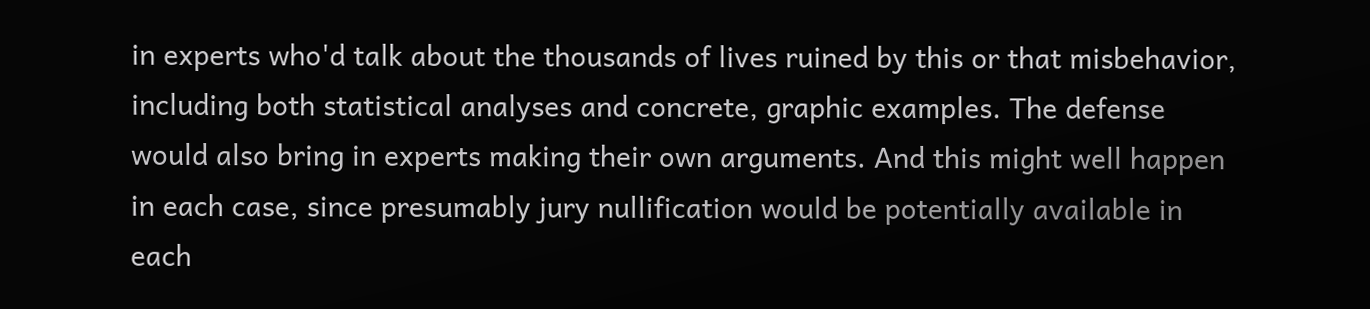in experts who'd talk about the thousands of lives ruined by this or that misbehavior, including both statistical analyses and concrete, graphic examples. The defense would also bring in experts making their own arguments. And this might well happen in each case, since presumably jury nullification would be potentially available in each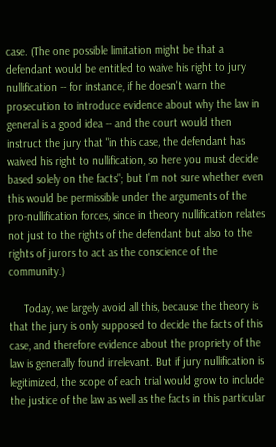case. (The one possible limitation might be that a defendant would be entitled to waive his right to jury nullification -- for instance, if he doesn't warn the prosecution to introduce evidence about why the law in general is a good idea -- and the court would then instruct the jury that "in this case, the defendant has waived his right to nullification, so here you must decide based solely on the facts"; but I'm not sure whether even this would be permissible under the arguments of the pro-nullification forces, since in theory nullification relates not just to the rights of the defendant but also to the rights of jurors to act as the conscience of the community.)

     Today, we largely avoid all this, because the theory is that the jury is only supposed to decide the facts of this case, and therefore evidence about the propriety of the law is generally found irrelevant. But if jury nullification is legitimized, the scope of each trial would grow to include the justice of the law as well as the facts in this particular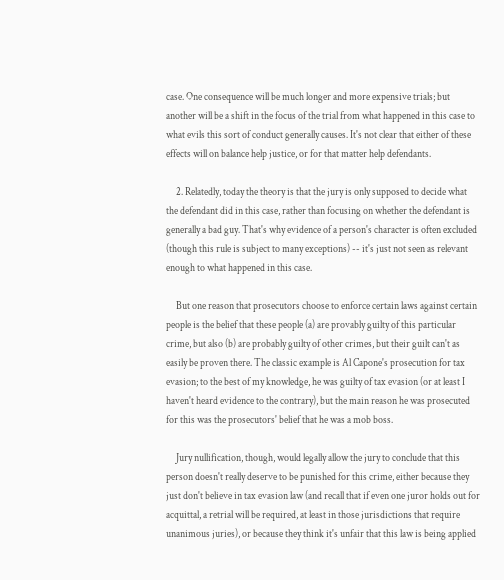case. One consequence will be much longer and more expensive trials; but another will be a shift in the focus of the trial from what happened in this case to what evils this sort of conduct generally causes. It's not clear that either of these effects will on balance help justice, or for that matter help defendants.

     2. Relatedly, today the theory is that the jury is only supposed to decide what the defendant did in this case, rather than focusing on whether the defendant is generally a bad guy. That's why evidence of a person's character is often excluded (though this rule is subject to many exceptions) -- it's just not seen as relevant enough to what happened in this case.

     But one reason that prosecutors choose to enforce certain laws against certain people is the belief that these people (a) are provably guilty of this particular crime, but also (b) are probably guilty of other crimes, but their guilt can't as easily be proven there. The classic example is Al Capone's prosecution for tax evasion; to the best of my knowledge, he was guilty of tax evasion (or at least I haven't heard evidence to the contrary), but the main reason he was prosecuted for this was the prosecutors' belief that he was a mob boss.

     Jury nullification, though, would legally allow the jury to conclude that this person doesn't really deserve to be punished for this crime, either because they just don't believe in tax evasion law (and recall that if even one juror holds out for acquittal, a retrial will be required, at least in those jurisdictions that require unanimous juries), or because they think it's unfair that this law is being applied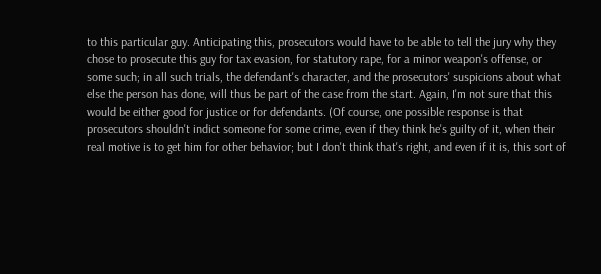to this particular guy. Anticipating this, prosecutors would have to be able to tell the jury why they chose to prosecute this guy for tax evasion, for statutory rape, for a minor weapon's offense, or some such; in all such trials, the defendant's character, and the prosecutors' suspicions about what else the person has done, will thus be part of the case from the start. Again, I'm not sure that this would be either good for justice or for defendants. (Of course, one possible response is that prosecutors shouldn't indict someone for some crime, even if they think he's guilty of it, when their real motive is to get him for other behavior; but I don't think that's right, and even if it is, this sort of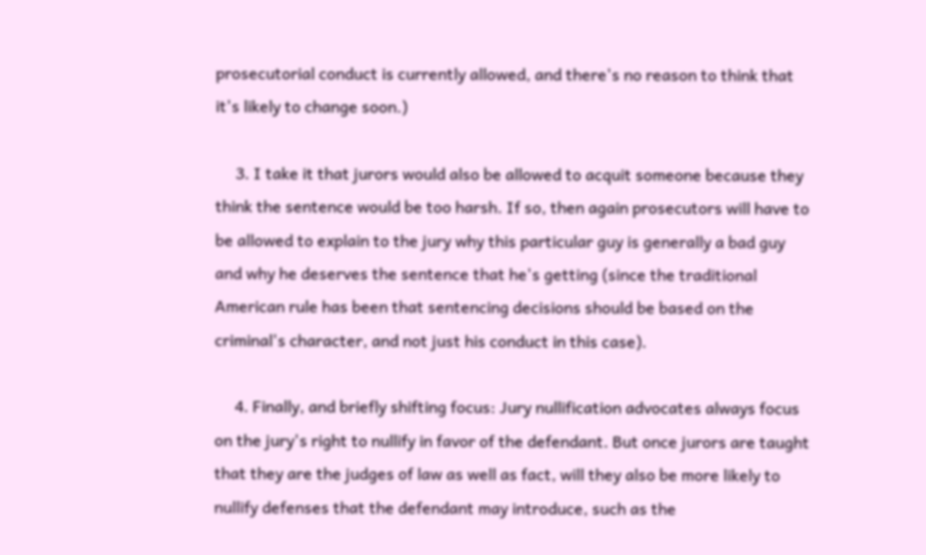prosecutorial conduct is currently allowed, and there's no reason to think that it's likely to change soon.)

     3. I take it that jurors would also be allowed to acquit someone because they think the sentence would be too harsh. If so, then again prosecutors will have to be allowed to explain to the jury why this particular guy is generally a bad guy and why he deserves the sentence that he's getting (since the traditional American rule has been that sentencing decisions should be based on the criminal's character, and not just his conduct in this case).

     4. Finally, and briefly shifting focus: Jury nullification advocates always focus on the jury's right to nullify in favor of the defendant. But once jurors are taught that they are the judges of law as well as fact, will they also be more likely to nullify defenses that the defendant may introduce, such as the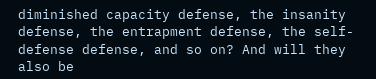diminished capacity defense, the insanity defense, the entrapment defense, the self-defense defense, and so on? And will they also be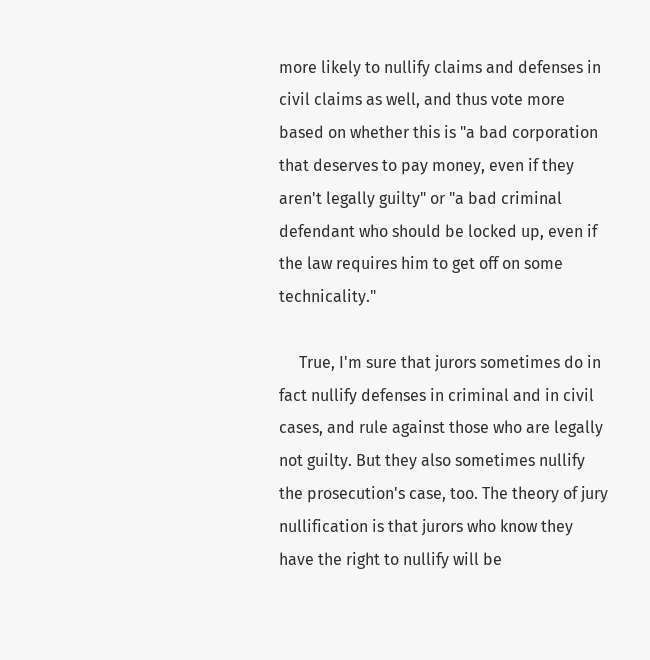more likely to nullify claims and defenses in civil claims as well, and thus vote more based on whether this is "a bad corporation that deserves to pay money, even if they aren't legally guilty" or "a bad criminal defendant who should be locked up, even if the law requires him to get off on some technicality."

     True, I'm sure that jurors sometimes do in fact nullify defenses in criminal and in civil cases, and rule against those who are legally not guilty. But they also sometimes nullify the prosecution's case, too. The theory of jury nullification is that jurors who know they have the right to nullify will be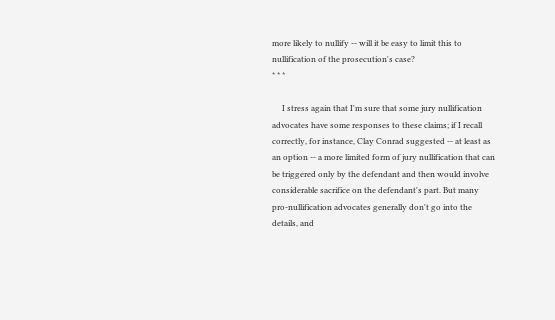more likely to nullify -- will it be easy to limit this to nullification of the prosecution's case?
* * *

     I stress again that I'm sure that some jury nullification advocates have some responses to these claims; if I recall correctly, for instance, Clay Conrad suggested -- at least as an option -- a more limited form of jury nullification that can be triggered only by the defendant and then would involve considerable sacrifice on the defendant's part. But many pro-nullification advocates generally don't go into the details, and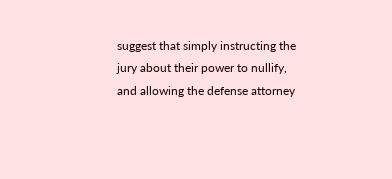suggest that simply instructing the jury about their power to nullify, and allowing the defense attorney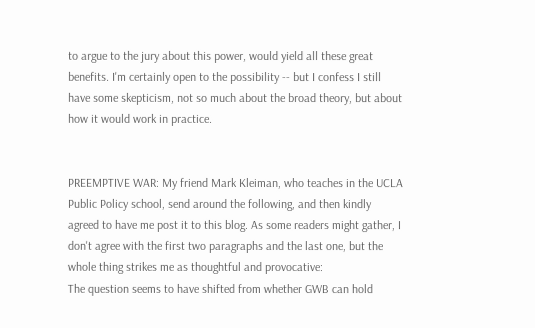to argue to the jury about this power, would yield all these great benefits. I'm certainly open to the possibility -- but I confess I still have some skepticism, not so much about the broad theory, but about how it would work in practice.


PREEMPTIVE WAR: My friend Mark Kleiman, who teaches in the UCLA Public Policy school, send around the following, and then kindly agreed to have me post it to this blog. As some readers might gather, I don't agree with the first two paragraphs and the last one, but the whole thing strikes me as thoughtful and provocative:
The question seems to have shifted from whether GWB can hold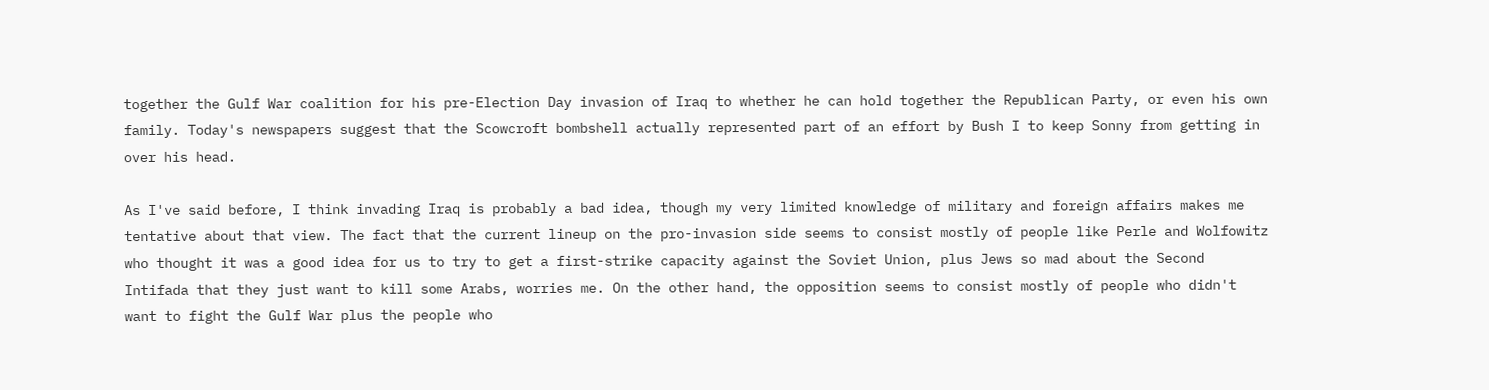together the Gulf War coalition for his pre-Election Day invasion of Iraq to whether he can hold together the Republican Party, or even his own family. Today's newspapers suggest that the Scowcroft bombshell actually represented part of an effort by Bush I to keep Sonny from getting in over his head.

As I've said before, I think invading Iraq is probably a bad idea, though my very limited knowledge of military and foreign affairs makes me tentative about that view. The fact that the current lineup on the pro-invasion side seems to consist mostly of people like Perle and Wolfowitz who thought it was a good idea for us to try to get a first-strike capacity against the Soviet Union, plus Jews so mad about the Second Intifada that they just want to kill some Arabs, worries me. On the other hand, the opposition seems to consist mostly of people who didn't want to fight the Gulf War plus the people who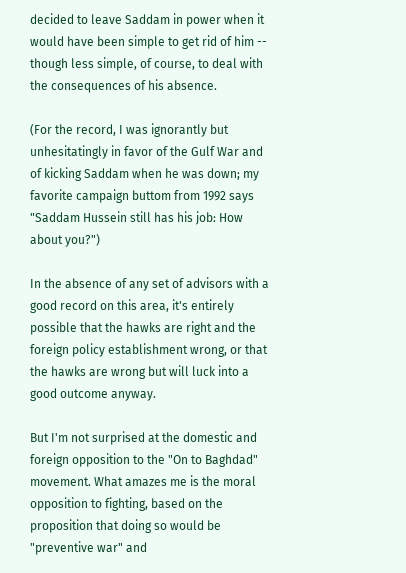decided to leave Saddam in power when it would have been simple to get rid of him -- though less simple, of course, to deal with the consequences of his absence.

(For the record, I was ignorantly but unhesitatingly in favor of the Gulf War and of kicking Saddam when he was down; my favorite campaign buttom from 1992 says "Saddam Hussein still has his job: How about you?")

In the absence of any set of advisors with a good record on this area, it's entirely possible that the hawks are right and the foreign policy establishment wrong, or that the hawks are wrong but will luck into a good outcome anyway.

But I'm not surprised at the domestic and foreign opposition to the "On to Baghdad" movement. What amazes me is the moral opposition to fighting, based on the proposition that doing so would be "preventive war" and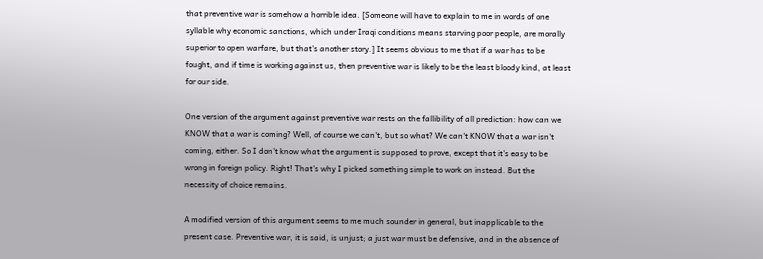that preventive war is somehow a horrible idea. [Someone will have to explain to me in words of one syllable why economic sanctions, which under Iraqi conditions means starving poor people, are morally superior to open warfare, but that's another story.] It seems obvious to me that if a war has to be fought, and if time is working against us, then preventive war is likely to be the least bloody kind, at least for our side.

One version of the argument against preventive war rests on the fallibility of all prediction: how can we KNOW that a war is coming? Well, of course we can't, but so what? We can't KNOW that a war isn't coming, either. So I don't know what the argument is supposed to prove, except that it's easy to be wrong in foreign policy. Right! That's why I picked something simple to work on instead. But the necessity of choice remains.

A modified version of this argument seems to me much sounder in general, but inapplicable to the present case. Preventive war, it is said, is unjust; a just war must be defensive, and in the absence of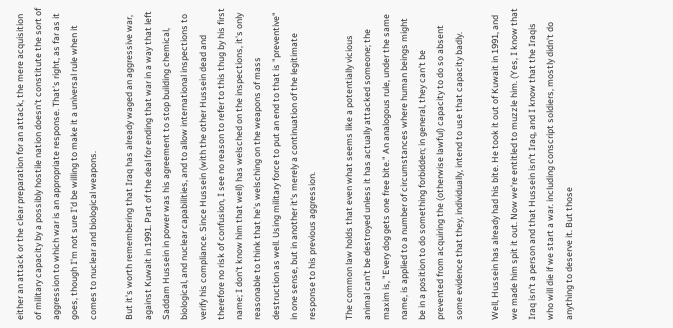either an attack or the clear preparation for an attack, the mere acquisition of military capacity by a possibly hostile nation doesn't constitute the sort of aggression to which war is an appropriate response. That's right, as far as it goes, though I'm not sure I'd be willing to make it a universal rule when it comes to nuclear and biological weapons.

But it's worth remembering that Iraq has already waged an aggressive war, against Kuwait in 1991. Part of the deal for ending that war in a way that left Saddam Hussein in power was his agreement to stop building chemical, biological, and nuclear capabilities, and to allow international inspections to verify his compliance. Since Hussein (with the other Hussein dead and therefore no risk of confusion, I see no reason to refer to this thug by his first name; I don't know him that well) has welsched on the inspections, it's only reasonable to think that he's welsching on the weapons of mass destruction as well. Using military force to put an end to that is "preventive" in one sense, but in another it's merely a continuation of the legitimate response to his previous aggression.

The common law holds that even what seems like a potentially vicious animal can't be destroyed unless it has actually attacked someone; the maxim is, "Every dog gets one free bite." An analogous rule, under the same name, is applied to a number of circumstances where human beings might be in a position to do something forbidden; in general, they can't be prevented from acquiring the (otherwise lawful) capacity to do so absent some evidence that they, individually, intend to use that capacity badly.

Well, Hussein has already had his bite. He took it out of Kuwait in 1991, and we made him spit it out. Now we're entitled to muzzle him. (Yes, I know that Iraq isn't a person and that Hussein isn't Iraq, and I know that the Iraqis who will die if we start a war. including conscript soldiers, mostly didn't do anything to deserve it. But those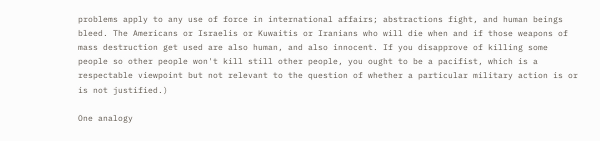problems apply to any use of force in international affairs; abstractions fight, and human beings bleed. The Americans or Israelis or Kuwaitis or Iranians who will die when and if those weapons of mass destruction get used are also human, and also innocent. If you disapprove of killing some people so other people won't kill still other people, you ought to be a pacifist, which is a respectable viewpoint but not relevant to the question of whether a particular military action is or is not justified.)

One analogy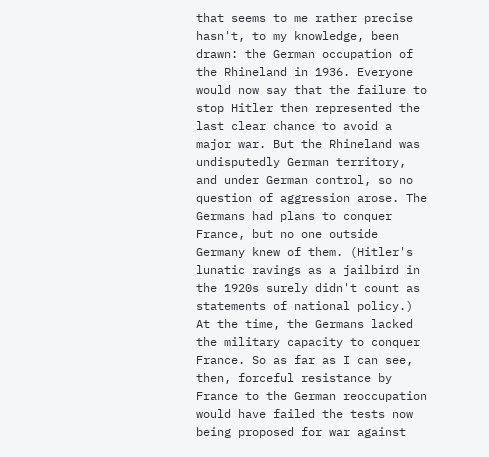that seems to me rather precise hasn't, to my knowledge, been drawn: the German occupation of the Rhineland in 1936. Everyone would now say that the failure to stop Hitler then represented the last clear chance to avoid a major war. But the Rhineland was undisputedly German territory, and under German control, so no question of aggression arose. The Germans had plans to conquer France, but no one outside Germany knew of them. (Hitler's lunatic ravings as a jailbird in the 1920s surely didn't count as statements of national policy.) At the time, the Germans lacked the military capacity to conquer France. So as far as I can see, then, forceful resistance by France to the German reoccupation would have failed the tests now being proposed for war against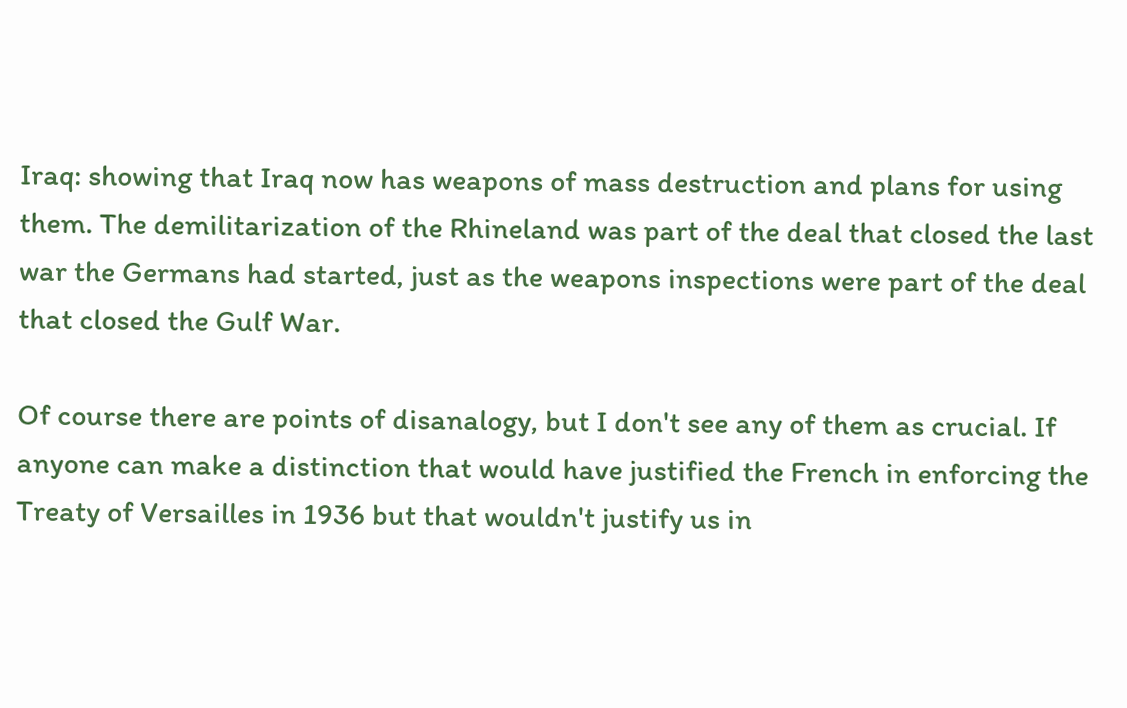Iraq: showing that Iraq now has weapons of mass destruction and plans for using them. The demilitarization of the Rhineland was part of the deal that closed the last war the Germans had started, just as the weapons inspections were part of the deal that closed the Gulf War.

Of course there are points of disanalogy, but I don't see any of them as crucial. If anyone can make a distinction that would have justified the French in enforcing the Treaty of Versailles in 1936 but that wouldn't justify us in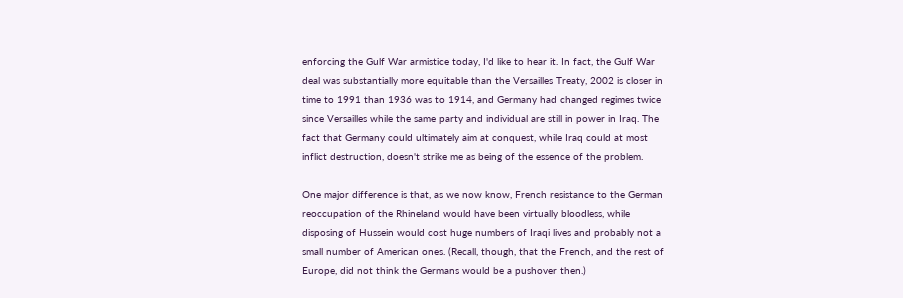enforcing the Gulf War armistice today, I'd like to hear it. In fact, the Gulf War deal was substantially more equitable than the Versailles Treaty, 2002 is closer in time to 1991 than 1936 was to 1914, and Germany had changed regimes twice since Versailles while the same party and individual are still in power in Iraq. The fact that Germany could ultimately aim at conquest, while Iraq could at most inflict destruction, doesn't strike me as being of the essence of the problem.

One major difference is that, as we now know, French resistance to the German reoccupation of the Rhineland would have been virtually bloodless, while disposing of Hussein would cost huge numbers of Iraqi lives and probably not a small number of American ones. (Recall, though, that the French, and the rest of Europe, did not think the Germans would be a pushover then.)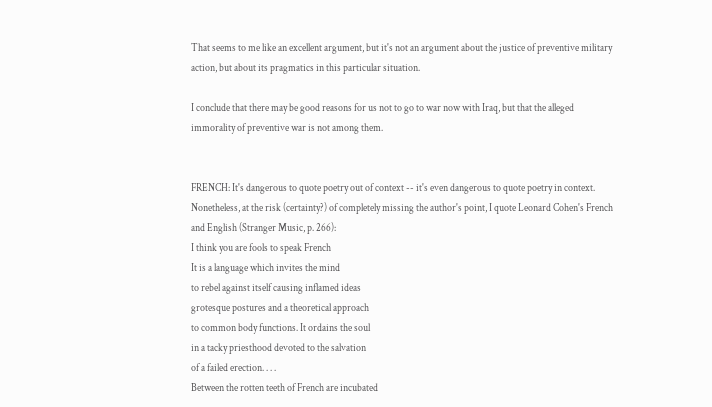That seems to me like an excellent argument, but it's not an argument about the justice of preventive military action, but about its pragmatics in this particular situation.

I conclude that there may be good reasons for us not to go to war now with Iraq, but that the alleged immorality of preventive war is not among them.


FRENCH: It's dangerous to quote poetry out of context -- it's even dangerous to quote poetry in context. Nonetheless, at the risk (certainty?) of completely missing the author's point, I quote Leonard Cohen's French and English (Stranger Music, p. 266):
I think you are fools to speak French
It is a language which invites the mind
to rebel against itself causing inflamed ideas
grotesque postures and a theoretical approach
to common body functions. It ordains the soul
in a tacky priesthood devoted to the salvation
of a failed erection. . . .
Between the rotten teeth of French are incubated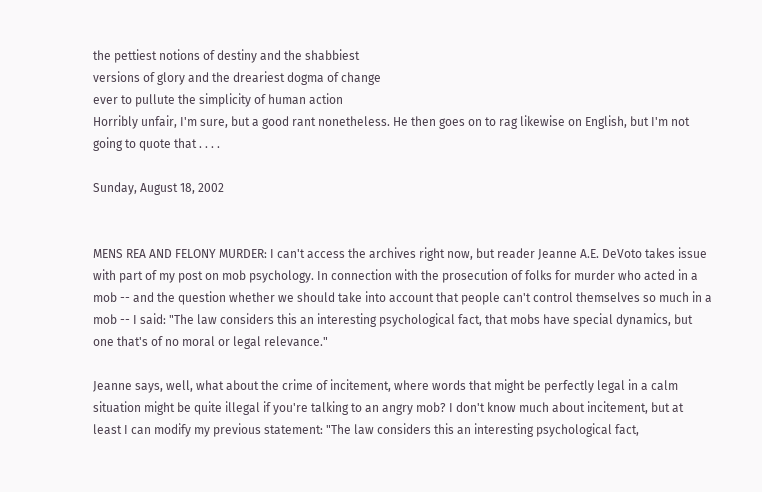the pettiest notions of destiny and the shabbiest
versions of glory and the dreariest dogma of change
ever to pullute the simplicity of human action
Horribly unfair, I'm sure, but a good rant nonetheless. He then goes on to rag likewise on English, but I'm not going to quote that . . . .

Sunday, August 18, 2002


MENS REA AND FELONY MURDER: I can't access the archives right now, but reader Jeanne A.E. DeVoto takes issue with part of my post on mob psychology. In connection with the prosecution of folks for murder who acted in a mob -- and the question whether we should take into account that people can't control themselves so much in a mob -- I said: "The law considers this an interesting psychological fact, that mobs have special dynamics, but one that's of no moral or legal relevance."

Jeanne says, well, what about the crime of incitement, where words that might be perfectly legal in a calm situation might be quite illegal if you're talking to an angry mob? I don't know much about incitement, but at least I can modify my previous statement: "The law considers this an interesting psychological fact,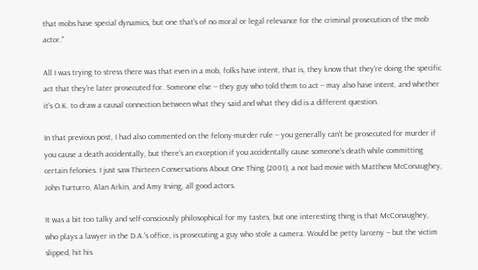that mobs have special dynamics, but one that's of no moral or legal relevance for the criminal prosecution of the mob actor."

All I was trying to stress there was that even in a mob, folks have intent, that is, they know that they're doing the specific act that they're later prosecuted for. Someone else -- they guy who told them to act -- may also have intent, and whether it's O.K. to draw a causal connection between what they said and what they did is a different question.

In that previous post, I had also commented on the felony-murder rule -- you generally can't be prosecuted for murder if you cause a death accidentally, but there's an exception if you accidentally cause someone's death while committing certain felonies. I just saw Thirteen Conversations About One Thing (2001), a not bad movie with Matthew McConaughey, John Turturro, Alan Arkin, and Amy Irving, all good actors.

It was a bit too talky and self-consciously philosophical for my tastes, but one interesting thing is that McConaughey, who plays a lawyer in the D.A.'s office, is prosecuting a guy who stole a camera. Would be petty larceny -- but the victim slipped, hit his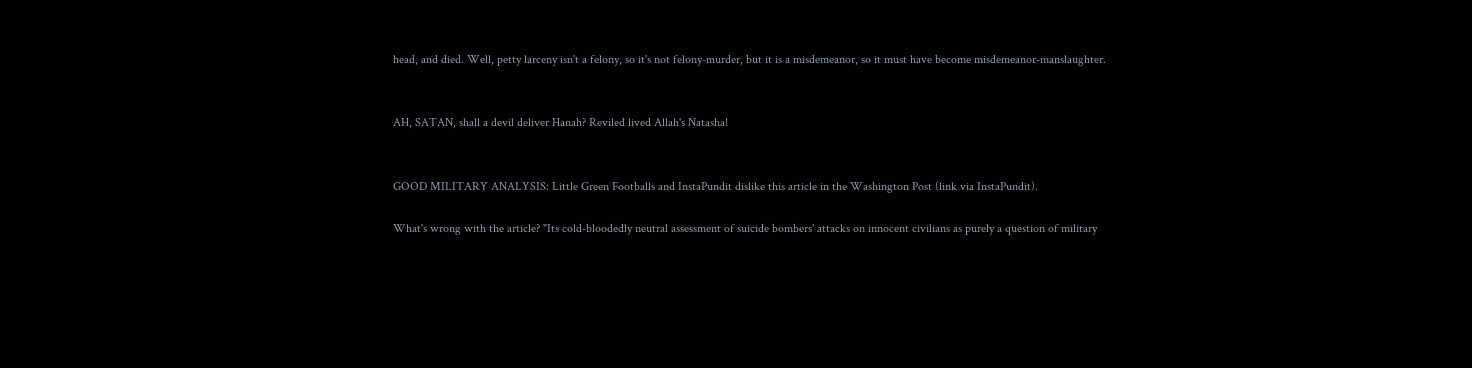head, and died. Well, petty larceny isn't a felony, so it's not felony-murder, but it is a misdemeanor, so it must have become misdemeanor-manslaughter.


AH, SATAN, shall a devil deliver Hanah? Reviled lived Allah's Natasha!


GOOD MILITARY ANALYSIS: Little Green Footballs and InstaPundit dislike this article in the Washington Post (link via InstaPundit).

What's wrong with the article? "Its cold-bloodedly neutral assessment of suicide bombers' attacks on innocent civilians as purely a question of military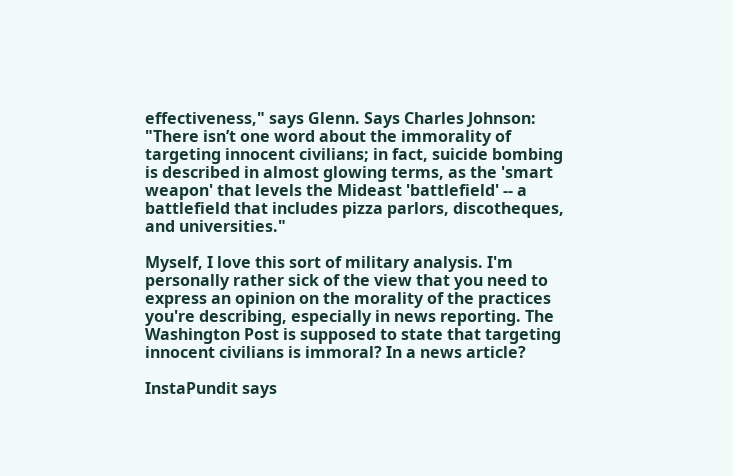effectiveness," says Glenn. Says Charles Johnson: "There isn’t one word about the immorality of targeting innocent civilians; in fact, suicide bombing is described in almost glowing terms, as the 'smart weapon' that levels the Mideast 'battlefield' -- a battlefield that includes pizza parlors, discotheques, and universities."

Myself, I love this sort of military analysis. I'm personally rather sick of the view that you need to express an opinion on the morality of the practices you're describing, especially in news reporting. The Washington Post is supposed to state that targeting innocent civilians is immoral? In a news article?

InstaPundit says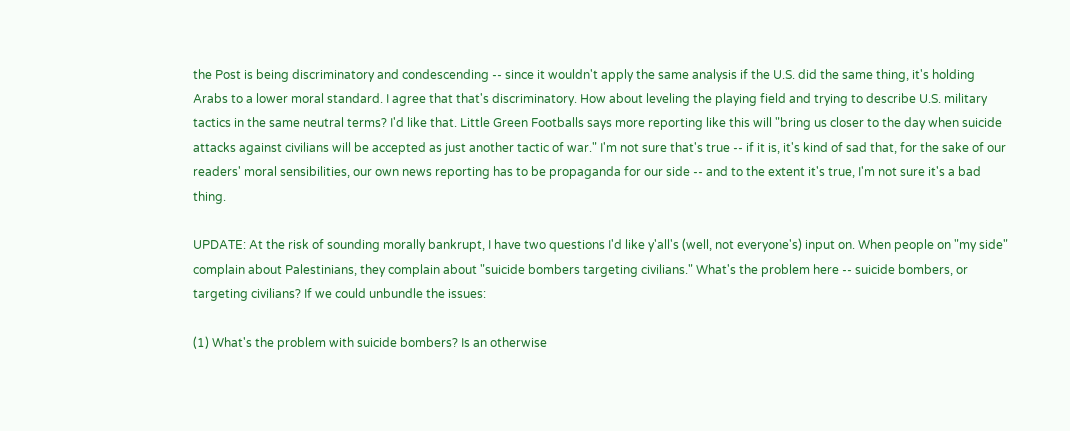the Post is being discriminatory and condescending -- since it wouldn't apply the same analysis if the U.S. did the same thing, it's holding Arabs to a lower moral standard. I agree that that's discriminatory. How about leveling the playing field and trying to describe U.S. military tactics in the same neutral terms? I'd like that. Little Green Footballs says more reporting like this will "bring us closer to the day when suicide attacks against civilians will be accepted as just another tactic of war." I'm not sure that's true -- if it is, it's kind of sad that, for the sake of our readers' moral sensibilities, our own news reporting has to be propaganda for our side -- and to the extent it's true, I'm not sure it's a bad thing.

UPDATE: At the risk of sounding morally bankrupt, I have two questions I'd like y'all's (well, not everyone's) input on. When people on "my side" complain about Palestinians, they complain about "suicide bombers targeting civilians." What's the problem here -- suicide bombers, or targeting civilians? If we could unbundle the issues:

(1) What's the problem with suicide bombers? Is an otherwise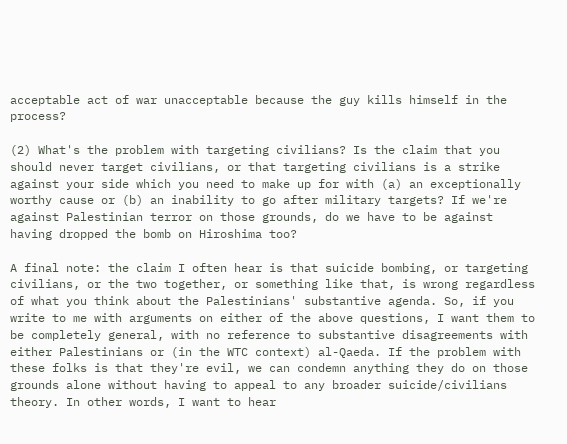acceptable act of war unacceptable because the guy kills himself in the process?

(2) What's the problem with targeting civilians? Is the claim that you should never target civilians, or that targeting civilians is a strike against your side which you need to make up for with (a) an exceptionally worthy cause or (b) an inability to go after military targets? If we're against Palestinian terror on those grounds, do we have to be against having dropped the bomb on Hiroshima too?

A final note: the claim I often hear is that suicide bombing, or targeting civilians, or the two together, or something like that, is wrong regardless of what you think about the Palestinians' substantive agenda. So, if you write to me with arguments on either of the above questions, I want them to be completely general, with no reference to substantive disagreements with either Palestinians or (in the WTC context) al-Qaeda. If the problem with these folks is that they're evil, we can condemn anything they do on those grounds alone without having to appeal to any broader suicide/civilians theory. In other words, I want to hear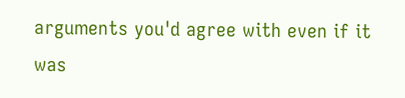arguments you'd agree with even if it was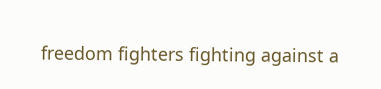freedom fighters fighting against a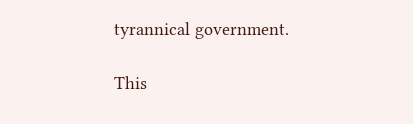tyrannical government.

This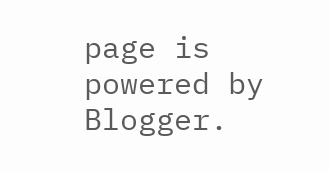page is powered by Blogger.